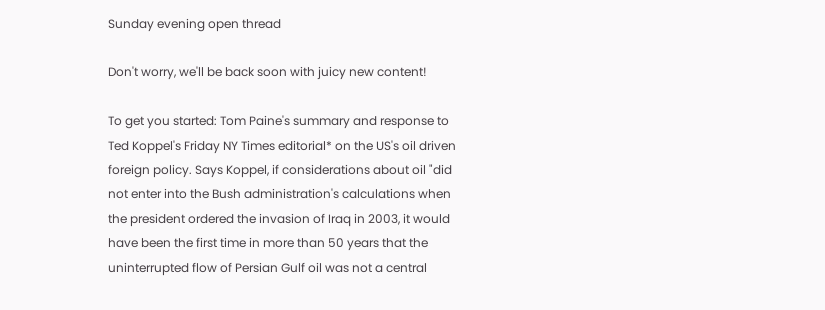Sunday evening open thread

Don't worry, we'll be back soon with juicy new content!

To get you started: Tom Paine's summary and response to Ted Koppel's Friday NY Times editorial* on the US's oil driven foreign policy. Says Koppel, if considerations about oil "did not enter into the Bush administration's calculations when the president ordered the invasion of Iraq in 2003, it would have been the first time in more than 50 years that the uninterrupted flow of Persian Gulf oil was not a central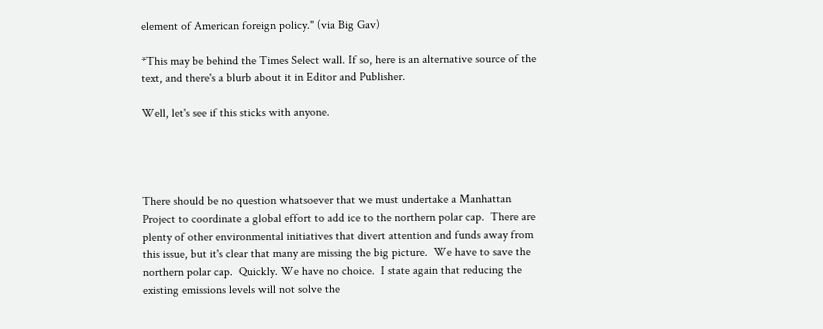element of American foreign policy." (via Big Gav)

*This may be behind the Times Select wall. If so, here is an alternative source of the text, and there's a blurb about it in Editor and Publisher.

Well, let's see if this sticks with anyone.




There should be no question whatsoever that we must undertake a Manhattan Project to coordinate a global effort to add ice to the northern polar cap.  There are plenty of other environmental initiatives that divert attention and funds away from this issue, but it's clear that many are missing the big picture.  We have to save the northern polar cap.  Quickly. We have no choice.  I state again that reducing the existing emissions levels will not solve the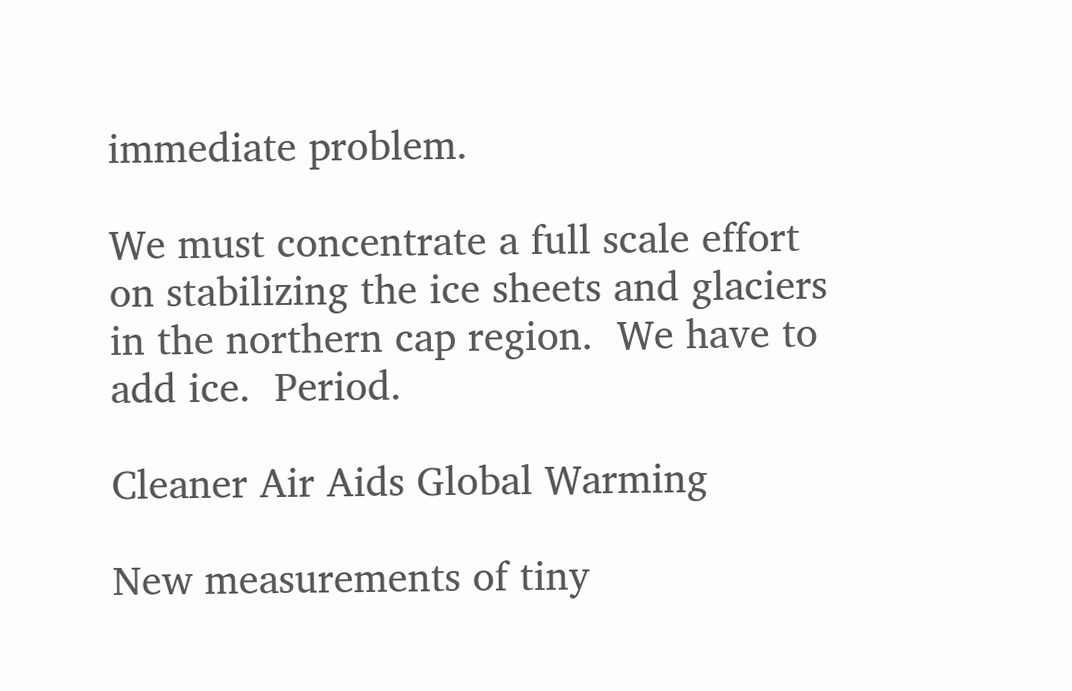immediate problem.

We must concentrate a full scale effort on stabilizing the ice sheets and glaciers in the northern cap region.  We have to add ice.  Period.

Cleaner Air Aids Global Warming

New measurements of tiny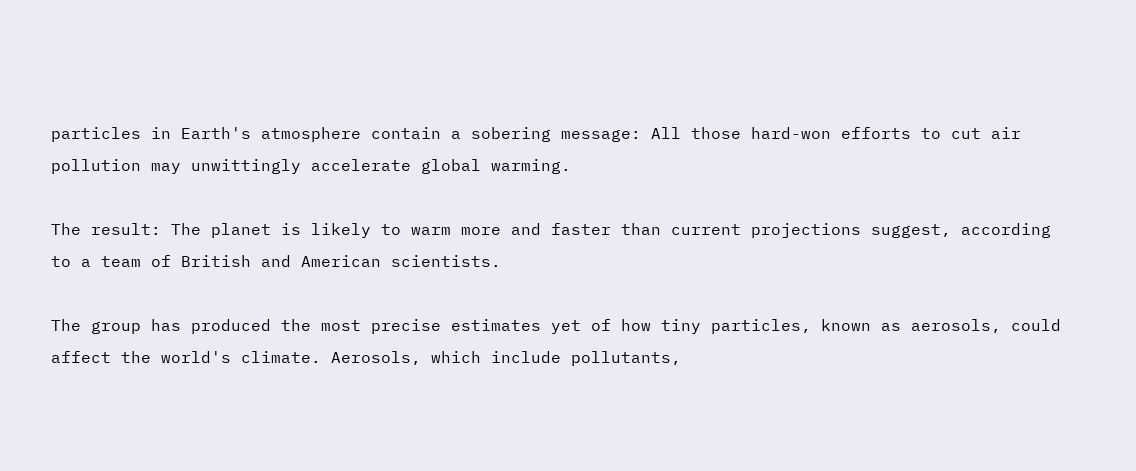particles in Earth's atmosphere contain a sobering message: All those hard-won efforts to cut air pollution may unwittingly accelerate global warming.

The result: The planet is likely to warm more and faster than current projections suggest, according to a team of British and American scientists.

The group has produced the most precise estimates yet of how tiny particles, known as aerosols, could affect the world's climate. Aerosols, which include pollutants,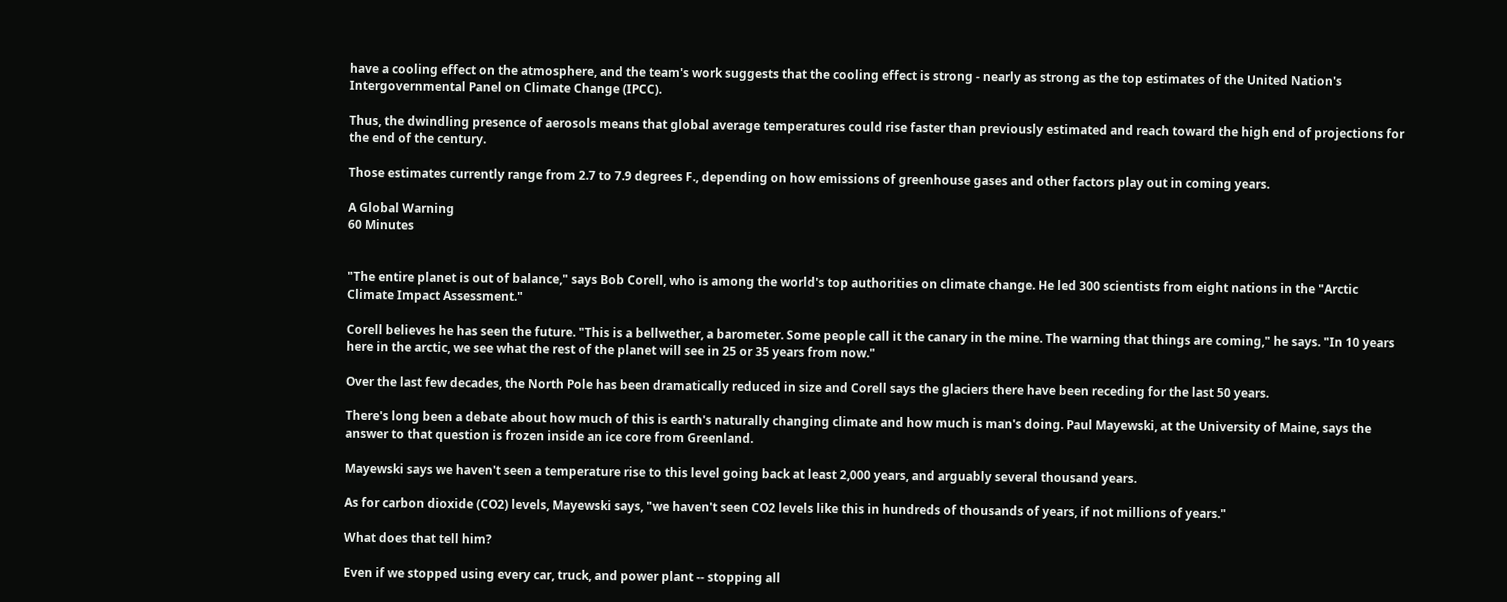have a cooling effect on the atmosphere, and the team's work suggests that the cooling effect is strong - nearly as strong as the top estimates of the United Nation's Intergovernmental Panel on Climate Change (IPCC).

Thus, the dwindling presence of aerosols means that global average temperatures could rise faster than previously estimated and reach toward the high end of projections for the end of the century.

Those estimates currently range from 2.7 to 7.9 degrees F., depending on how emissions of greenhouse gases and other factors play out in coming years.

A Global Warning
60 Minutes


"The entire planet is out of balance," says Bob Corell, who is among the world's top authorities on climate change. He led 300 scientists from eight nations in the "Arctic Climate Impact Assessment."

Corell believes he has seen the future. "This is a bellwether, a barometer. Some people call it the canary in the mine. The warning that things are coming," he says. "In 10 years here in the arctic, we see what the rest of the planet will see in 25 or 35 years from now."

Over the last few decades, the North Pole has been dramatically reduced in size and Corell says the glaciers there have been receding for the last 50 years.

There's long been a debate about how much of this is earth's naturally changing climate and how much is man's doing. Paul Mayewski, at the University of Maine, says the answer to that question is frozen inside an ice core from Greenland.

Mayewski says we haven't seen a temperature rise to this level going back at least 2,000 years, and arguably several thousand years.

As for carbon dioxide (CO2) levels, Mayewski says, "we haven't seen CO2 levels like this in hundreds of thousands of years, if not millions of years."

What does that tell him?

Even if we stopped using every car, truck, and power plant -- stopping all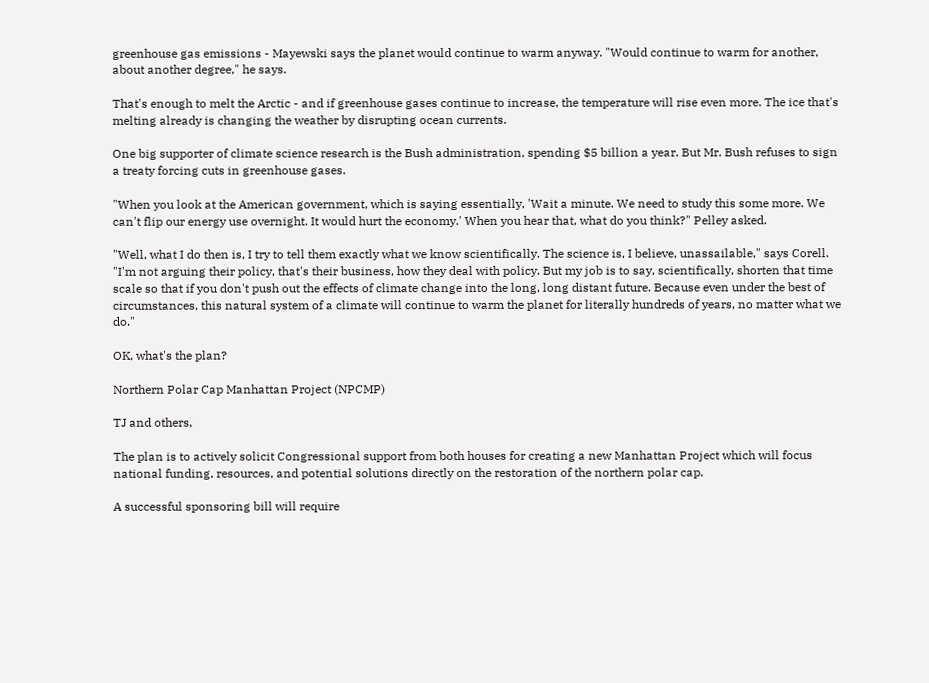greenhouse gas emissions - Mayewski says the planet would continue to warm anyway. "Would continue to warm for another, about another degree," he says.

That's enough to melt the Arctic - and if greenhouse gases continue to increase, the temperature will rise even more. The ice that's melting already is changing the weather by disrupting ocean currents.

One big supporter of climate science research is the Bush administration, spending $5 billion a year. But Mr. Bush refuses to sign a treaty forcing cuts in greenhouse gases.

"When you look at the American government, which is saying essentially, 'Wait a minute. We need to study this some more. We can't flip our energy use overnight. It would hurt the economy.' When you hear that, what do you think?" Pelley asked.

"Well, what I do then is, I try to tell them exactly what we know scientifically. The science is, I believe, unassailable," says Corell. "I'm not arguing their policy, that's their business, how they deal with policy. But my job is to say, scientifically, shorten that time scale so that if you don't push out the effects of climate change into the long, long distant future. Because even under the best of circumstances, this natural system of a climate will continue to warm the planet for literally hundreds of years, no matter what we do."

OK, what's the plan?

Northern Polar Cap Manhattan Project (NPCMP)

TJ and others,

The plan is to actively solicit Congressional support from both houses for creating a new Manhattan Project which will focus national funding, resources, and potential solutions directly on the restoration of the northern polar cap.

A successful sponsoring bill will require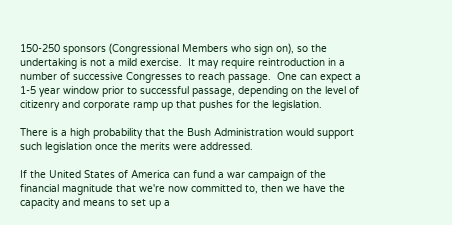150-250 sponsors (Congressional Members who sign on), so the undertaking is not a mild exercise.  It may require reintroduction in a number of successive Congresses to reach passage.  One can expect a 1-5 year window prior to successful passage, depending on the level of citizenry and corporate ramp up that pushes for the legislation.

There is a high probability that the Bush Administration would support such legislation once the merits were addressed.

If the United States of America can fund a war campaign of the financial magnitude that we're now committed to, then we have the capacity and means to set up a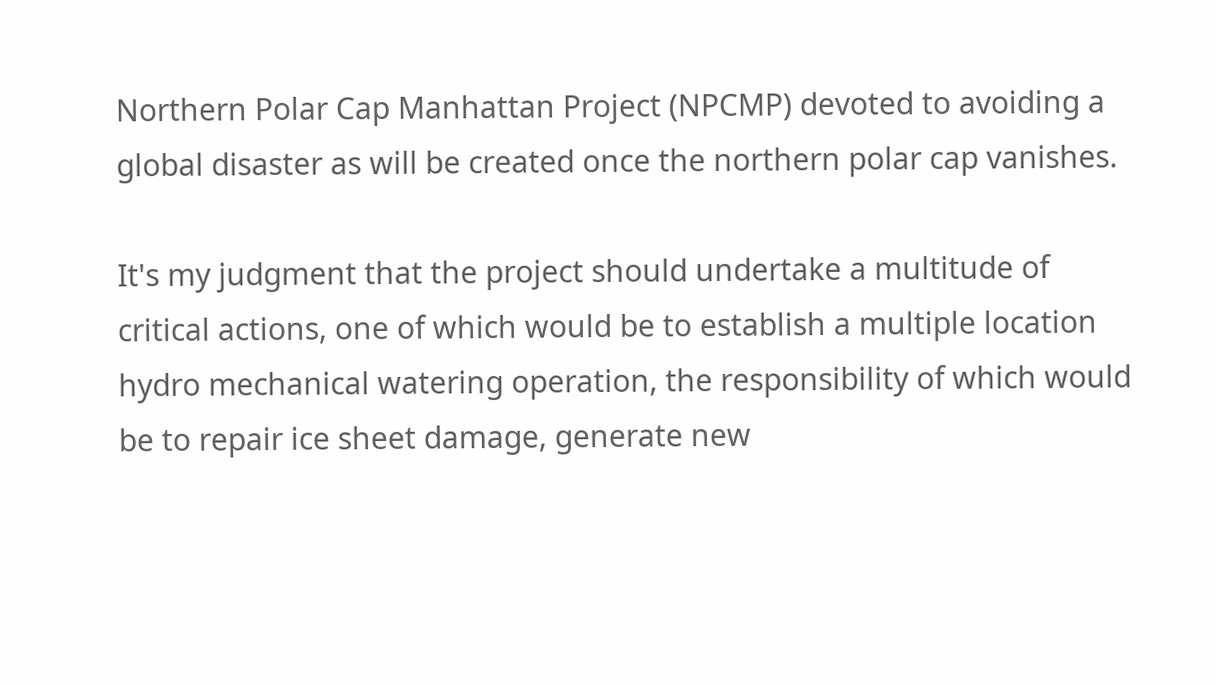Northern Polar Cap Manhattan Project (NPCMP) devoted to avoiding a global disaster as will be created once the northern polar cap vanishes.

It's my judgment that the project should undertake a multitude of critical actions, one of which would be to establish a multiple location hydro mechanical watering operation, the responsibility of which would be to repair ice sheet damage, generate new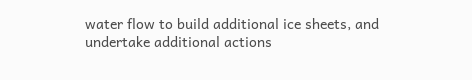water flow to build additional ice sheets, and undertake additional actions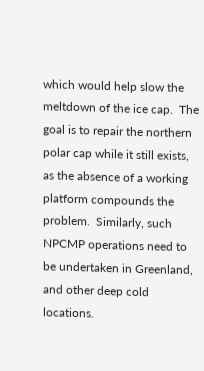which would help slow the meltdown of the ice cap.  The goal is to repair the northern polar cap while it still exists, as the absence of a working platform compounds the problem.  Similarly, such NPCMP operations need to be undertaken in Greenland, and other deep cold locations.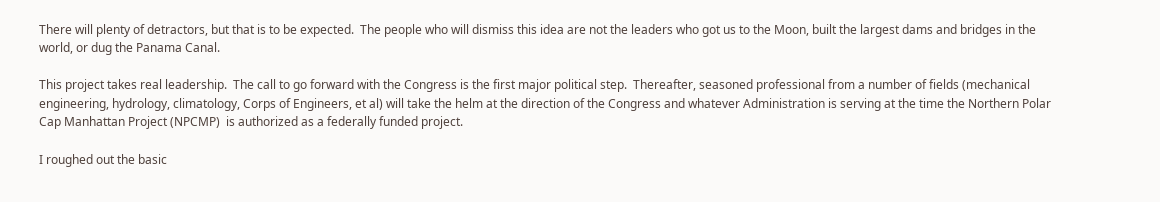There will plenty of detractors, but that is to be expected.  The people who will dismiss this idea are not the leaders who got us to the Moon, built the largest dams and bridges in the world, or dug the Panama Canal.

This project takes real leadership.  The call to go forward with the Congress is the first major political step.  Thereafter, seasoned professional from a number of fields (mechanical engineering, hydrology, climatology, Corps of Engineers, et al) will take the helm at the direction of the Congress and whatever Administration is serving at the time the Northern Polar Cap Manhattan Project (NPCMP)  is authorized as a federally funded project.

I roughed out the basic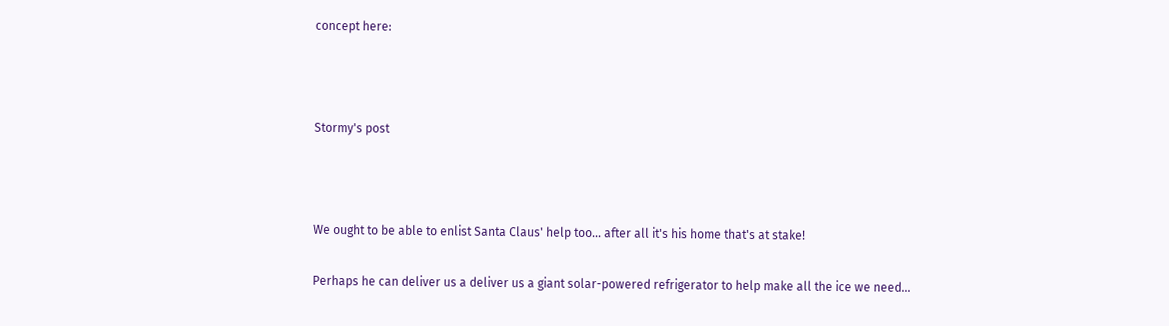concept here:



Stormy's post



We ought to be able to enlist Santa Claus' help too... after all it's his home that's at stake!

Perhaps he can deliver us a deliver us a giant solar-powered refrigerator to help make all the ice we need...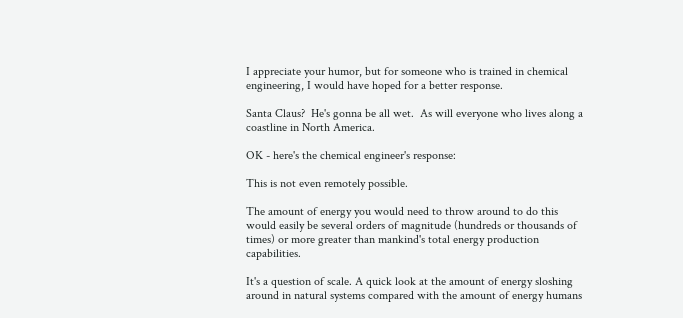I appreciate your humor, but for someone who is trained in chemical engineering, I would have hoped for a better response.

Santa Claus?  He's gonna be all wet.  As will everyone who lives along a coastline in North America.

OK - here's the chemical engineer's response:

This is not even remotely possible.

The amount of energy you would need to throw around to do this would easily be several orders of magnitude (hundreds or thousands of times) or more greater than mankind's total energy production capabilities.

It's a question of scale. A quick look at the amount of energy sloshing around in natural systems compared with the amount of energy humans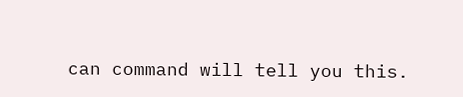can command will tell you this.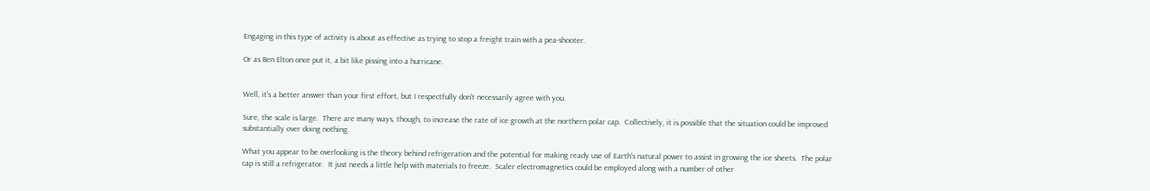Engaging in this type of activity is about as effective as trying to stop a freight train with a pea-shooter.

Or as Ben Elton once put it, a bit like pissing into a hurricane.


Well, it's a better answer than your first effort, but I respectfully don't necessarily agree with you.

Sure, the scale is large.  There are many ways, though, to increase the rate of ice growth at the northern polar cap.  Collectively, it is possible that the situation could be improved substantially over doing nothing.

What you appear to be overlooking is the theory behind refrigeration and the potential for making ready use of Earth's natural power to assist in growing the ice sheets.  The polar cap is still a refrigerator.  It just needs a little help with materials to freeze.  Scaler electromagnetics could be employed along with a number of other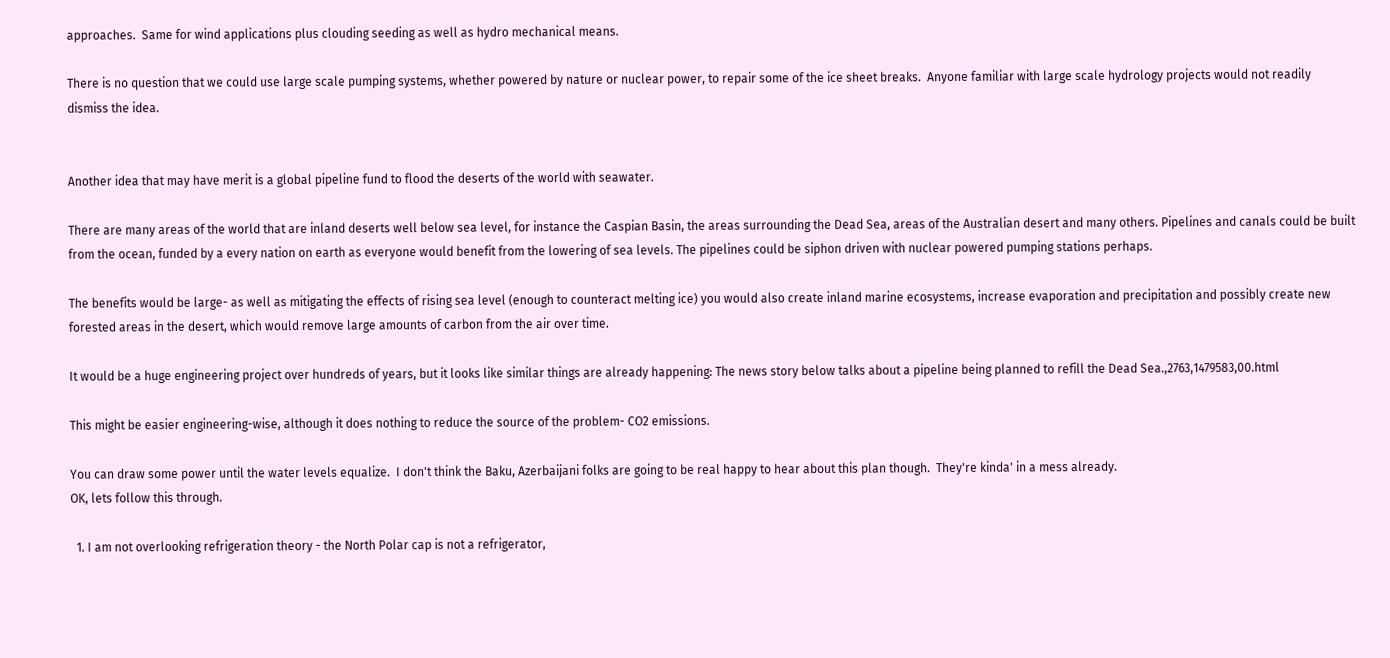approaches.  Same for wind applications plus clouding seeding as well as hydro mechanical means.

There is no question that we could use large scale pumping systems, whether powered by nature or nuclear power, to repair some of the ice sheet breaks.  Anyone familiar with large scale hydrology projects would not readily dismiss the idea.


Another idea that may have merit is a global pipeline fund to flood the deserts of the world with seawater.

There are many areas of the world that are inland deserts well below sea level, for instance the Caspian Basin, the areas surrounding the Dead Sea, areas of the Australian desert and many others. Pipelines and canals could be built from the ocean, funded by a every nation on earth as everyone would benefit from the lowering of sea levels. The pipelines could be siphon driven with nuclear powered pumping stations perhaps.

The benefits would be large- as well as mitigating the effects of rising sea level (enough to counteract melting ice) you would also create inland marine ecosystems, increase evaporation and precipitation and possibly create new forested areas in the desert, which would remove large amounts of carbon from the air over time.

It would be a huge engineering project over hundreds of years, but it looks like similar things are already happening: The news story below talks about a pipeline being planned to refill the Dead Sea.,2763,1479583,00.html

This might be easier engineering-wise, although it does nothing to reduce the source of the problem- CO2 emissions.

You can draw some power until the water levels equalize.  I don't think the Baku, Azerbaijani folks are going to be real happy to hear about this plan though.  They're kinda' in a mess already.
OK, lets follow this through.

  1. I am not overlooking refrigeration theory - the North Polar cap is not a refrigerator,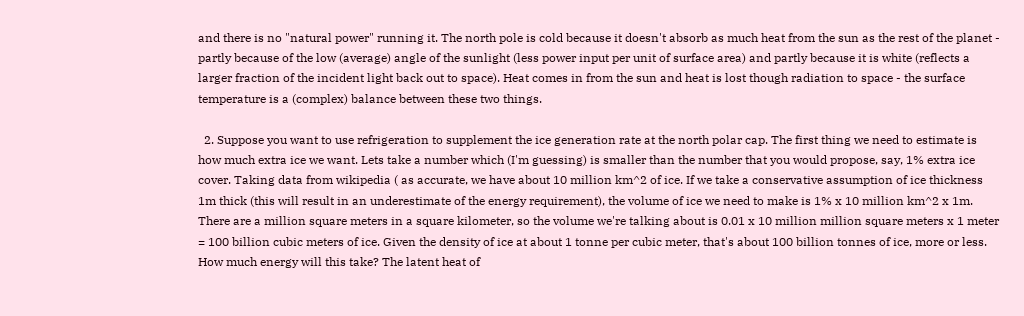and there is no "natural power" running it. The north pole is cold because it doesn't absorb as much heat from the sun as the rest of the planet - partly because of the low (average) angle of the sunlight (less power input per unit of surface area) and partly because it is white (reflects a larger fraction of the incident light back out to space). Heat comes in from the sun and heat is lost though radiation to space - the surface temperature is a (complex) balance between these two things.

  2. Suppose you want to use refrigeration to supplement the ice generation rate at the north polar cap. The first thing we need to estimate is how much extra ice we want. Lets take a number which (I'm guessing) is smaller than the number that you would propose, say, 1% extra ice cover. Taking data from wikipedia ( as accurate, we have about 10 million km^2 of ice. If we take a conservative assumption of ice thickness 1m thick (this will result in an underestimate of the energy requirement), the volume of ice we need to make is 1% x 10 million km^2 x 1m. There are a million square meters in a square kilometer, so the volume we're talking about is 0.01 x 10 million million square meters x 1 meter = 100 billion cubic meters of ice. Given the density of ice at about 1 tonne per cubic meter, that's about 100 billion tonnes of ice, more or less. How much energy will this take? The latent heat of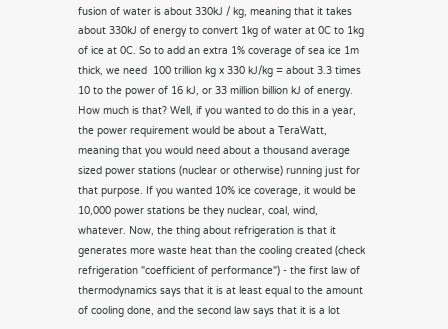fusion of water is about 330kJ / kg, meaning that it takes about 330kJ of energy to convert 1kg of water at 0C to 1kg of ice at 0C. So to add an extra 1% coverage of sea ice 1m thick, we need  100 trillion kg x 330 kJ/kg = about 3.3 times 10 to the power of 16 kJ, or 33 million billion kJ of energy. How much is that? Well, if you wanted to do this in a year, the power requirement would be about a TeraWatt, meaning that you would need about a thousand average sized power stations (nuclear or otherwise) running just for that purpose. If you wanted 10% ice coverage, it would be 10,000 power stations be they nuclear, coal, wind, whatever. Now, the thing about refrigeration is that it generates more waste heat than the cooling created (check refrigeration "coefficient of performance") - the first law of thermodynamics says that it is at least equal to the amount of cooling done, and the second law says that it is a lot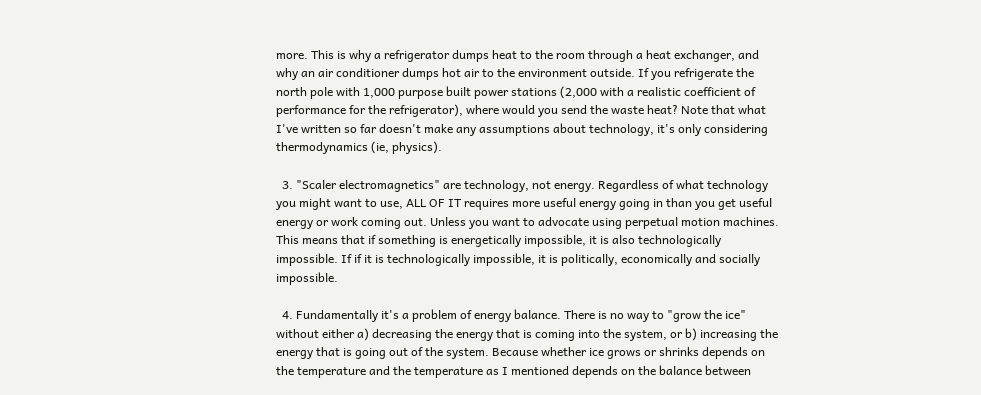more. This is why a refrigerator dumps heat to the room through a heat exchanger, and why an air conditioner dumps hot air to the environment outside. If you refrigerate the north pole with 1,000 purpose built power stations (2,000 with a realistic coefficient of performance for the refrigerator), where would you send the waste heat? Note that what I've written so far doesn't make any assumptions about technology, it's only considering thermodynamics (ie, physics).

  3. "Scaler electromagnetics" are technology, not energy. Regardless of what technology you might want to use, ALL OF IT requires more useful energy going in than you get useful energy or work coming out. Unless you want to advocate using perpetual motion machines. This means that if something is energetically impossible, it is also technologically impossible. If if it is technologically impossible, it is politically, economically and socially impossible.

  4. Fundamentally it's a problem of energy balance. There is no way to "grow the ice" without either a) decreasing the energy that is coming into the system, or b) increasing the energy that is going out of the system. Because whether ice grows or shrinks depends on the temperature and the temperature as I mentioned depends on the balance between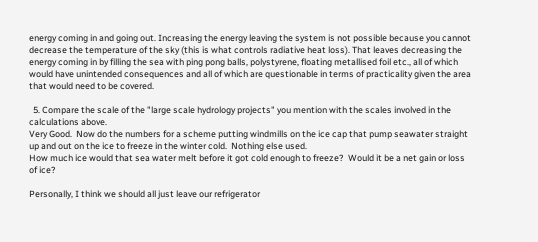energy coming in and going out. Increasing the energy leaving the system is not possible because you cannot decrease the temperature of the sky (this is what controls radiative heat loss). That leaves decreasing the energy coming in by filling the sea with ping pong balls, polystyrene, floating metallised foil etc., all of which would have unintended consequences and all of which are questionable in terms of practicality given the area that would need to be covered.

  5. Compare the scale of the "large scale hydrology projects" you mention with the scales involved in the calculations above.
Very Good.  Now do the numbers for a scheme putting windmills on the ice cap that pump seawater straight up and out on the ice to freeze in the winter cold.  Nothing else used.
How much ice would that sea water melt before it got cold enough to freeze?  Would it be a net gain or loss of ice?

Personally, I think we should all just leave our refrigerator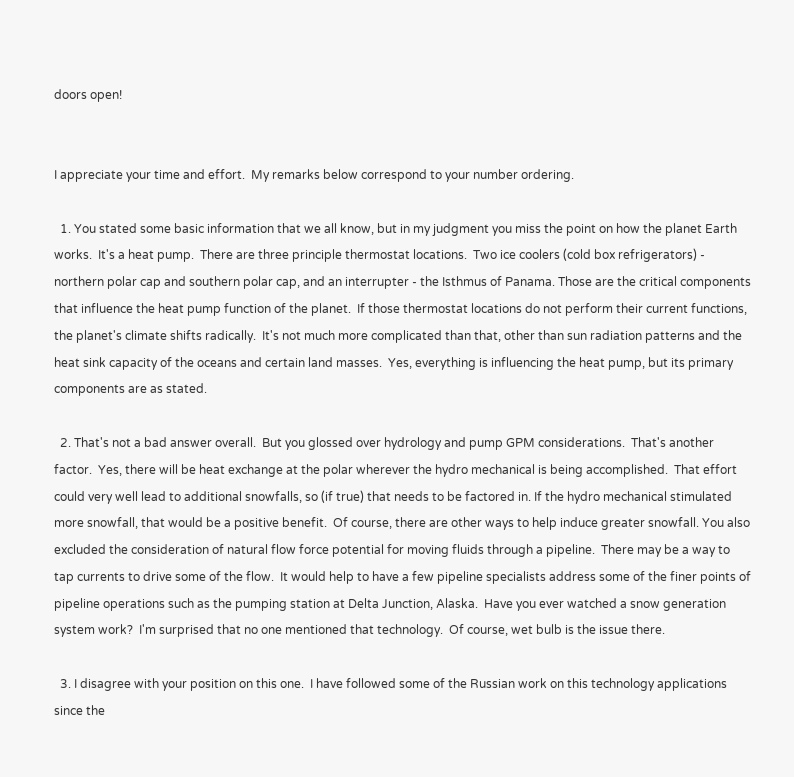doors open!


I appreciate your time and effort.  My remarks below correspond to your number ordering.

  1. You stated some basic information that we all know, but in my judgment you miss the point on how the planet Earth works.  It's a heat pump.  There are three principle thermostat locations.  Two ice coolers (cold box refrigerators) - northern polar cap and southern polar cap, and an interrupter - the Isthmus of Panama. Those are the critical components that influence the heat pump function of the planet.  If those thermostat locations do not perform their current functions, the planet's climate shifts radically.  It's not much more complicated than that, other than sun radiation patterns and the heat sink capacity of the oceans and certain land masses.  Yes, everything is influencing the heat pump, but its primary components are as stated.

  2. That's not a bad answer overall.  But you glossed over hydrology and pump GPM considerations.  That's another factor.  Yes, there will be heat exchange at the polar wherever the hydro mechanical is being accomplished.  That effort could very well lead to additional snowfalls, so (if true) that needs to be factored in. If the hydro mechanical stimulated more snowfall, that would be a positive benefit.  Of course, there are other ways to help induce greater snowfall. You also excluded the consideration of natural flow force potential for moving fluids through a pipeline.  There may be a way to tap currents to drive some of the flow.  It would help to have a few pipeline specialists address some of the finer points of pipeline operations such as the pumping station at Delta Junction, Alaska.  Have you ever watched a snow generation system work?  I'm surprised that no one mentioned that technology.  Of course, wet bulb is the issue there.

  3. I disagree with your position on this one.  I have followed some of the Russian work on this technology applications since the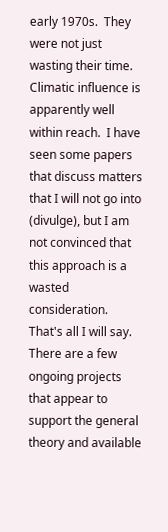early 1970s.  They were not just wasting their time.  Climatic influence is apparently well within reach.  I have seen some papers that discuss matters that I will not go into (divulge), but I am not convinced that this approach is a wasted consideration.  That's all I will say.  There are a few ongoing projects that appear to support the general theory and available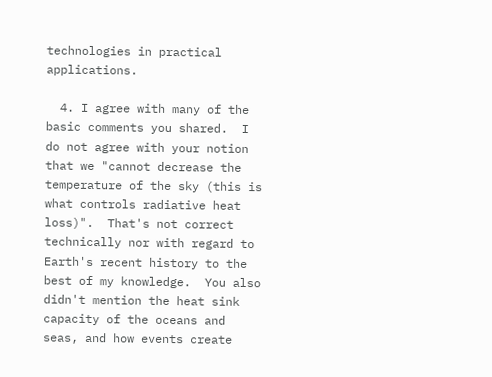technologies in practical applications.

  4. I agree with many of the basic comments you shared.  I do not agree with your notion that we "cannot decrease the temperature of the sky (this is what controls radiative heat loss)".  That's not correct technically nor with regard to Earth's recent history to the best of my knowledge.  You also didn't mention the heat sink capacity of the oceans and seas, and how events create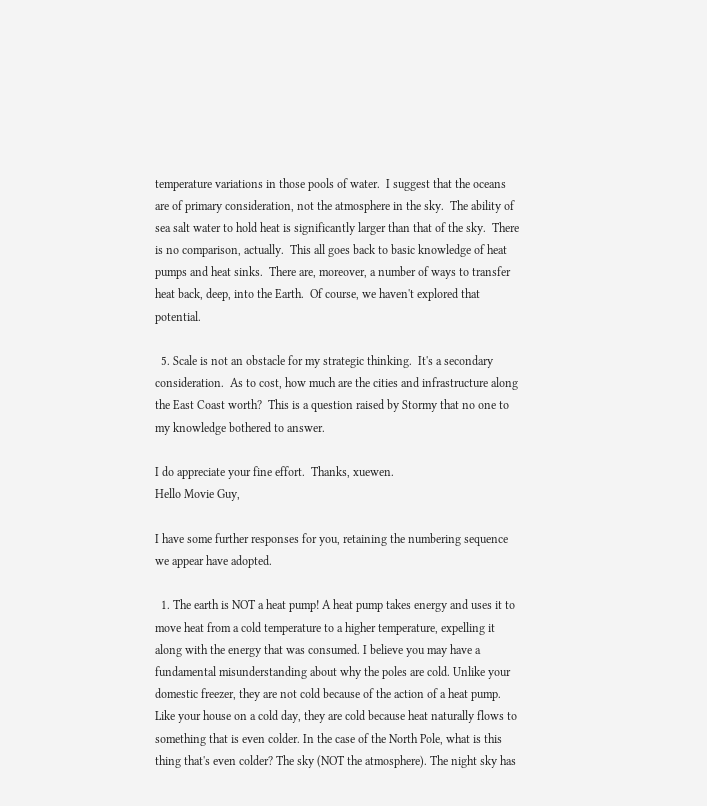temperature variations in those pools of water.  I suggest that the oceans are of primary consideration, not the atmosphere in the sky.  The ability of sea salt water to hold heat is significantly larger than that of the sky.  There is no comparison, actually.  This all goes back to basic knowledge of heat pumps and heat sinks.  There are, moreover, a number of ways to transfer heat back, deep, into the Earth.  Of course, we haven't explored that potential.

  5. Scale is not an obstacle for my strategic thinking.  It's a secondary consideration.  As to cost, how much are the cities and infrastructure along the East Coast worth?  This is a question raised by Stormy that no one to my knowledge bothered to answer.

I do appreciate your fine effort.  Thanks, xuewen.
Hello Movie Guy,

I have some further responses for you, retaining the numbering sequence we appear have adopted.

  1. The earth is NOT a heat pump! A heat pump takes energy and uses it to move heat from a cold temperature to a higher temperature, expelling it along with the energy that was consumed. I believe you may have a fundamental misunderstanding about why the poles are cold. Unlike your domestic freezer, they are not cold because of the action of a heat pump. Like your house on a cold day, they are cold because heat naturally flows to something that is even colder. In the case of the North Pole, what is this thing that's even colder? The sky (NOT the atmosphere). The night sky has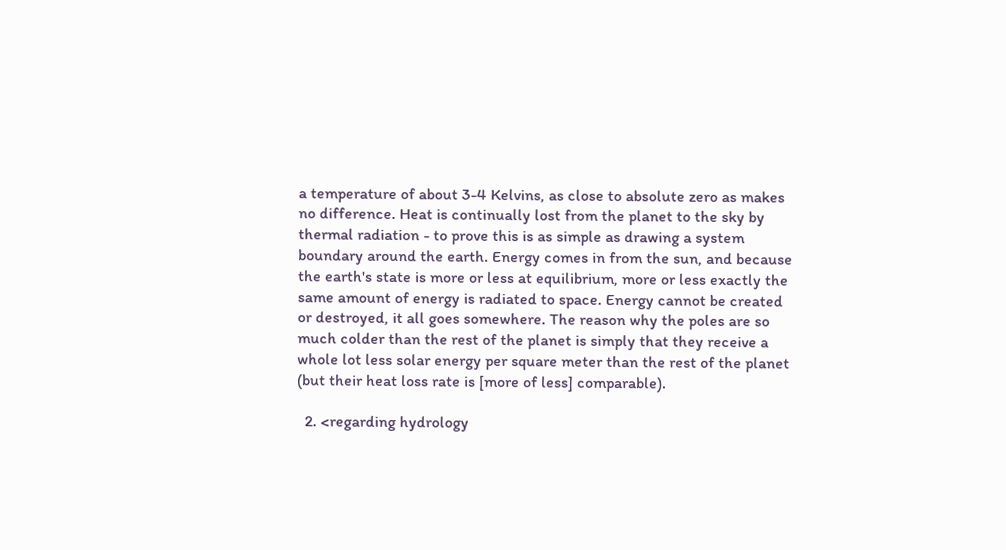a temperature of about 3-4 Kelvins, as close to absolute zero as makes no difference. Heat is continually lost from the planet to the sky by thermal radiation - to prove this is as simple as drawing a system boundary around the earth. Energy comes in from the sun, and because the earth's state is more or less at equilibrium, more or less exactly the same amount of energy is radiated to space. Energy cannot be created or destroyed, it all goes somewhere. The reason why the poles are so much colder than the rest of the planet is simply that they receive a whole lot less solar energy per square meter than the rest of the planet (but their heat loss rate is [more of less] comparable).

  2. <regarding hydrology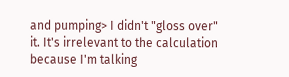and pumping> I didn't "gloss over" it. It's irrelevant to the calculation because I'm talking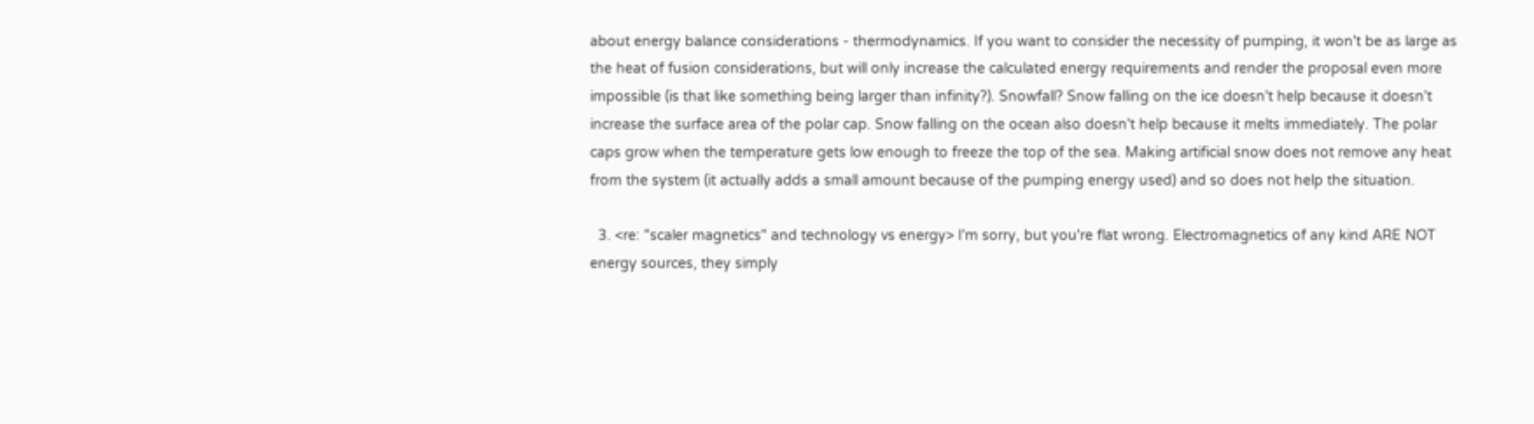about energy balance considerations - thermodynamics. If you want to consider the necessity of pumping, it won't be as large as the heat of fusion considerations, but will only increase the calculated energy requirements and render the proposal even more impossible (is that like something being larger than infinity?). Snowfall? Snow falling on the ice doesn't help because it doesn't increase the surface area of the polar cap. Snow falling on the ocean also doesn't help because it melts immediately. The polar caps grow when the temperature gets low enough to freeze the top of the sea. Making artificial snow does not remove any heat from the system (it actually adds a small amount because of the pumping energy used) and so does not help the situation.

  3. <re: "scaler magnetics" and technology vs energy> I'm sorry, but you're flat wrong. Electromagnetics of any kind ARE NOT energy sources, they simply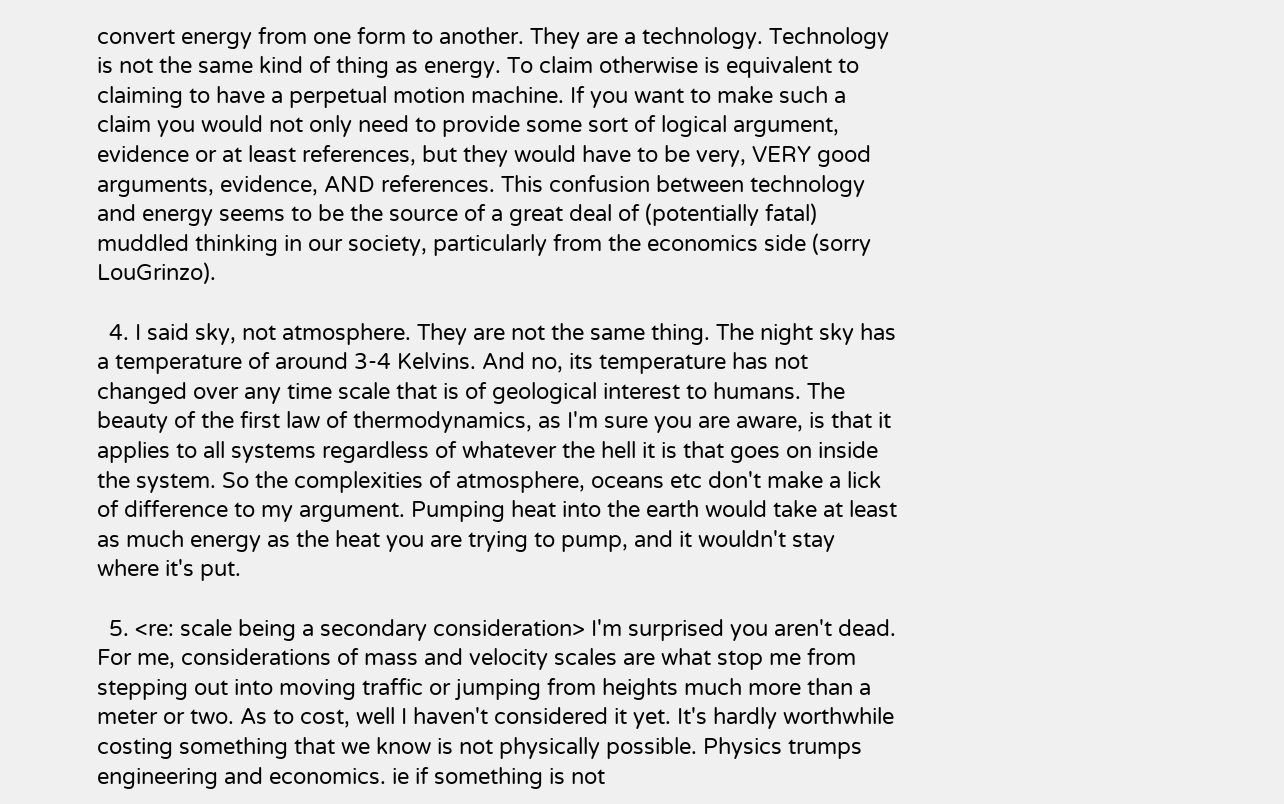convert energy from one form to another. They are a technology. Technology is not the same kind of thing as energy. To claim otherwise is equivalent to claiming to have a perpetual motion machine. If you want to make such a claim you would not only need to provide some sort of logical argument, evidence or at least references, but they would have to be very, VERY good arguments, evidence, AND references. This confusion between technology and energy seems to be the source of a great deal of (potentially fatal) muddled thinking in our society, particularly from the economics side (sorry LouGrinzo).

  4. I said sky, not atmosphere. They are not the same thing. The night sky has a temperature of around 3-4 Kelvins. And no, its temperature has not changed over any time scale that is of geological interest to humans. The beauty of the first law of thermodynamics, as I'm sure you are aware, is that it applies to all systems regardless of whatever the hell it is that goes on inside the system. So the complexities of atmosphere, oceans etc don't make a lick of difference to my argument. Pumping heat into the earth would take at least as much energy as the heat you are trying to pump, and it wouldn't stay where it's put.

  5. <re: scale being a secondary consideration> I'm surprised you aren't dead. For me, considerations of mass and velocity scales are what stop me from stepping out into moving traffic or jumping from heights much more than a meter or two. As to cost, well I haven't considered it yet. It's hardly worthwhile costing something that we know is not physically possible. Physics trumps engineering and economics. ie if something is not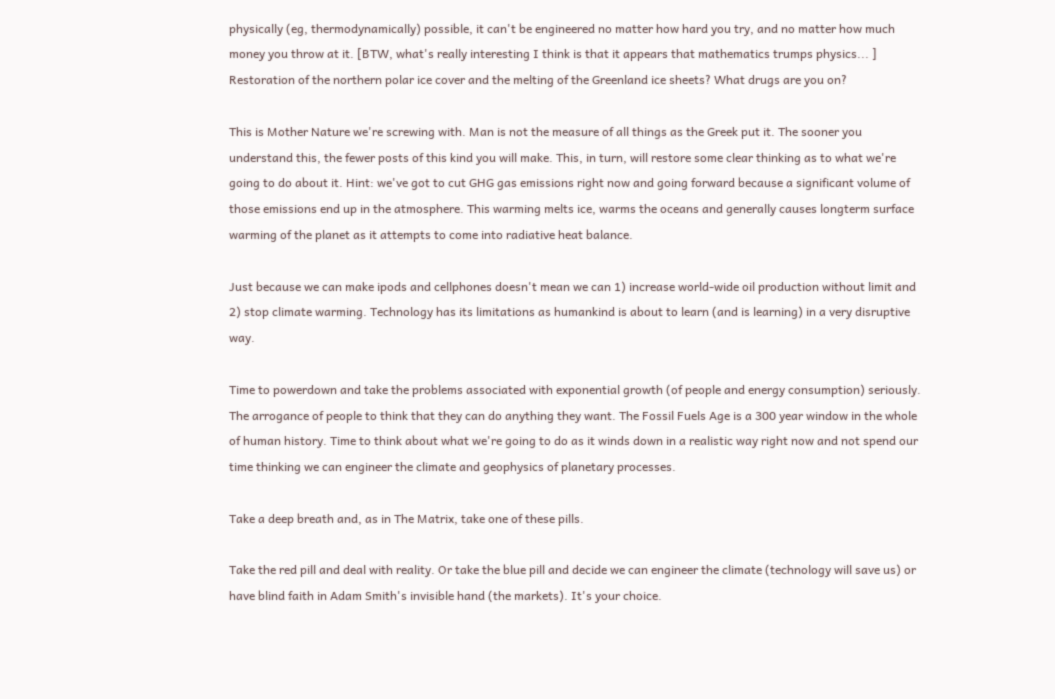physically (eg, thermodynamically) possible, it can't be engineered no matter how hard you try, and no matter how much money you throw at it. [BTW, what's really interesting I think is that it appears that mathematics trumps physics... ]
Restoration of the northern polar ice cover and the melting of the Greenland ice sheets? What drugs are you on?

This is Mother Nature we're screwing with. Man is not the measure of all things as the Greek put it. The sooner you understand this, the fewer posts of this kind you will make. This, in turn, will restore some clear thinking as to what we're going to do about it. Hint: we've got to cut GHG gas emissions right now and going forward because a significant volume of those emissions end up in the atmosphere. This warming melts ice, warms the oceans and generally causes longterm surface warming of the planet as it attempts to come into radiative heat balance.

Just because we can make ipods and cellphones doesn't mean we can 1) increase world-wide oil production without limit and 2) stop climate warming. Technology has its limitations as humankind is about to learn (and is learning) in a very disruptive way.

Time to powerdown and take the problems associated with exponential growth (of people and energy consumption) seriously. The arrogance of people to think that they can do anything they want. The Fossil Fuels Age is a 300 year window in the whole of human history. Time to think about what we're going to do as it winds down in a realistic way right now and not spend our time thinking we can engineer the climate and geophysics of planetary processes.

Take a deep breath and, as in The Matrix, take one of these pills.

Take the red pill and deal with reality. Or take the blue pill and decide we can engineer the climate (technology will save us) or have blind faith in Adam Smith's invisible hand (the markets). It's your choice.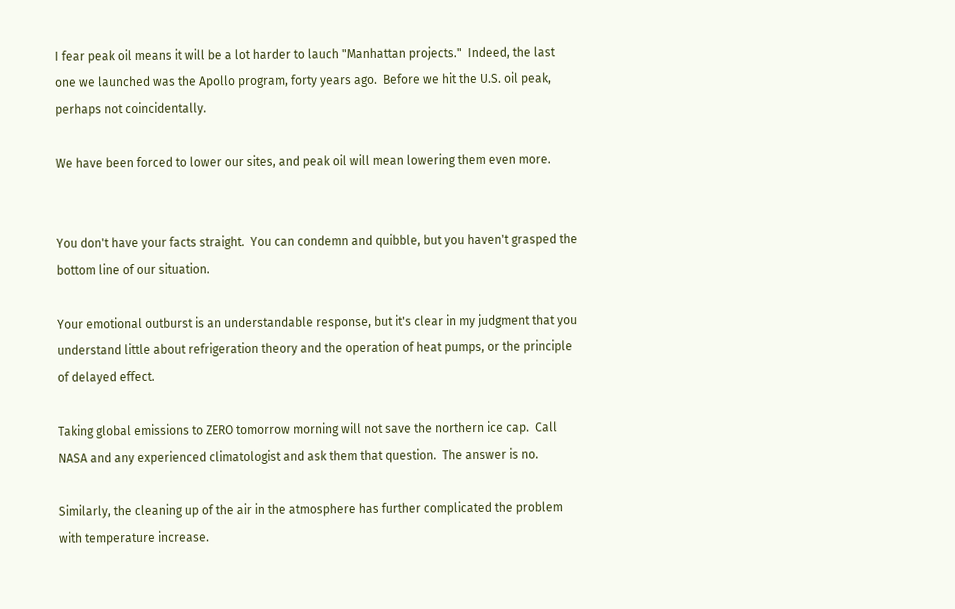I fear peak oil means it will be a lot harder to lauch "Manhattan projects."  Indeed, the last one we launched was the Apollo program, forty years ago.  Before we hit the U.S. oil peak, perhaps not coincidentally.

We have been forced to lower our sites, and peak oil will mean lowering them even more.


You don't have your facts straight.  You can condemn and quibble, but you haven't grasped the bottom line of our situation.

Your emotional outburst is an understandable response, but it's clear in my judgment that you understand little about refrigeration theory and the operation of heat pumps, or the principle of delayed effect.

Taking global emissions to ZERO tomorrow morning will not save the northern ice cap.  Call NASA and any experienced climatologist and ask them that question.  The answer is no.

Similarly, the cleaning up of the air in the atmosphere has further complicated the problem with temperature increase.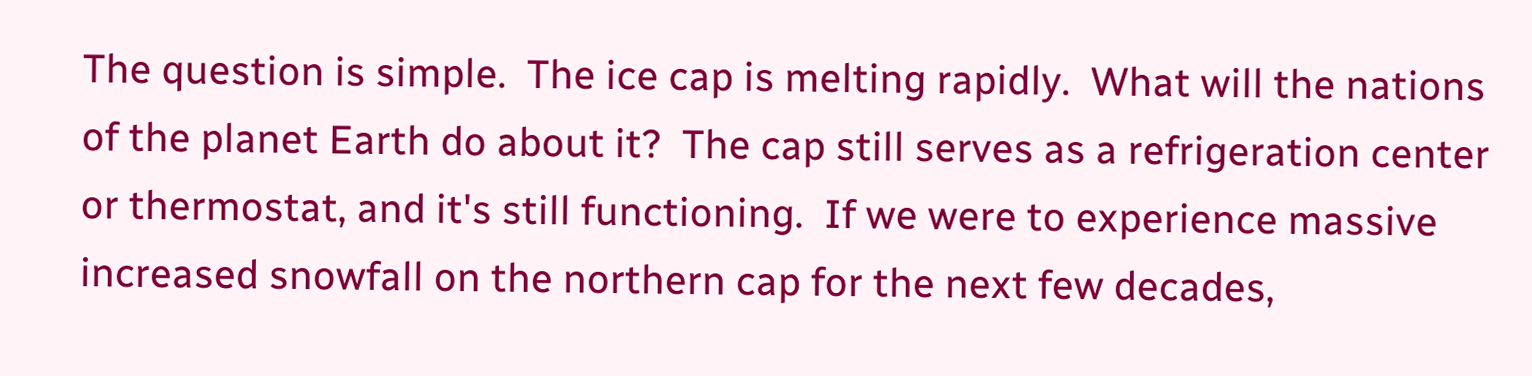The question is simple.  The ice cap is melting rapidly.  What will the nations of the planet Earth do about it?  The cap still serves as a refrigeration center or thermostat, and it's still functioning.  If we were to experience massive increased snowfall on the northern cap for the next few decades,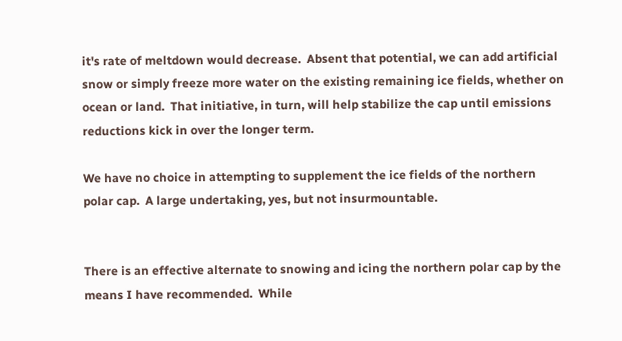it's rate of meltdown would decrease.  Absent that potential, we can add artificial snow or simply freeze more water on the existing remaining ice fields, whether on ocean or land.  That initiative, in turn, will help stabilize the cap until emissions reductions kick in over the longer term.

We have no choice in attempting to supplement the ice fields of the northern polar cap.  A large undertaking, yes, but not insurmountable.


There is an effective alternate to snowing and icing the northern polar cap by the means I have recommended.  While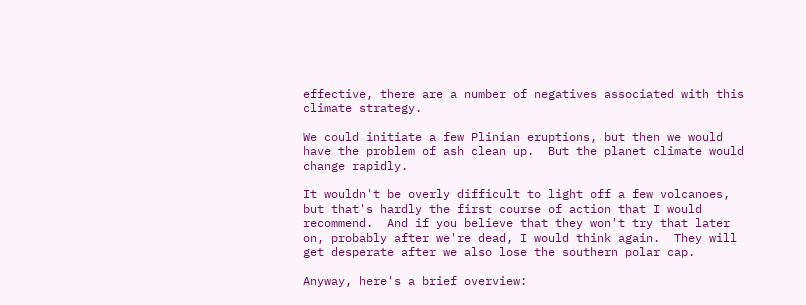effective, there are a number of negatives associated with this climate strategy.

We could initiate a few Plinian eruptions, but then we would have the problem of ash clean up.  But the planet climate would change rapidly.

It wouldn't be overly difficult to light off a few volcanoes, but that's hardly the first course of action that I would recommend.  And if you believe that they won't try that later on, probably after we're dead, I would think again.  They will get desperate after we also lose the southern polar cap.

Anyway, here's a brief overview: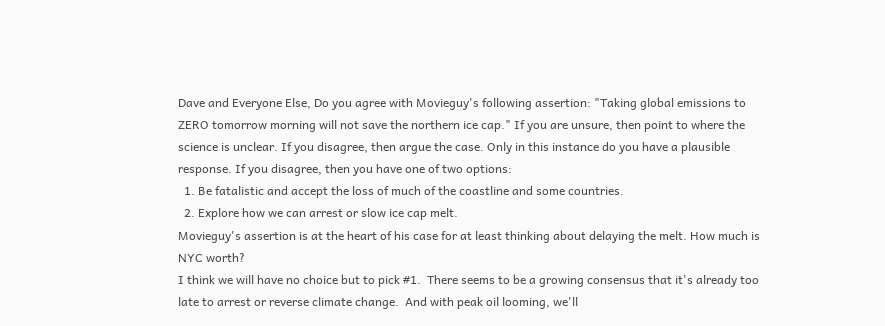Dave and Everyone Else, Do you agree with Movieguy's following assertion: "Taking global emissions to ZERO tomorrow morning will not save the northern ice cap." If you are unsure, then point to where the science is unclear. If you disagree, then argue the case. Only in this instance do you have a plausible response. If you disagree, then you have one of two options:
  1. Be fatalistic and accept the loss of much of the coastline and some countries.
  2. Explore how we can arrest or slow ice cap melt.
Movieguy's assertion is at the heart of his case for at least thinking about delaying the melt. How much is NYC worth?
I think we will have no choice but to pick #1.  There seems to be a growing consensus that it's already too late to arrest or reverse climate change.  And with peak oil looming, we'll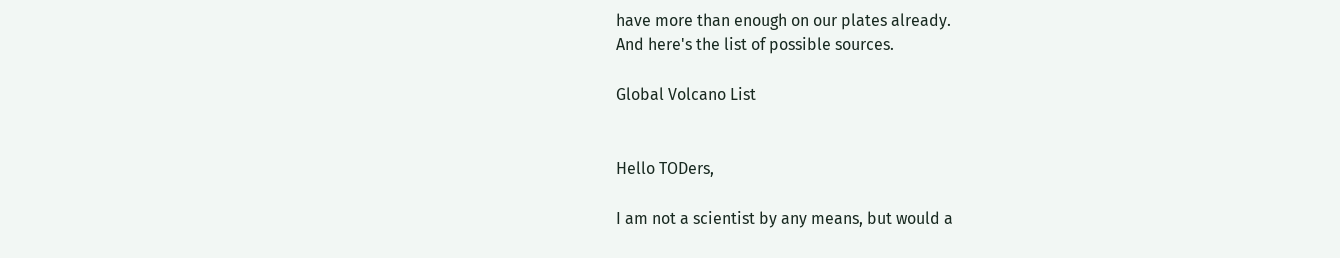have more than enough on our plates already.
And here's the list of possible sources.

Global Volcano List


Hello TODers,

I am not a scientist by any means, but would a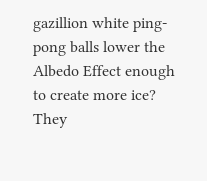gazillion white ping-pong balls lower the Albedo Effect enough to create more ice?  They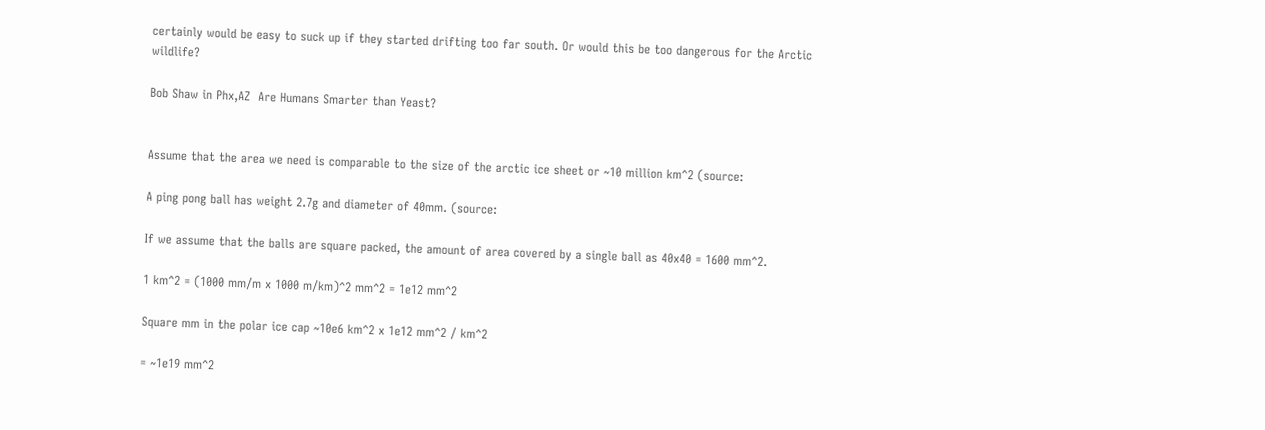certainly would be easy to suck up if they started drifting too far south. Or would this be too dangerous for the Arctic wildlife?

Bob Shaw in Phx,AZ  Are Humans Smarter than Yeast?


Assume that the area we need is comparable to the size of the arctic ice sheet or ~10 million km^2 (source:

A ping pong ball has weight 2.7g and diameter of 40mm. (source:

If we assume that the balls are square packed, the amount of area covered by a single ball as 40x40 = 1600 mm^2.

1 km^2 = (1000 mm/m x 1000 m/km)^2 mm^2 = 1e12 mm^2

Square mm in the polar ice cap ~10e6 km^2 x 1e12 mm^2 / km^2

= ~1e19 mm^2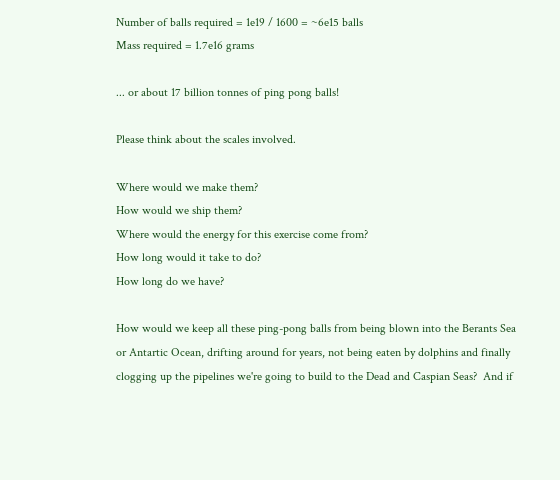Number of balls required = 1e19 / 1600 = ~6e15 balls
Mass required = 1.7e16 grams

... or about 17 billion tonnes of ping pong balls!

Please think about the scales involved.

Where would we make them?
How would we ship them?
Where would the energy for this exercise come from?
How long would it take to do?
How long do we have?

How would we keep all these ping-pong balls from being blown into the Berants Sea or Antartic Ocean, drifting around for years, not being eaten by dolphins and finally clogging up the pipelines we're going to build to the Dead and Caspian Seas?  And if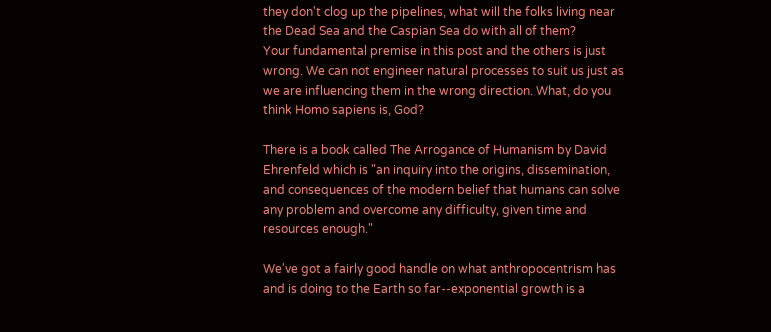they don't clog up the pipelines, what will the folks living near the Dead Sea and the Caspian Sea do with all of them?
Your fundamental premise in this post and the others is just wrong. We can not engineer natural processes to suit us just as we are influencing them in the wrong direction. What, do you think Homo sapiens is, God?

There is a book called The Arrogance of Humanism by David Ehrenfeld which is "an inquiry into the origins, dissemination, and consequences of the modern belief that humans can solve any problem and overcome any difficulty, given time and resources enough."

We've got a fairly good handle on what anthropocentrism has and is doing to the Earth so far--exponential growth is a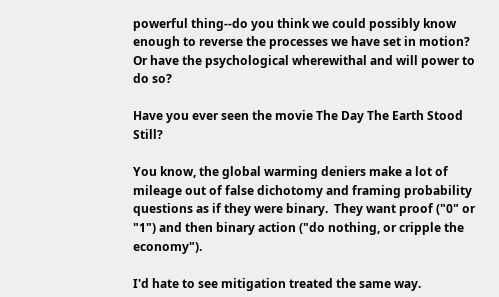powerful thing--do you think we could possibly know enough to reverse the processes we have set in motion? Or have the psychological wherewithal and will power to do so?

Have you ever seen the movie The Day The Earth Stood Still?

You know, the global warming deniers make a lot of mileage out of false dichotomy and framing probability questions as if they were binary.  They want proof ("0" or "1") and then binary action ("do nothing, or cripple the economy").

I'd hate to see mitigation treated the same way.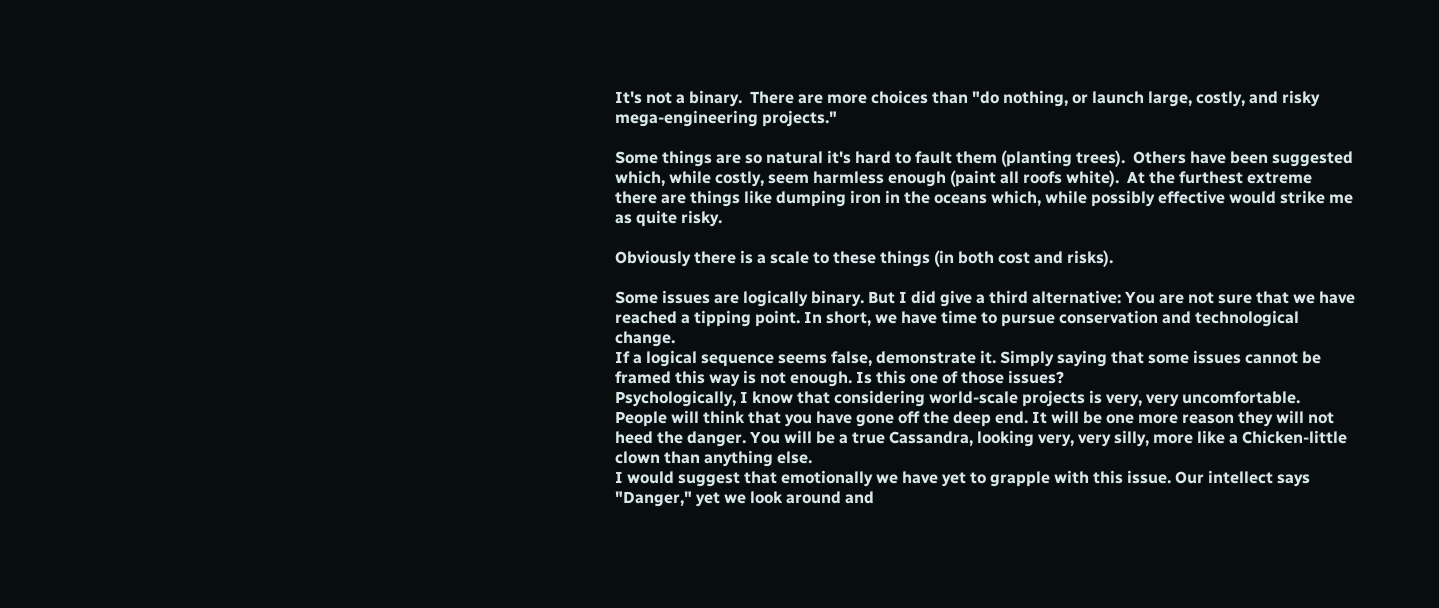It's not a binary.  There are more choices than "do nothing, or launch large, costly, and risky mega-engineering projects."

Some things are so natural it's hard to fault them (planting trees).  Others have been suggested which, while costly, seem harmless enough (paint all roofs white).  At the furthest extreme there are things like dumping iron in the oceans which, while possibly effective would strike me as quite risky.

Obviously there is a scale to these things (in both cost and risks).

Some issues are logically binary. But I did give a third alternative: You are not sure that we have reached a tipping point. In short, we have time to pursue conservation and technological change.
If a logical sequence seems false, demonstrate it. Simply saying that some issues cannot be framed this way is not enough. Is this one of those issues?
Psychologically, I know that considering world-scale projects is very, very uncomfortable. People will think that you have gone off the deep end. It will be one more reason they will not heed the danger. You will be a true Cassandra, looking very, very silly, more like a Chicken-little clown than anything else.
I would suggest that emotionally we have yet to grapple with this issue. Our intellect says "Danger," yet we look around and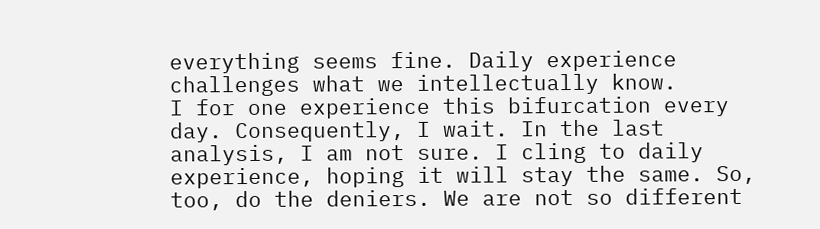everything seems fine. Daily experience challenges what we intellectually know.
I for one experience this bifurcation every day. Consequently, I wait. In the last analysis, I am not sure. I cling to daily experience, hoping it will stay the same. So, too, do the deniers. We are not so different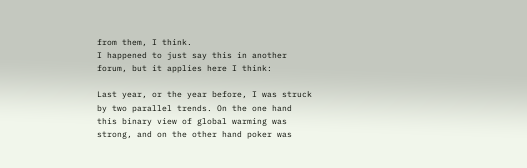from them, I think.
I happened to just say this in another forum, but it applies here I think:

Last year, or the year before, I was struck by two parallel trends. On the one hand this binary view of global warming was strong, and on the other hand poker was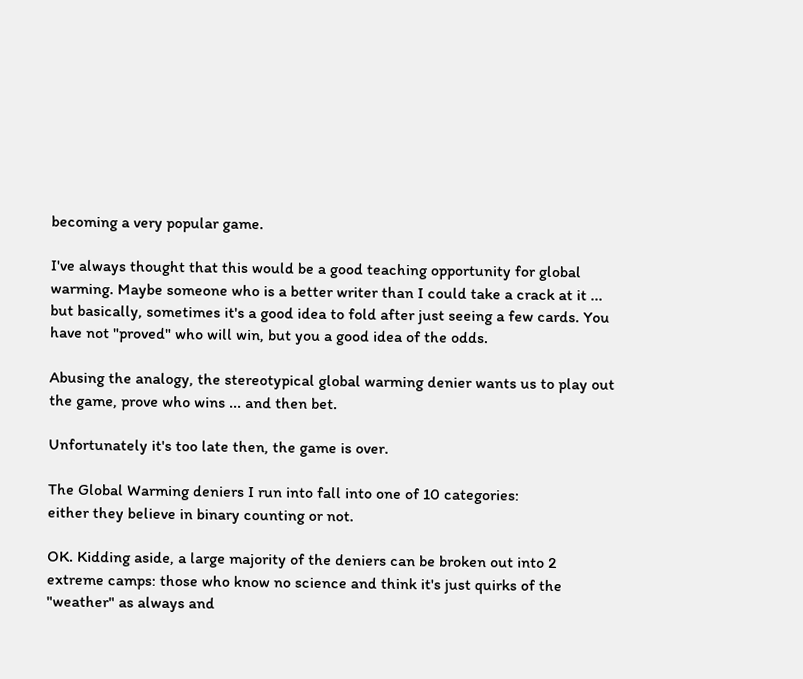becoming a very popular game.

I've always thought that this would be a good teaching opportunity for global warming. Maybe someone who is a better writer than I could take a crack at it ... but basically, sometimes it's a good idea to fold after just seeing a few cards. You have not "proved" who will win, but you a good idea of the odds.

Abusing the analogy, the stereotypical global warming denier wants us to play out the game, prove who wins ... and then bet.

Unfortunately it's too late then, the game is over.

The Global Warming deniers I run into fall into one of 10 categories:
either they believe in binary counting or not.

OK. Kidding aside, a large majority of the deniers can be broken out into 2 extreme camps: those who know no science and think it's just quirks of the "weather" as always and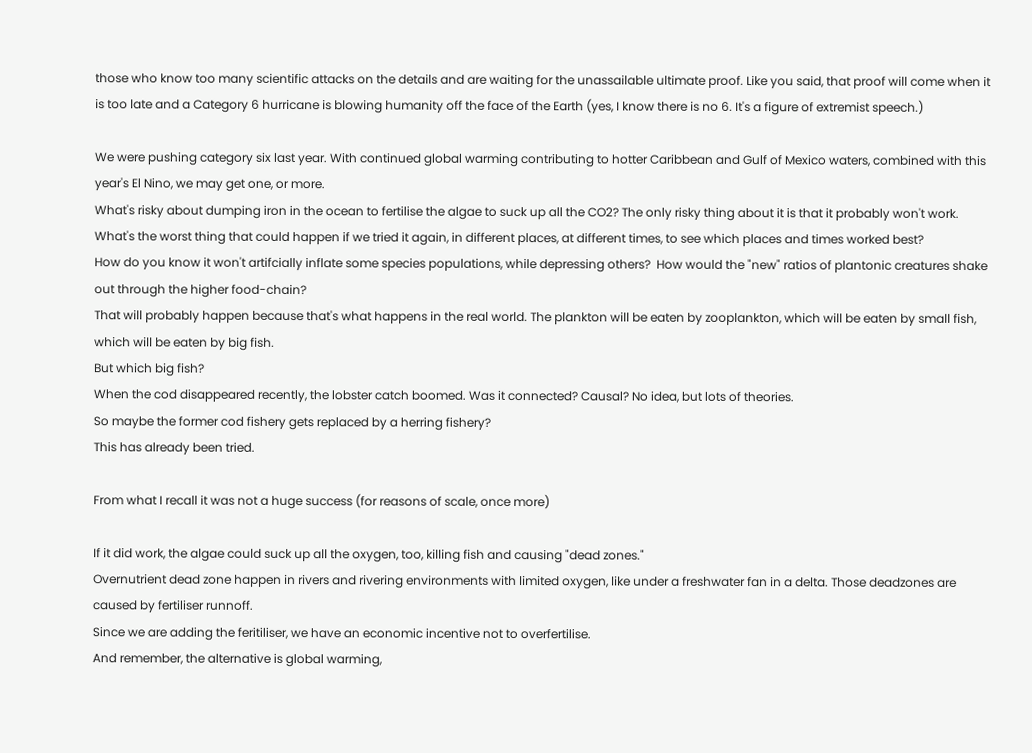those who know too many scientific attacks on the details and are waiting for the unassailable ultimate proof. Like you said, that proof will come when it is too late and a Category 6 hurricane is blowing humanity off the face of the Earth (yes, I know there is no 6. It's a figure of extremist speech.)

We were pushing category six last year. With continued global warming contributing to hotter Caribbean and Gulf of Mexico waters, combined with this year's El Nino, we may get one, or more.
What's risky about dumping iron in the ocean to fertilise the algae to suck up all the CO2? The only risky thing about it is that it probably won't work. What's the worst thing that could happen if we tried it again, in different places, at different times, to see which places and times worked best?
How do you know it won't artifcially inflate some species populations, while depressing others?  How would the "new" ratios of plantonic creatures shake out through the higher food-chain?
That will probably happen because that's what happens in the real world. The plankton will be eaten by zooplankton, which will be eaten by small fish, which will be eaten by big fish.
But which big fish?
When the cod disappeared recently, the lobster catch boomed. Was it connected? Causal? No idea, but lots of theories.
So maybe the former cod fishery gets replaced by a herring fishery?
This has already been tried.

From what I recall it was not a huge success (for reasons of scale, once more)

If it did work, the algae could suck up all the oxygen, too, killing fish and causing "dead zones."
Overnutrient dead zone happen in rivers and rivering environments with limited oxygen, like under a freshwater fan in a delta. Those deadzones are caused by fertiliser runnoff.
Since we are adding the feritiliser, we have an economic incentive not to overfertilise.
And remember, the alternative is global warming,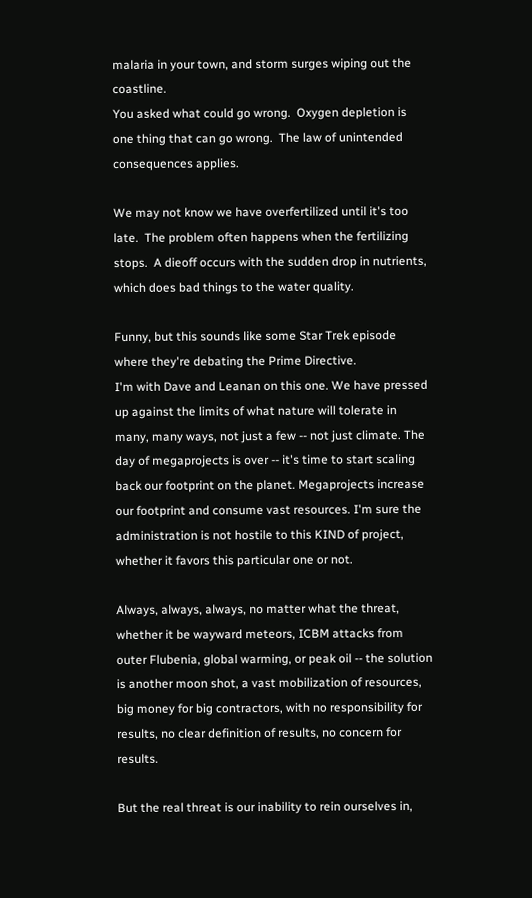malaria in your town, and storm surges wiping out the coastline.
You asked what could go wrong.  Oxygen depletion is one thing that can go wrong.  The law of unintended consequences applies.

We may not know we have overfertilized until it's too late.  The problem often happens when the fertilizing stops.  A dieoff occurs with the sudden drop in nutrients, which does bad things to the water quality.

Funny, but this sounds like some Star Trek episode where they're debating the Prime Directive.
I'm with Dave and Leanan on this one. We have pressed up against the limits of what nature will tolerate in many, many ways, not just a few -- not just climate. The day of megaprojects is over -- it's time to start scaling back our footprint on the planet. Megaprojects increase our footprint and consume vast resources. I'm sure the administration is not hostile to this KIND of project, whether it favors this particular one or not.

Always, always, always, no matter what the threat, whether it be wayward meteors, ICBM attacks from outer Flubenia, global warming, or peak oil -- the solution is another moon shot, a vast mobilization of resources, big money for big contractors, with no responsibility for results, no clear definition of results, no concern for results.

But the real threat is our inability to rein ourselves in,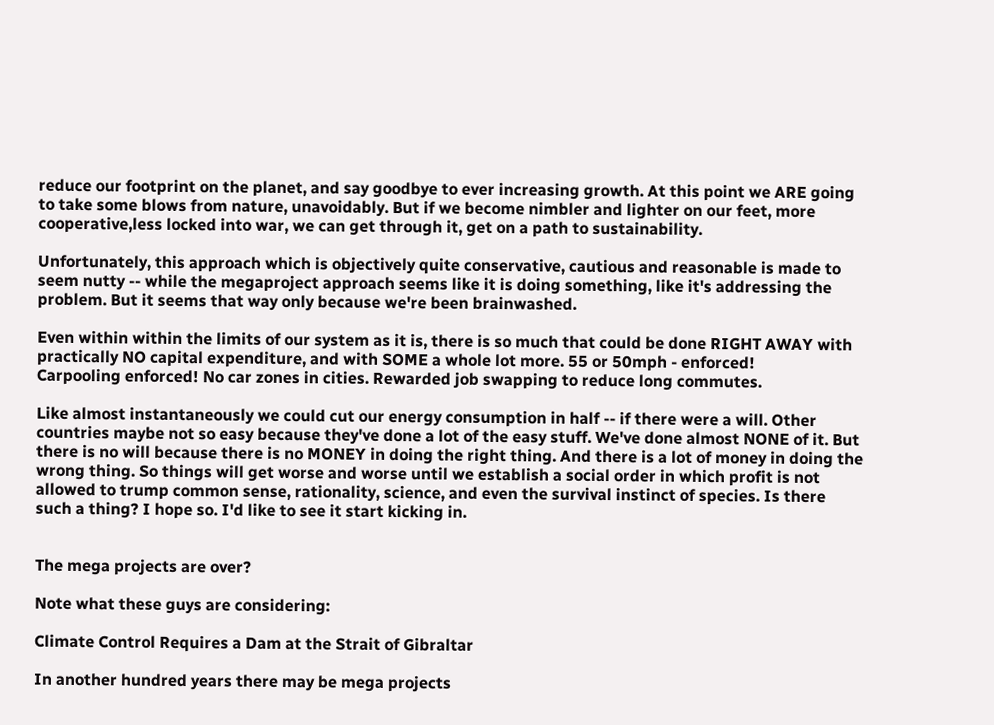reduce our footprint on the planet, and say goodbye to ever increasing growth. At this point we ARE going to take some blows from nature, unavoidably. But if we become nimbler and lighter on our feet, more cooperative,less locked into war, we can get through it, get on a path to sustainability.

Unfortunately, this approach which is objectively quite conservative, cautious and reasonable is made to seem nutty -- while the megaproject approach seems like it is doing something, like it's addressing the problem. But it seems that way only because we're been brainwashed.

Even within within the limits of our system as it is, there is so much that could be done RIGHT AWAY with practically NO capital expenditure, and with SOME a whole lot more. 55 or 50mph - enforced!
Carpooling enforced! No car zones in cities. Rewarded job swapping to reduce long commutes.

Like almost instantaneously we could cut our energy consumption in half -- if there were a will. Other countries maybe not so easy because they've done a lot of the easy stuff. We've done almost NONE of it. But there is no will because there is no MONEY in doing the right thing. And there is a lot of money in doing the wrong thing. So things will get worse and worse until we establish a social order in which profit is not allowed to trump common sense, rationality, science, and even the survival instinct of species. Is there such a thing? I hope so. I'd like to see it start kicking in.


The mega projects are over?

Note what these guys are considering:

Climate Control Requires a Dam at the Strait of Gibraltar

In another hundred years there may be mega projects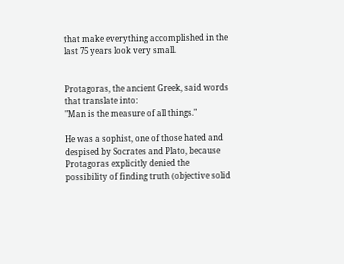that make everything accomplished in the last 75 years look very small.


Protagoras, the ancient Greek, said words that translate into:
"Man is the measure of all things."

He was a sophist, one of those hated and despised by Socrates and Plato, because Protagoras explicitly denied the possibility of finding truth (objective solid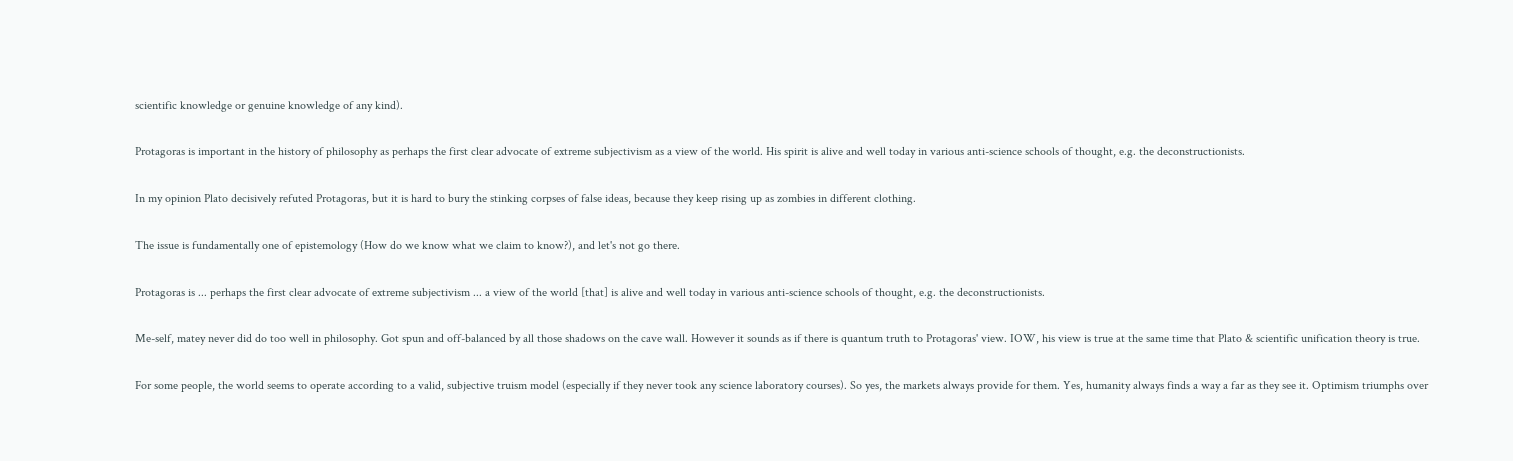scientific knowledge or genuine knowledge of any kind).

Protagoras is important in the history of philosophy as perhaps the first clear advocate of extreme subjectivism as a view of the world. His spirit is alive and well today in various anti-science schools of thought, e.g. the deconstructionists.

In my opinion Plato decisively refuted Protagoras, but it is hard to bury the stinking corpses of false ideas, because they keep rising up as zombies in different clothing.

The issue is fundamentally one of epistemology (How do we know what we claim to know?), and let's not go there.

Protagoras is ... perhaps the first clear advocate of extreme subjectivism ... a view of the world [that] is alive and well today in various anti-science schools of thought, e.g. the deconstructionists.

Me-self, matey never did do too well in philosophy. Got spun and off-balanced by all those shadows on the cave wall. However it sounds as if there is quantum truth to Protagoras' view. IOW, his view is true at the same time that Plato & scientific unification theory is true.

For some people, the world seems to operate according to a valid, subjective truism model (especially if they never took any science laboratory courses). So yes, the markets always provide for them. Yes, humanity always finds a way a far as they see it. Optimism triumphs over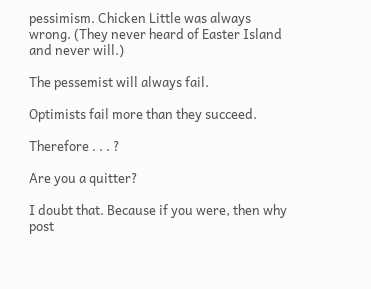pessimism. Chicken Little was always wrong. (They never heard of Easter Island and never will.)

The pessemist will always fail.

Optimists fail more than they succeed.

Therefore . . . ?

Are you a quitter?

I doubt that. Because if you were, then why post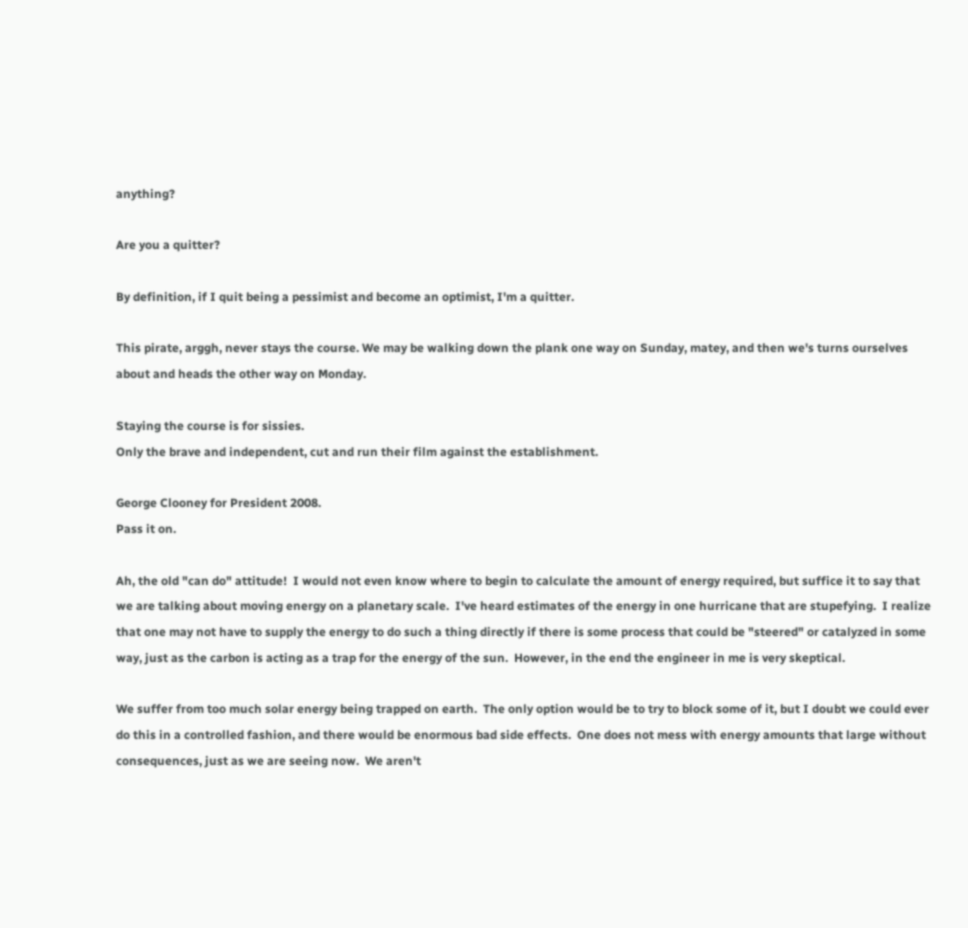anything?

Are you a quitter?

By definition, if I quit being a pessimist and become an optimist, I'm a quitter.

This pirate, arggh, never stays the course. We may be walking down the plank one way on Sunday, matey, and then we's turns ourselves about and heads the other way on Monday.

Staying the course is for sissies.
Only the brave and independent, cut and run their film against the establishment.

George Clooney for President 2008.
Pass it on.

Ah, the old "can do" attitude!  I would not even know where to begin to calculate the amount of energy required, but suffice it to say that we are talking about moving energy on a planetary scale.  I've heard estimates of the energy in one hurricane that are stupefying.  I realize that one may not have to supply the energy to do such a thing directly if there is some process that could be "steered" or catalyzed in some way, just as the carbon is acting as a trap for the energy of the sun.  However, in the end the engineer in me is very skeptical.

We suffer from too much solar energy being trapped on earth.  The only option would be to try to block some of it, but I doubt we could ever do this in a controlled fashion, and there would be enormous bad side effects.  One does not mess with energy amounts that large without consequences, just as we are seeing now.  We aren't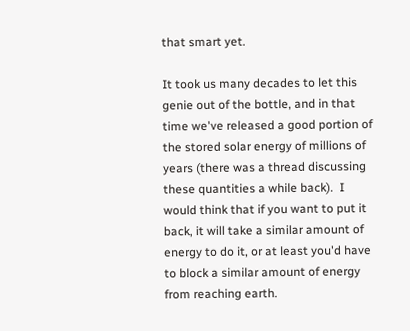that smart yet.

It took us many decades to let this genie out of the bottle, and in that time we've released a good portion of the stored solar energy of millions of years (there was a thread discussing these quantities a while back).  I would think that if you want to put it back, it will take a similar amount of energy to do it, or at least you'd have to block a similar amount of energy from reaching earth.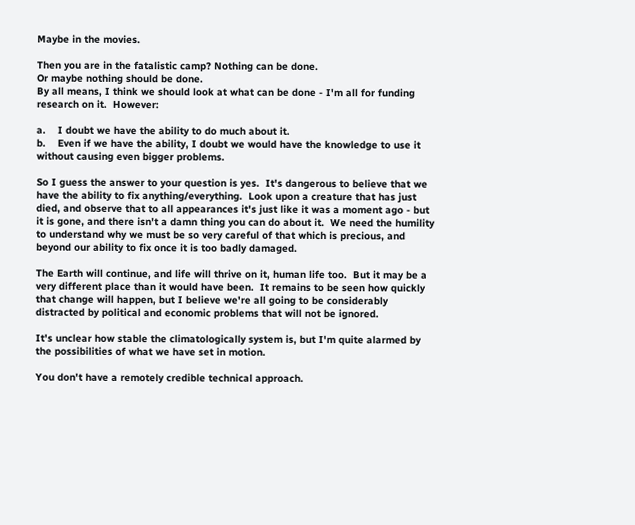Maybe in the movies.

Then you are in the fatalistic camp? Nothing can be done.
Or maybe nothing should be done.
By all means, I think we should look at what can be done - I'm all for funding research on it.  However:

a.    I doubt we have the ability to do much about it.
b.    Even if we have the ability, I doubt we would have the knowledge to use it without causing even bigger problems.

So I guess the answer to your question is yes.  It's dangerous to believe that we have the ability to fix anything/everything.  Look upon a creature that has just died, and observe that to all appearances it's just like it was a moment ago - but it is gone, and there isn't a damn thing you can do about it.  We need the humility to understand why we must be so very careful of that which is precious, and beyond our ability to fix once it is too badly damaged.

The Earth will continue, and life will thrive on it, human life too.  But it may be a very different place than it would have been.  It remains to be seen how quickly that change will happen, but I believe we're all going to be considerably distracted by political and economic problems that will not be ignored.

It's unclear how stable the climatologically system is, but I'm quite alarmed by the possibilities of what we have set in motion.

You don't have a remotely credible technical approach.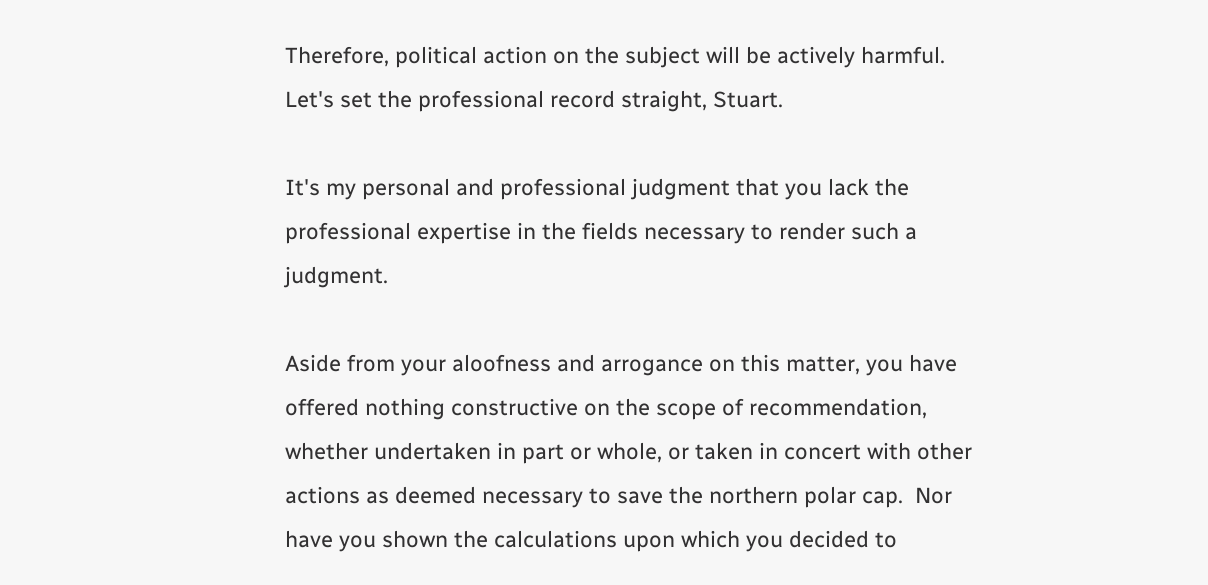Therefore, political action on the subject will be actively harmful.
Let's set the professional record straight, Stuart.

It's my personal and professional judgment that you lack the professional expertise in the fields necessary to render such a judgment.

Aside from your aloofness and arrogance on this matter, you have offered nothing constructive on the scope of recommendation, whether undertaken in part or whole, or taken in concert with other actions as deemed necessary to save the northern polar cap.  Nor have you shown the calculations upon which you decided to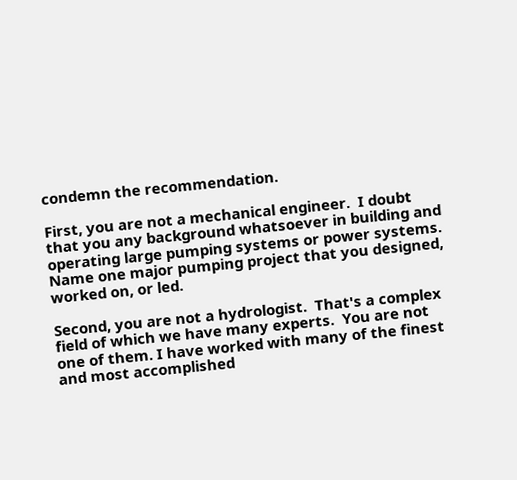condemn the recommendation.

First, you are not a mechanical engineer.  I doubt that you any background whatsoever in building and operating large pumping systems or power systems.  Name one major pumping project that you designed, worked on, or led.

Second, you are not a hydrologist.  That's a complex field of which we have many experts.  You are not one of them. I have worked with many of the finest and most accomplished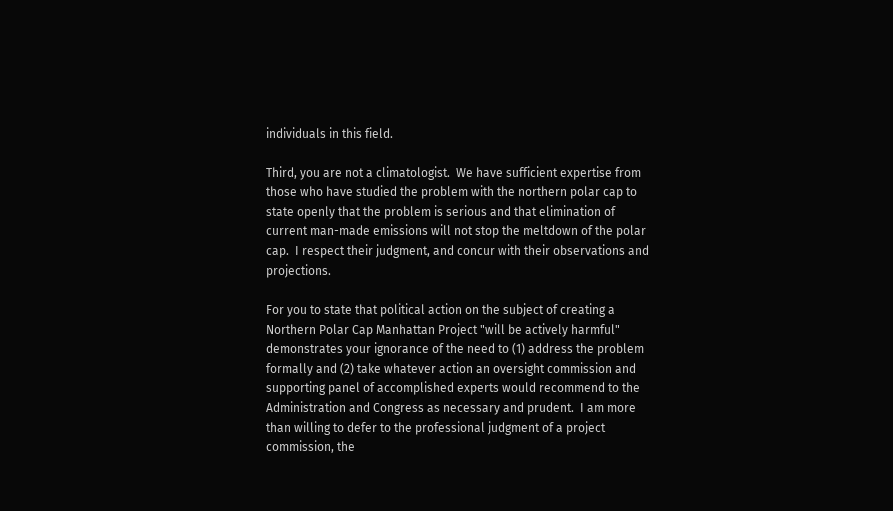individuals in this field.

Third, you are not a climatologist.  We have sufficient expertise from those who have studied the problem with the northern polar cap to state openly that the problem is serious and that elimination of current man-made emissions will not stop the meltdown of the polar cap.  I respect their judgment, and concur with their observations and projections.

For you to state that political action on the subject of creating a Northern Polar Cap Manhattan Project "will be actively harmful" demonstrates your ignorance of the need to (1) address the problem formally and (2) take whatever action an oversight commission and supporting panel of accomplished experts would recommend to the Administration and Congress as necessary and prudent.  I am more than willing to defer to the professional judgment of a project commission, the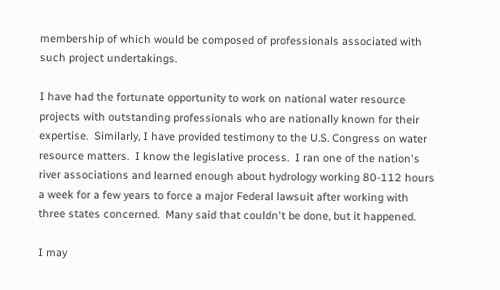membership of which would be composed of professionals associated with such project undertakings.

I have had the fortunate opportunity to work on national water resource projects with outstanding professionals who are nationally known for their expertise.  Similarly, I have provided testimony to the U.S. Congress on water resource matters.  I know the legislative process.  I ran one of the nation's river associations and learned enough about hydrology working 80-112 hours a week for a few years to force a major Federal lawsuit after working with three states concerned.  Many said that couldn't be done, but it happened.

I may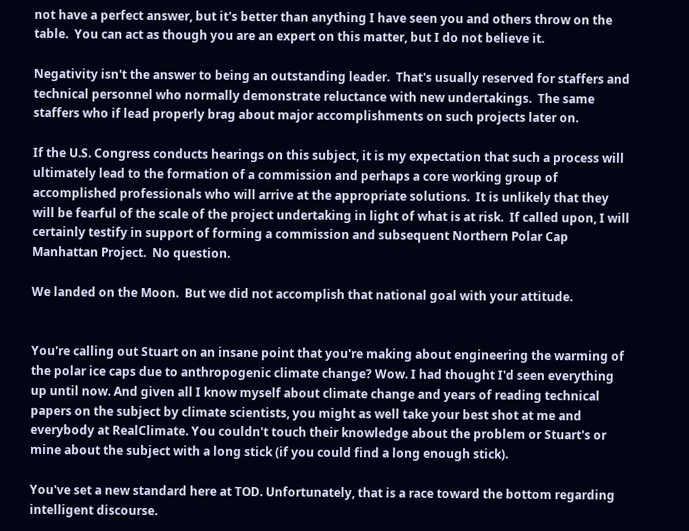not have a perfect answer, but it's better than anything I have seen you and others throw on the table.  You can act as though you are an expert on this matter, but I do not believe it.

Negativity isn't the answer to being an outstanding leader.  That's usually reserved for staffers and technical personnel who normally demonstrate reluctance with new undertakings.  The same staffers who if lead properly brag about major accomplishments on such projects later on.

If the U.S. Congress conducts hearings on this subject, it is my expectation that such a process will ultimately lead to the formation of a commission and perhaps a core working group of accomplished professionals who will arrive at the appropriate solutions.  It is unlikely that they will be fearful of the scale of the project undertaking in light of what is at risk.  If called upon, I will certainly testify in support of forming a commission and subsequent Northern Polar Cap Manhattan Project.  No question.

We landed on the Moon.  But we did not accomplish that national goal with your attitude.


You're calling out Stuart on an insane point that you're making about engineering the warming of the polar ice caps due to anthropogenic climate change? Wow. I had thought I'd seen everything up until now. And given all I know myself about climate change and years of reading technical papers on the subject by climate scientists, you might as well take your best shot at me and everybody at RealClimate. You couldn't touch their knowledge about the problem or Stuart's or mine about the subject with a long stick (if you could find a long enough stick).

You've set a new standard here at TOD. Unfortunately, that is a race toward the bottom regarding intelligent discourse.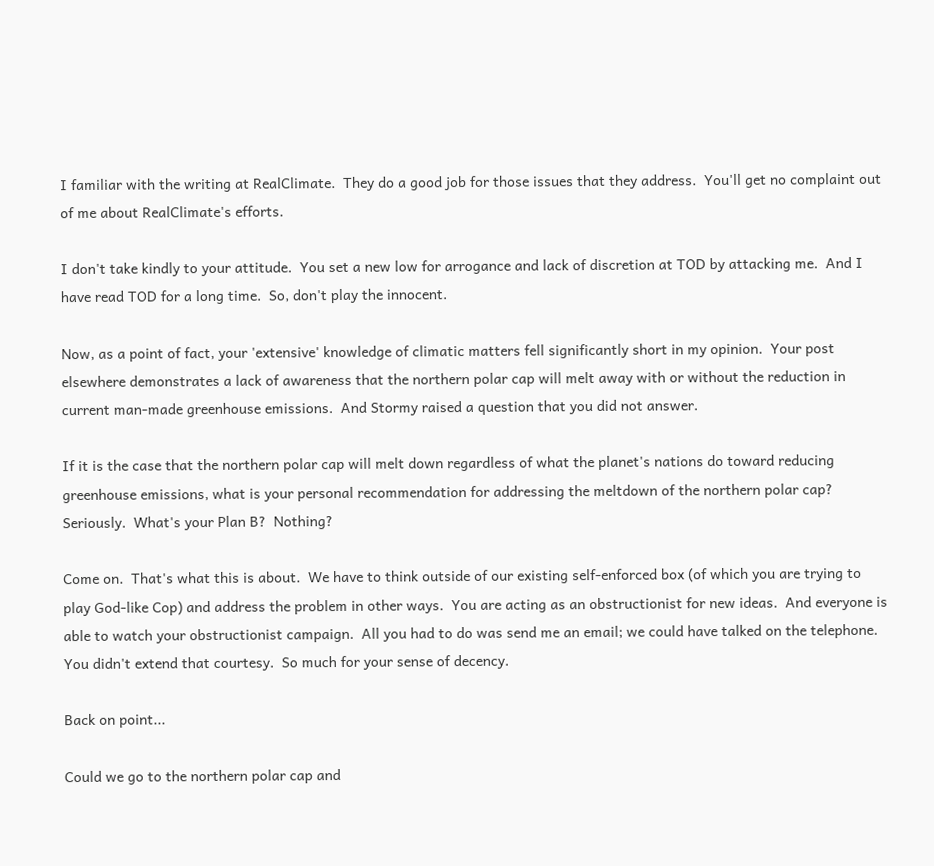I familiar with the writing at RealClimate.  They do a good job for those issues that they address.  You'll get no complaint out of me about RealClimate's efforts.

I don't take kindly to your attitude.  You set a new low for arrogance and lack of discretion at TOD by attacking me.  And I have read TOD for a long time.  So, don't play the innocent.

Now, as a point of fact, your 'extensive' knowledge of climatic matters fell significantly short in my opinion.  Your post elsewhere demonstrates a lack of awareness that the northern polar cap will melt away with or without the reduction in current man-made greenhouse emissions.  And Stormy raised a question that you did not answer.

If it is the case that the northern polar cap will melt down regardless of what the planet's nations do toward reducing greenhouse emissions, what is your personal recommendation for addressing the meltdown of the northern polar cap?  Seriously.  What's your Plan B?  Nothing?

Come on.  That's what this is about.  We have to think outside of our existing self-enforced box (of which you are trying to play God-like Cop) and address the problem in other ways.  You are acting as an obstructionist for new ideas.  And everyone is able to watch your obstructionist campaign.  All you had to do was send me an email; we could have talked on the telephone.  You didn't extend that courtesy.  So much for your sense of decency.

Back on point...

Could we go to the northern polar cap and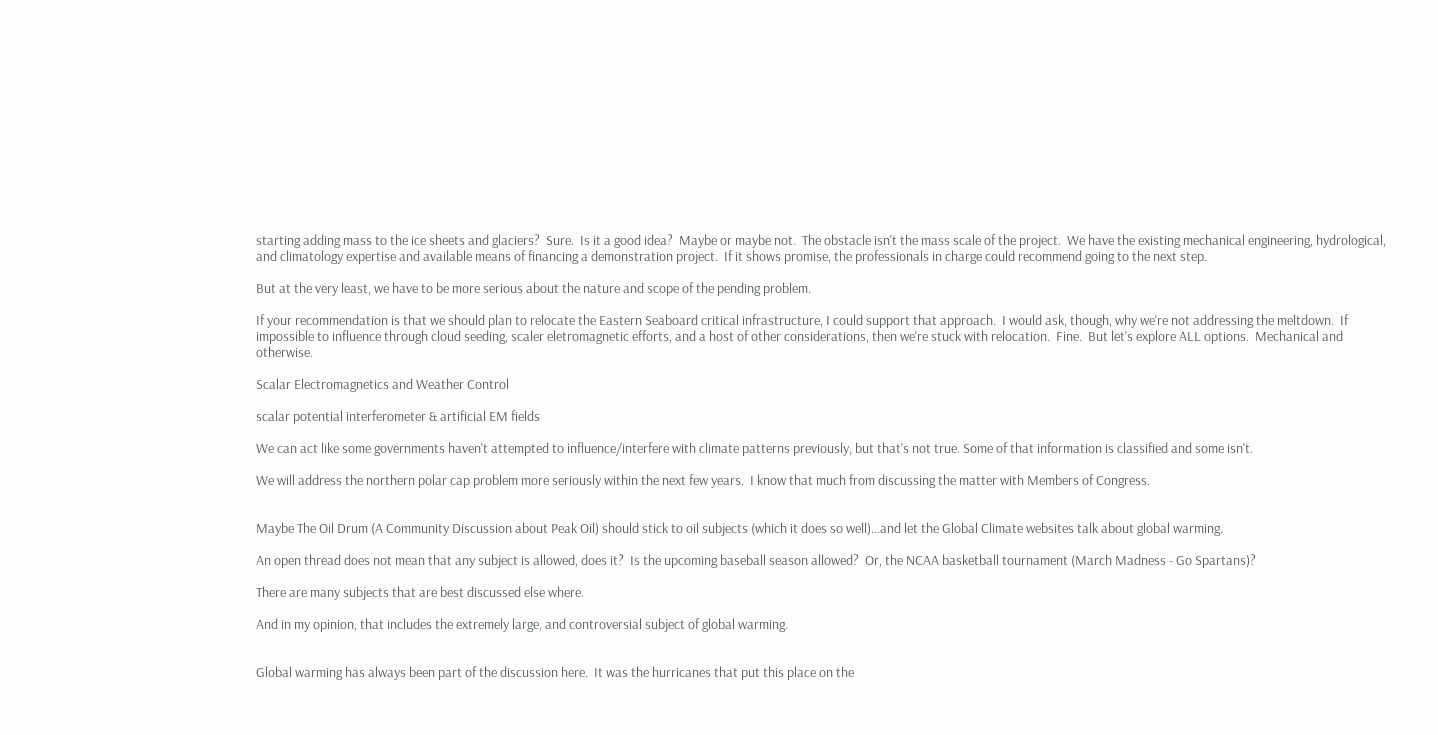starting adding mass to the ice sheets and glaciers?  Sure.  Is it a good idea?  Maybe or maybe not.  The obstacle isn't the mass scale of the project.  We have the existing mechanical engineering, hydrological, and climatology expertise and available means of financing a demonstration project.  If it shows promise, the professionals in charge could recommend going to the next step.

But at the very least, we have to be more serious about the nature and scope of the pending problem.

If your recommendation is that we should plan to relocate the Eastern Seaboard critical infrastructure, I could support that approach.  I would ask, though, why we're not addressing the meltdown.  If impossible to influence through cloud seeding, scaler eletromagnetic efforts, and a host of other considerations, then we're stuck with relocation.  Fine.  But let's explore ALL options.  Mechanical and otherwise.

Scalar Electromagnetics and Weather Control

scalar potential interferometer & artificial EM fields

We can act like some governments haven't attempted to influence/interfere with climate patterns previously, but that's not true. Some of that information is classified and some isn't.

We will address the northern polar cap problem more seriously within the next few years.  I know that much from discussing the matter with Members of Congress.


Maybe The Oil Drum (A Community Discussion about Peak Oil) should stick to oil subjects (which it does so well)...and let the Global Climate websites talk about global warming.

An open thread does not mean that any subject is allowed, does it?  Is the upcoming baseball season allowed?  Or, the NCAA basketball tournament (March Madness - Go Spartans)?

There are many subjects that are best discussed else where.

And in my opinion, that includes the extremely large, and controversial subject of global warming.


Global warming has always been part of the discussion here.  It was the hurricanes that put this place on the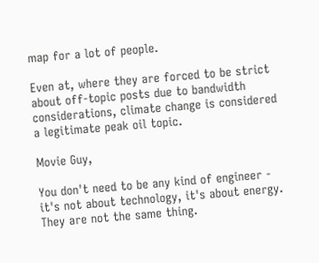map for a lot of people.

Even at, where they are forced to be strict about off-topic posts due to bandwidth considerations, climate change is considered a legitimate peak oil topic.

Movie Guy,

You don't need to be any kind of engineer - it's not about technology, it's about energy. They are not the same thing.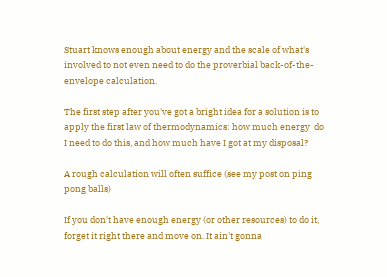Stuart knows enough about energy and the scale of what's involved to not even need to do the proverbial back-of-the-envelope calculation.

The first step after you've got a bright idea for a solution is to apply the first law of thermodynamics: how much energy  do I need to do this, and how much have I got at my disposal?

A rough calculation will often suffice (see my post on ping pong balls)

If you don't have enough energy (or other resources) to do it, forget it right there and move on. It ain't gonna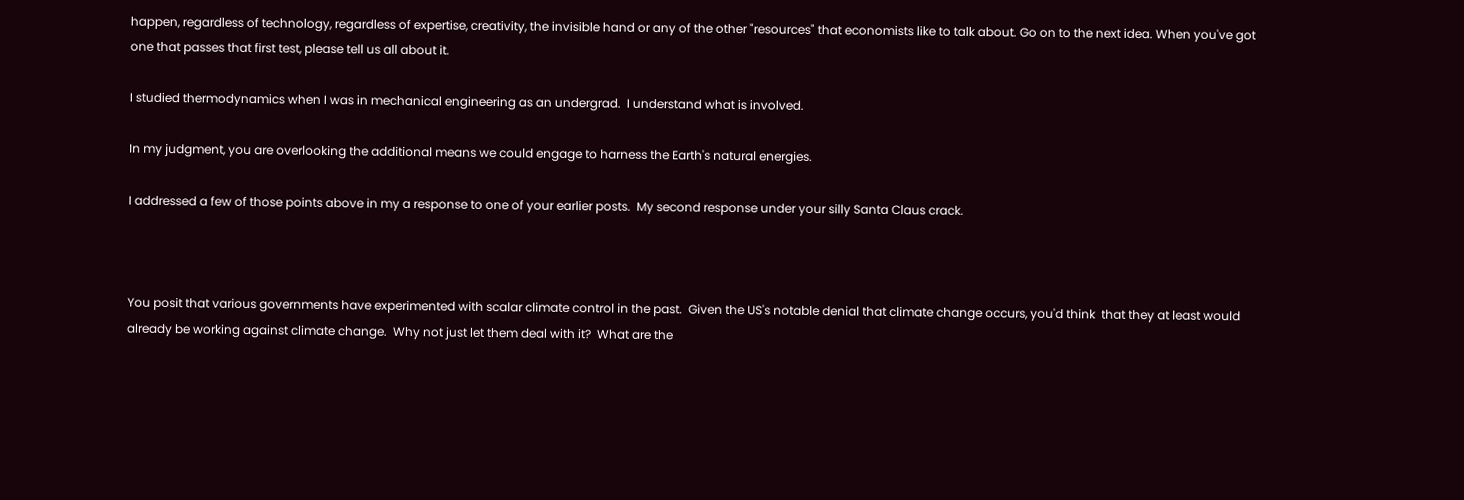happen, regardless of technology, regardless of expertise, creativity, the invisible hand or any of the other "resources" that economists like to talk about. Go on to the next idea. When you've got one that passes that first test, please tell us all about it.

I studied thermodynamics when I was in mechanical engineering as an undergrad.  I understand what is involved.

In my judgment, you are overlooking the additional means we could engage to harness the Earth's natural energies.

I addressed a few of those points above in my a response to one of your earlier posts.  My second response under your silly Santa Claus crack.



You posit that various governments have experimented with scalar climate control in the past.  Given the US's notable denial that climate change occurs, you'd think  that they at least would already be working against climate change.  Why not just let them deal with it?  What are the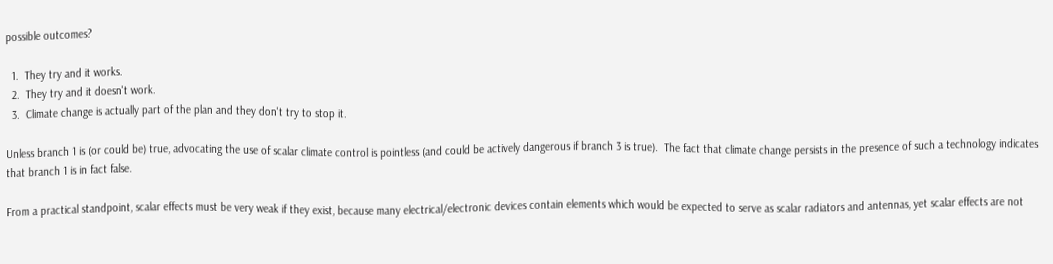possible outcomes?

  1.  They try and it works.
  2.  They try and it doesn't work.
  3.  Climate change is actually part of the plan and they don't try to stop it.

Unless branch 1 is (or could be) true, advocating the use of scalar climate control is pointless (and could be actively dangerous if branch 3 is true).  The fact that climate change persists in the presence of such a technology indicates that branch 1 is in fact false.

From a practical standpoint, scalar effects must be very weak if they exist, because many electrical/electronic devices contain elements which would be expected to serve as scalar radiators and antennas, yet scalar effects are not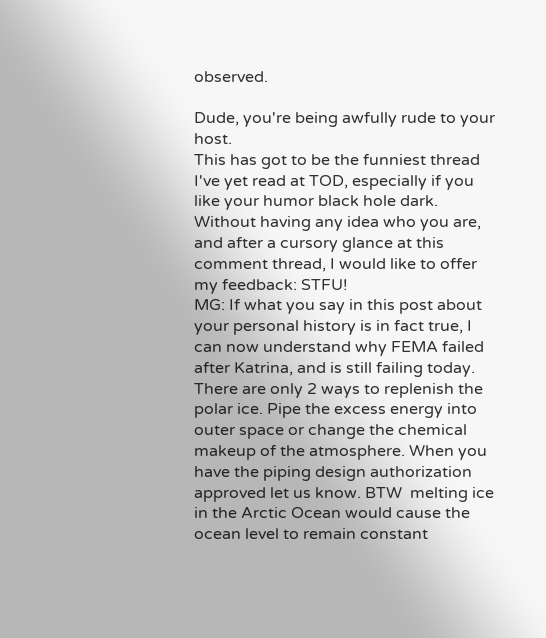observed.

Dude, you're being awfully rude to your host.
This has got to be the funniest thread I've yet read at TOD, especially if you like your humor black hole dark.
Without having any idea who you are, and after a cursory glance at this comment thread, I would like to offer my feedback: STFU!
MG: If what you say in this post about your personal history is in fact true, I can now understand why FEMA failed after Katrina, and is still failing today. There are only 2 ways to replenish the polar ice. Pipe the excess energy into outer space or change the chemical makeup of the atmosphere. When you have the piping design authorization approved let us know. BTW  melting ice in the Arctic Ocean would cause the ocean level to remain constant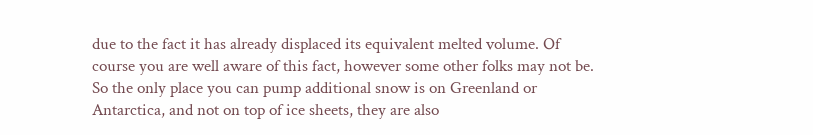due to the fact it has already displaced its equivalent melted volume. Of course you are well aware of this fact, however some other folks may not be. So the only place you can pump additional snow is on Greenland or Antarctica, and not on top of ice sheets, they are also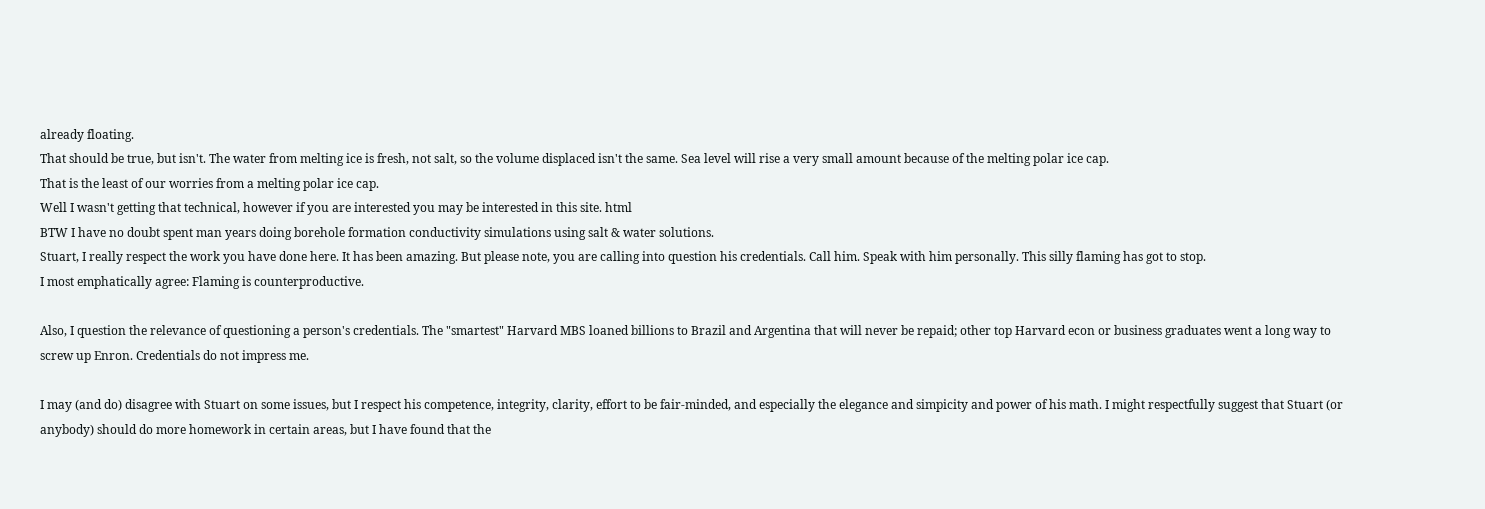already floating.
That should be true, but isn't. The water from melting ice is fresh, not salt, so the volume displaced isn't the same. Sea level will rise a very small amount because of the melting polar ice cap.
That is the least of our worries from a melting polar ice cap.
Well I wasn't getting that technical, however if you are interested you may be interested in this site. html
BTW I have no doubt spent man years doing borehole formation conductivity simulations using salt & water solutions.
Stuart, I really respect the work you have done here. It has been amazing. But please note, you are calling into question his credentials. Call him. Speak with him personally. This silly flaming has got to stop.
I most emphatically agree: Flaming is counterproductive.

Also, I question the relevance of questioning a person's credentials. The "smartest" Harvard MBS loaned billions to Brazil and Argentina that will never be repaid; other top Harvard econ or business graduates went a long way to screw up Enron. Credentials do not impress me.

I may (and do) disagree with Stuart on some issues, but I respect his competence, integrity, clarity, effort to be fair-minded, and especially the elegance and simpicity and power of his math. I might respectfully suggest that Stuart (or anybody) should do more homework in certain areas, but I have found that the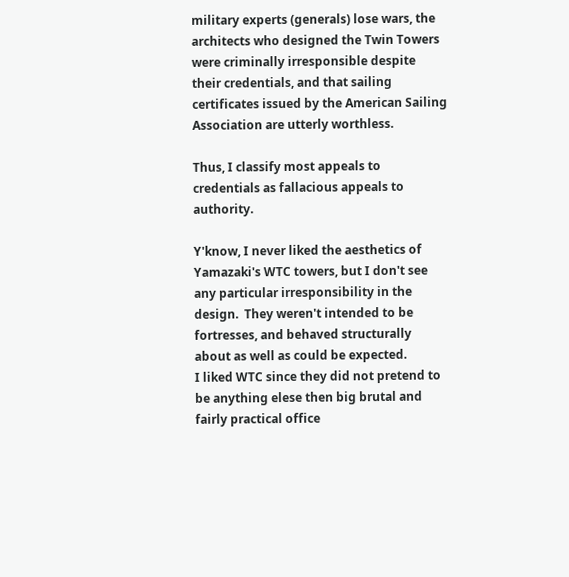military experts (generals) lose wars, the architects who designed the Twin Towers were criminally irresponsible despite their credentials, and that sailing certificates issued by the American Sailing Association are utterly worthless.

Thus, I classify most appeals to credentials as fallacious appeals to authority.

Y'know, I never liked the aesthetics of Yamazaki's WTC towers, but I don't see any particular irresponsibility in the design.  They weren't intended to be fortresses, and behaved structurally about as well as could be expected.
I liked WTC since they did not pretend to be anything elese then big brutal and fairly practical office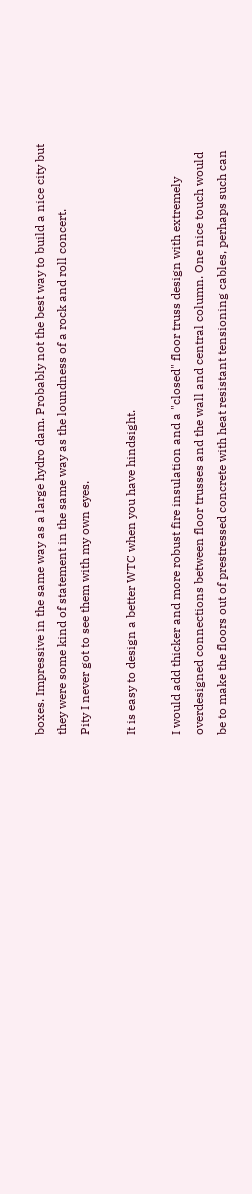boxes. Impressive in the same way as a large hydro dam. Probably not the best way to build a nice city but they were some kind of statement in the same way as the loundness of a rock and roll concert.
Pity I never got to see them with my own eyes.

It is easy to design a better WTC when you have hindsight.

I would add thicker and more robust fire insulation and a "closed" floor truss design with extremely overdesigned connections between floor trusses and the wall and central column. One nice touch would be to make the floors out of prestressed concrete with heat resistant tensioning cables, perhaps such can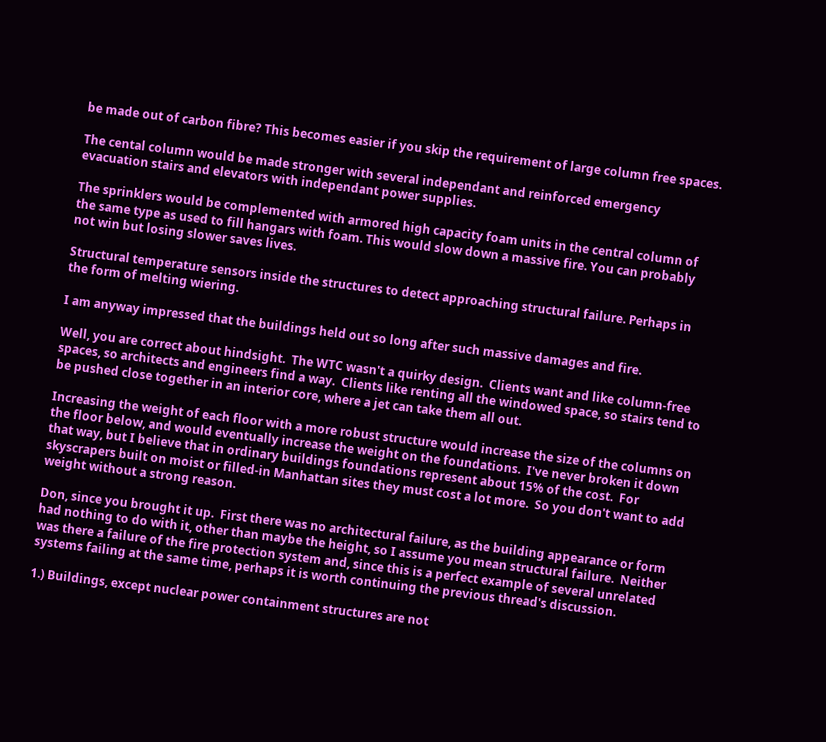be made out of carbon fibre? This becomes easier if you skip the requirement of large column free spaces.

The cental column would be made stronger with several independant and reinforced emergency evacuation stairs and elevators with independant power supplies.

The sprinklers would be complemented with armored high capacity foam units in the central column of the same type as used to fill hangars with foam. This would slow down a massive fire. You can probably not win but losing slower saves lives.

Structural temperature sensors inside the structures to detect approaching structural failure. Perhaps in the form of melting wiering.

I am anyway impressed that the buildings held out so long after such massive damages and fire.

Well, you are correct about hindsight.  The WTC wasn't a quirky design.  Clients want and like column-free spaces, so architects and engineers find a way.  Clients like renting all the windowed space, so stairs tend to be pushed close together in an interior core, where a jet can take them all out.

Increasing the weight of each floor with a more robust structure would increase the size of the columns on the floor below, and would eventually increase the weight on the foundations.  I've never broken it down that way, but I believe that in ordinary buildings foundations represent about 15% of the cost.  For skyscrapers built on moist or filled-in Manhattan sites they must cost a lot more.  So you don't want to add weight without a strong reason.

Don, since you brought it up.  First there was no architectural failure, as the building appearance or form had nothing to do with it, other than maybe the height, so I assume you mean structural failure.  Neither was there a failure of the fire protection system and, since this is a perfect example of several unrelated systems failing at the same time, perhaps it is worth continuing the previous thread's discussion.

1.) Buildings, except nuclear power containment structures are not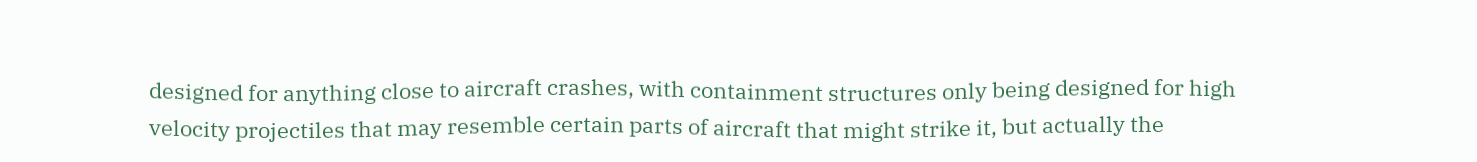designed for anything close to aircraft crashes, with containment structures only being designed for high velocity projectiles that may resemble certain parts of aircraft that might strike it, but actually the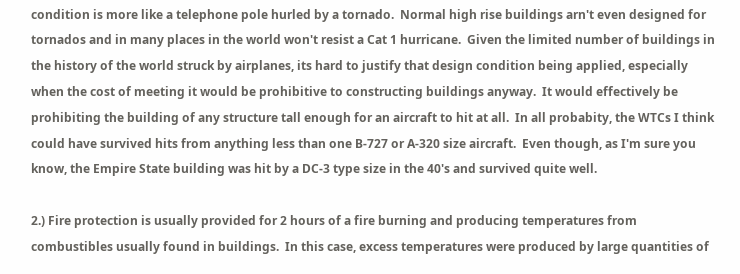condition is more like a telephone pole hurled by a tornado.  Normal high rise buildings arn't even designed for tornados and in many places in the world won't resist a Cat 1 hurricane.  Given the limited number of buildings in the history of the world struck by airplanes, its hard to justify that design condition being applied, especially when the cost of meeting it would be prohibitive to constructing buildings anyway.  It would effectively be prohibiting the building of any structure tall enough for an aircraft to hit at all.  In all probabity, the WTCs I think could have survived hits from anything less than one B-727 or A-320 size aircraft.  Even though, as I'm sure you know, the Empire State building was hit by a DC-3 type size in the 40's and survived quite well.

2.) Fire protection is usually provided for 2 hours of a fire burning and producing temperatures from combustibles usually found in buildings.  In this case, excess temperatures were produced by large quantities of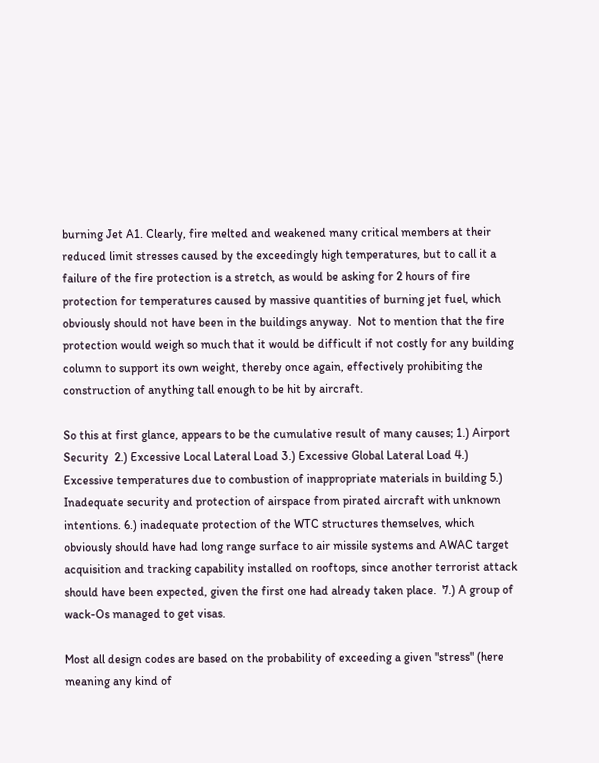burning Jet A1. Clearly, fire melted and weakened many critical members at their reduced limit stresses caused by the exceedingly high temperatures, but to call it a failure of the fire protection is a stretch, as would be asking for 2 hours of fire protection for temperatures caused by massive quantities of burning jet fuel, which obviously should not have been in the buildings anyway.  Not to mention that the fire protection would weigh so much that it would be difficult if not costly for any building column to support its own weight, thereby once again, effectively prohibiting the construction of anything tall enough to be hit by aircraft.

So this at first glance, appears to be the cumulative result of many causes; 1.) Airport Security  2.) Excessive Local Lateral Load 3.) Excessive Global Lateral Load 4.) Excessive temperatures due to combustion of inappropriate materials in building 5.) Inadequate security and protection of airspace from pirated aircraft with unknown intentions. 6.) inadequate protection of the WTC structures themselves, which obviously should have had long range surface to air missile systems and AWAC target acquisition and tracking capability installed on rooftops, since another terrorist attack should have been expected, given the first one had already taken place.  7.) A group of wack-Os managed to get visas.

Most all design codes are based on the probability of exceeding a given "stress" (here meaning any kind of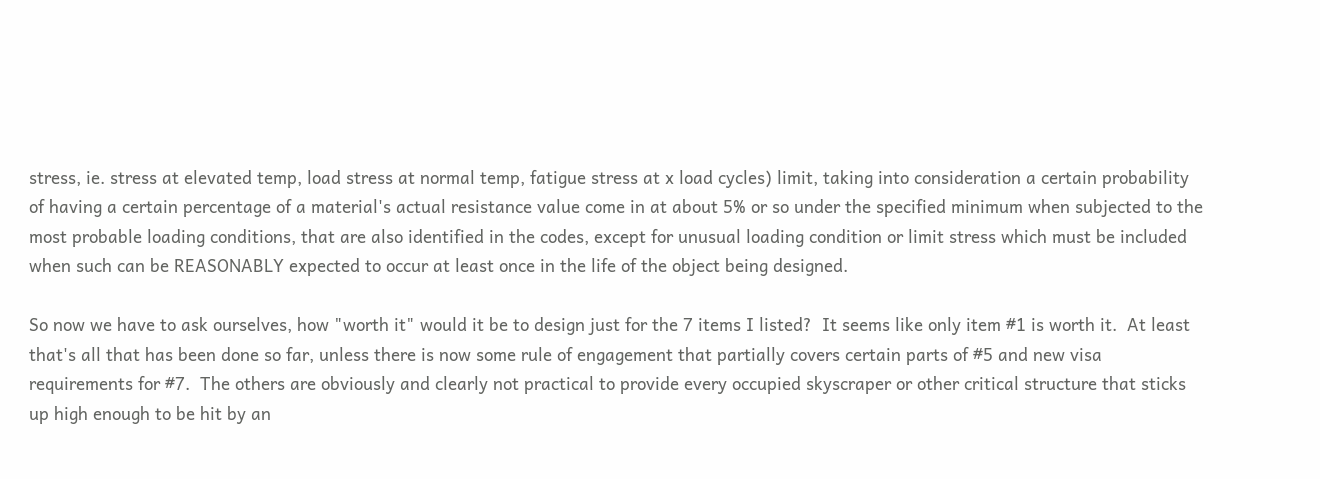stress, ie. stress at elevated temp, load stress at normal temp, fatigue stress at x load cycles) limit, taking into consideration a certain probability of having a certain percentage of a material's actual resistance value come in at about 5% or so under the specified minimum when subjected to the most probable loading conditions, that are also identified in the codes, except for unusual loading condition or limit stress which must be included when such can be REASONABLY expected to occur at least once in the life of the object being designed.

So now we have to ask ourselves, how "worth it" would it be to design just for the 7 items I listed?  It seems like only item #1 is worth it.  At least that's all that has been done so far, unless there is now some rule of engagement that partially covers certain parts of #5 and new visa requirements for #7.  The others are obviously and clearly not practical to provide every occupied skyscraper or other critical structure that sticks up high enough to be hit by an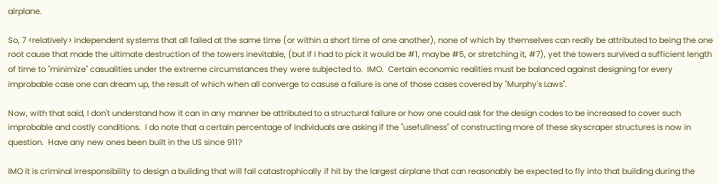airplane.

So, 7 <relatively> independent systems that all failed at the same time (or within a short time of one another), none of which by themselves can really be attributed to being the one root cause that made the ultimate destruction of the towers inevitable, (but if I had to pick it would be #1, maybe #5, or stretching it, #7), yet the towers survived a sufficient length of time to "minimize" casualities under the extreme circumstances they were subjected to.  IMO.  Certain economic realities must be balanced against designing for every improbable case one can dream up, the result of which when all converge to casuse a failure is one of those cases covered by "Murphy's Laws".

Now, with that said, I don't understand how it can in any manner be attributed to a structural failure or how one could ask for the design codes to be increased to cover such improbable and costly conditions.  I do note that a certain percentage of individuals are asking if the "usefullness" of constructing more of these skyscraper structures is now in question.  Have any new ones been built in the US since 911?

IMO it is criminal irresponsibility to design a building that will fail catastrophically if hit by the largest airplane that can reasonably be expected to fly into that building during the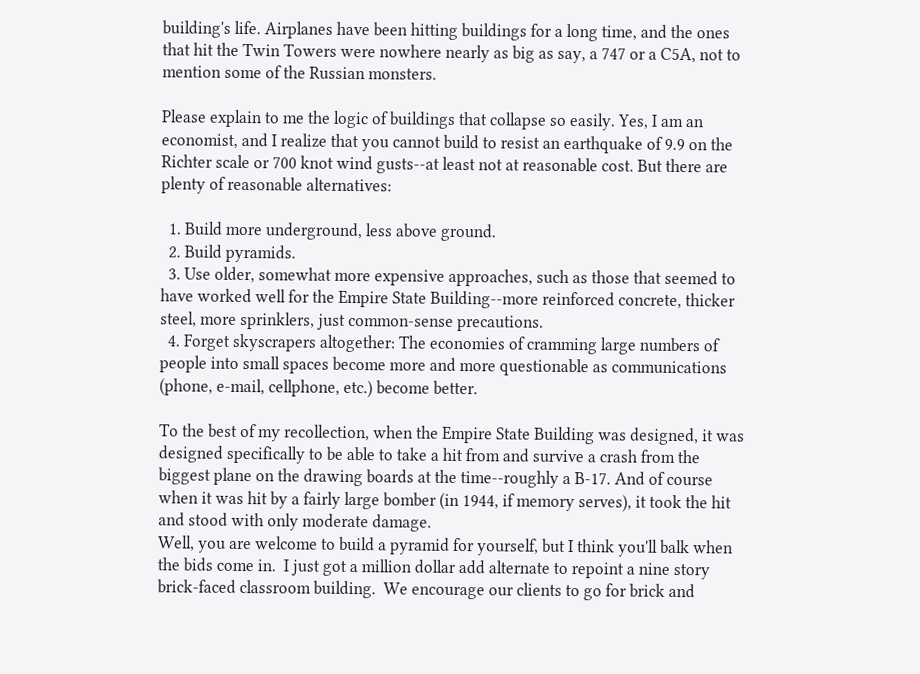building's life. Airplanes have been hitting buildings for a long time, and the ones that hit the Twin Towers were nowhere nearly as big as say, a 747 or a C5A, not to mention some of the Russian monsters.

Please explain to me the logic of buildings that collapse so easily. Yes, I am an economist, and I realize that you cannot build to resist an earthquake of 9.9 on the Richter scale or 700 knot wind gusts--at least not at reasonable cost. But there are plenty of reasonable alternatives:

  1. Build more underground, less above ground.
  2. Build pyramids.
  3. Use older, somewhat more expensive approaches, such as those that seemed to have worked well for the Empire State Building--more reinforced concrete, thicker steel, more sprinklers, just common-sense precautions.
  4. Forget skyscrapers altogether: The economies of cramming large numbers of people into small spaces become more and more questionable as communications (phone, e-mail, cellphone, etc.) become better.

To the best of my recollection, when the Empire State Building was designed, it was designed specifically to be able to take a hit from and survive a crash from the biggest plane on the drawing boards at the time--roughly a B-17. And of course when it was hit by a fairly large bomber (in 1944, if memory serves), it took the hit and stood with only moderate damage.
Well, you are welcome to build a pyramid for yourself, but I think you'll balk when the bids come in.  I just got a million dollar add alternate to repoint a nine story brick-faced classroom building.  We encourage our clients to go for brick and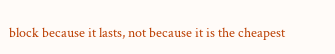block because it lasts, not because it is the cheapest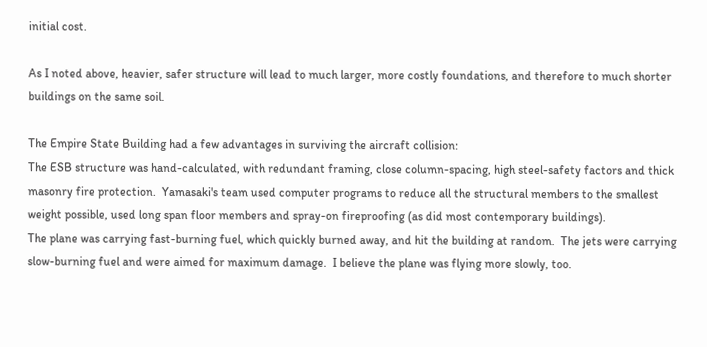initial cost.

As I noted above, heavier, safer structure will lead to much larger, more costly foundations, and therefore to much shorter buildings on the same soil.

The Empire State Building had a few advantages in surviving the aircraft collision:
The ESB structure was hand-calculated, with redundant framing, close column-spacing, high steel-safety factors and thick masonry fire protection.  Yamasaki's team used computer programs to reduce all the structural members to the smallest weight possible, used long span floor members and spray-on fireproofing (as did most contemporary buildings).
The plane was carrying fast-burning fuel, which quickly burned away, and hit the building at random.  The jets were carrying slow-burning fuel and were aimed for maximum damage.  I believe the plane was flying more slowly, too.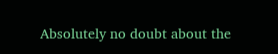Absolutely no doubt about the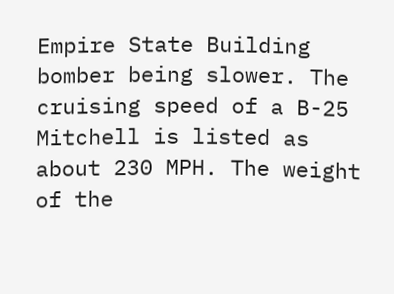Empire State Building bomber being slower. The cruising speed of a B-25 Mitchell is listed as about 230 MPH. The weight of the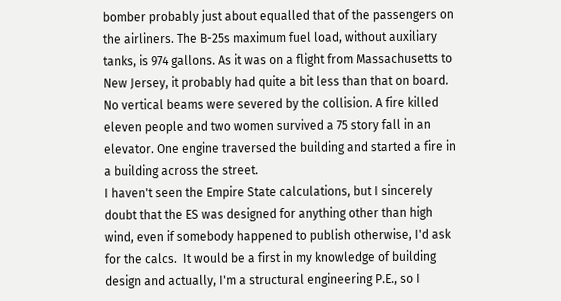bomber probably just about equalled that of the passengers on the airliners. The B-25s maximum fuel load, without auxiliary tanks, is 974 gallons. As it was on a flight from Massachusetts to New Jersey, it probably had quite a bit less than that on board. No vertical beams were severed by the collision. A fire killed eleven people and two women survived a 75 story fall in an elevator. One engine traversed the building and started a fire in a building across the street.
I haven't seen the Empire State calculations, but I sincerely doubt that the ES was designed for anything other than high wind, even if somebody happened to publish otherwise, I'd ask for the calcs.  It would be a first in my knowledge of building design and actually, I'm a structural engineering P.E., so I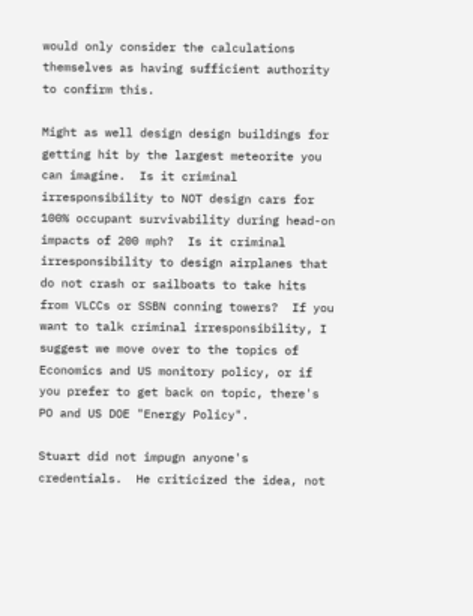would only consider the calculations themselves as having sufficient authority to confirm this.

Might as well design design buildings for getting hit by the largest meteorite you can imagine.  Is it criminal irresponsibility to NOT design cars for 100% occupant survivability during head-on impacts of 200 mph?  Is it criminal irresponsibility to design airplanes that do not crash or sailboats to take hits from VLCCs or SSBN conning towers?  If you want to talk criminal irresponsibility, I suggest we move over to the topics of Economics and US monitory policy, or if you prefer to get back on topic, there's PO and US DOE "Energy Policy".

Stuart did not impugn anyone's credentials.  He criticized the idea, not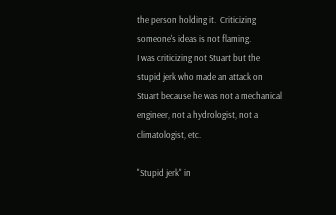the person holding it.  Criticizing someone's ideas is not flaming.
I was criticizing not Stuart but the stupid jerk who made an attack on Stuart because he was not a mechanical engineer, not a hydrologist, not a climatologist, etc.

"Stupid jerk" in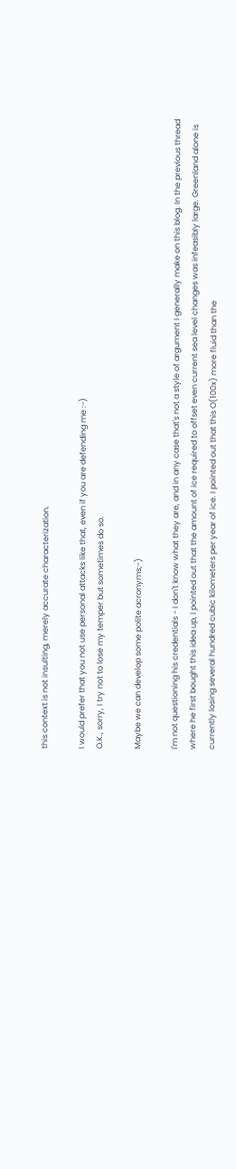this context is not insulting, merely accurate characterization.

I would prefer that you not use personal attacks like that, even if you are defending me :-)
O.K., sorry, I try not to lose my temper but sometimes do so.

Maybe we can develop some polite acronyms;-)

I'm not questioning his credentials - I don't know what they are, and in any case that's not a style of argument I generally make on this blog. In the previous thread where he first bought this idea up, I pointed out that the amount of ice required to offset even current sea level changes was infeasibly large. Greenland alone is currently losing several hundred cubic kilometers per year of ice. I pointed out that this O(100x) more fluid than the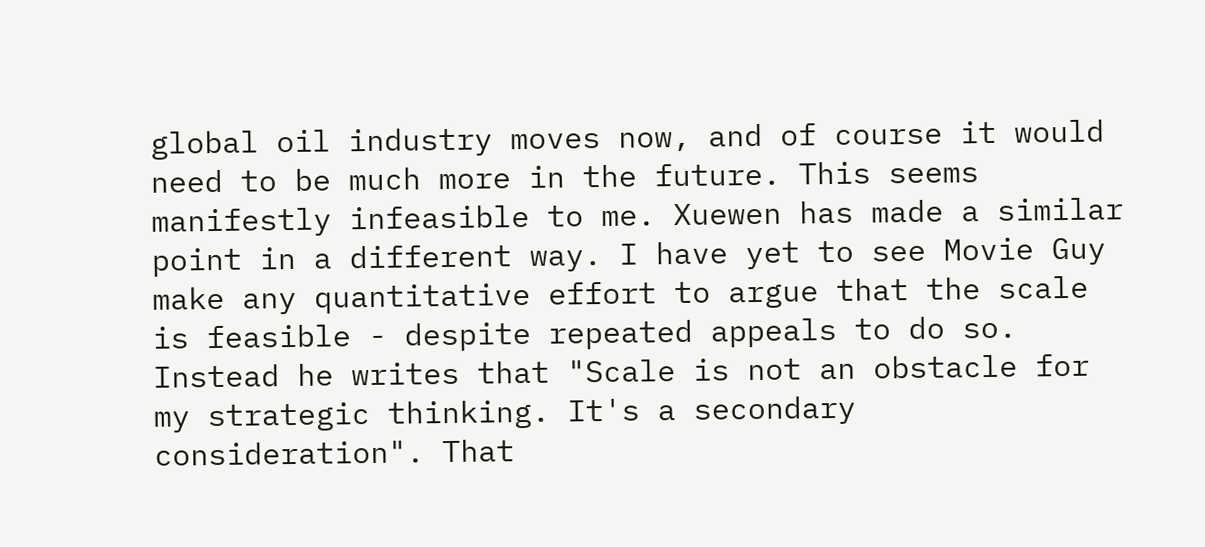global oil industry moves now, and of course it would need to be much more in the future. This seems manifestly infeasible to me. Xuewen has made a similar point in a different way. I have yet to see Movie Guy make any quantitative effort to argue that the scale is feasible - despite repeated appeals to do so. Instead he writes that "Scale is not an obstacle for my strategic thinking. It's a secondary consideration". That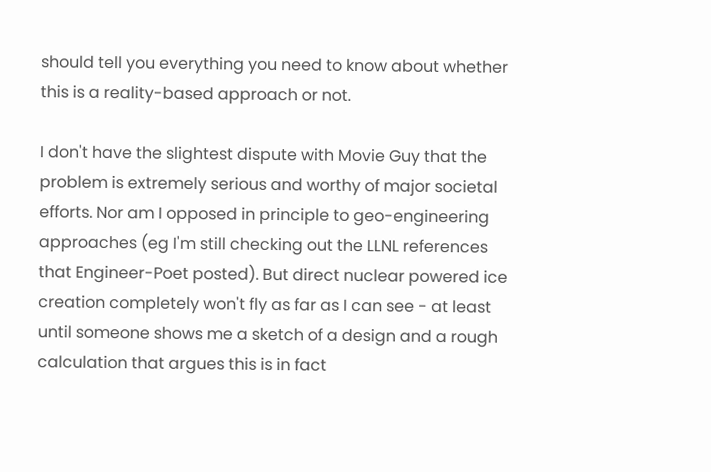should tell you everything you need to know about whether this is a reality-based approach or not.

I don't have the slightest dispute with Movie Guy that the problem is extremely serious and worthy of major societal efforts. Nor am I opposed in principle to geo-engineering approaches (eg I'm still checking out the LLNL references that Engineer-Poet posted). But direct nuclear powered ice creation completely won't fly as far as I can see - at least until someone shows me a sketch of a design and a rough calculation that argues this is in fact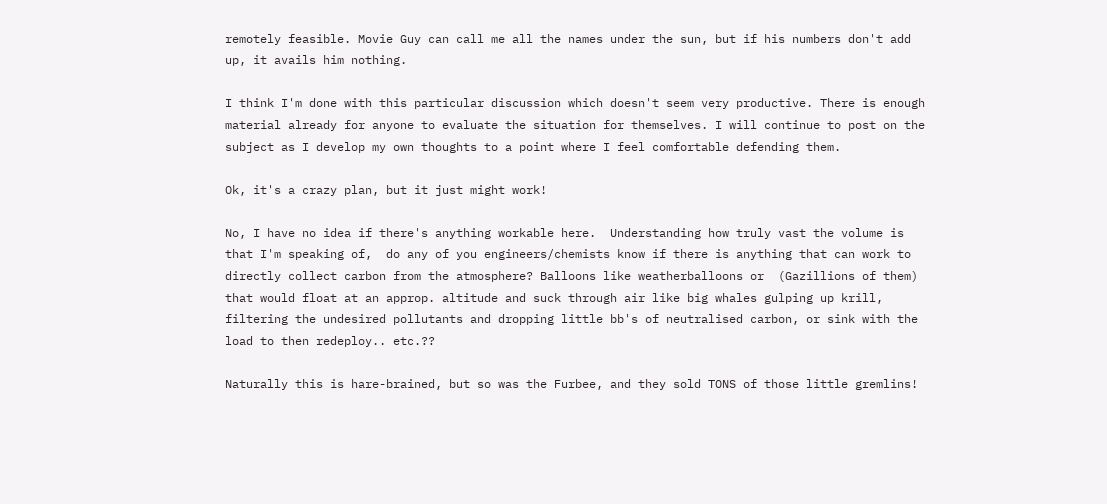remotely feasible. Movie Guy can call me all the names under the sun, but if his numbers don't add up, it avails him nothing.

I think I'm done with this particular discussion which doesn't seem very productive. There is enough material already for anyone to evaluate the situation for themselves. I will continue to post on the subject as I develop my own thoughts to a point where I feel comfortable defending them.

Ok, it's a crazy plan, but it just might work!

No, I have no idea if there's anything workable here.  Understanding how truly vast the volume is that I'm speaking of,  do any of you engineers/chemists know if there is anything that can work to directly collect carbon from the atmosphere? Balloons like weatherballoons or  (Gazillions of them) that would float at an approp. altitude and suck through air like big whales gulping up krill, filtering the undesired pollutants and dropping little bb's of neutralised carbon, or sink with the load to then redeploy.. etc.??

Naturally this is hare-brained, but so was the Furbee, and they sold TONS of those little gremlins!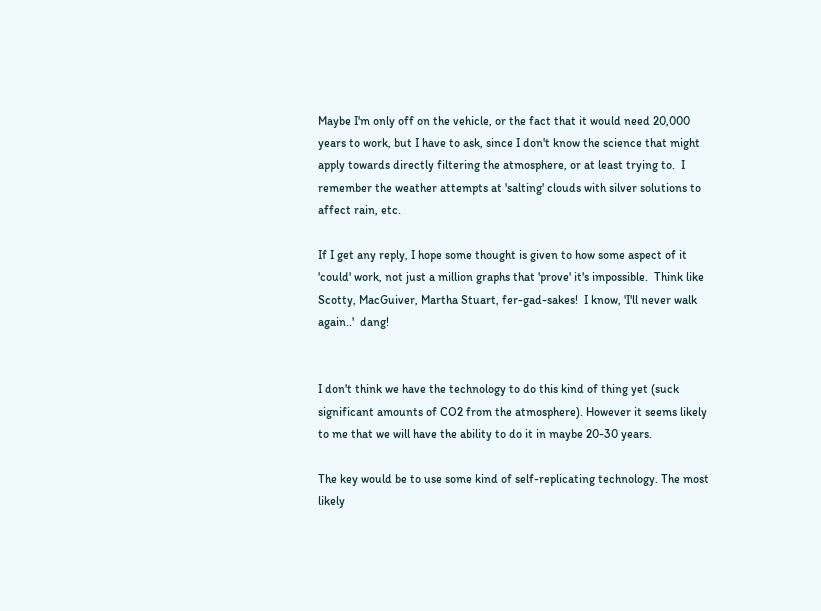Maybe I'm only off on the vehicle, or the fact that it would need 20,000 years to work, but I have to ask, since I don't know the science that might apply towards directly filtering the atmosphere, or at least trying to.  I remember the weather attempts at 'salting' clouds with silver solutions to affect rain, etc.

If I get any reply, I hope some thought is given to how some aspect of it 'could' work, not just a million graphs that 'prove' it's impossible.  Think like Scotty, MacGuiver, Martha Stuart, fer-gad-sakes!  I know, 'I'll never walk again..'  dang!


I don't think we have the technology to do this kind of thing yet (suck significant amounts of CO2 from the atmosphere). However it seems likely to me that we will have the ability to do it in maybe 20-30 years.

The key would be to use some kind of self-replicating technology. The most likely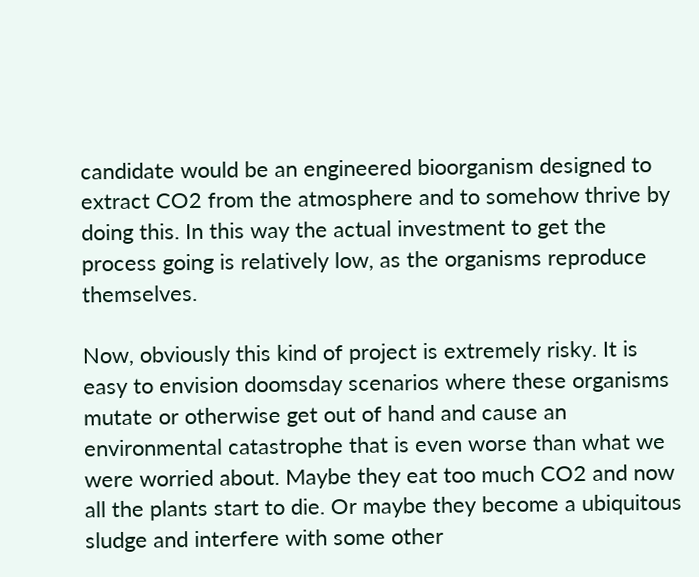candidate would be an engineered bioorganism designed to extract CO2 from the atmosphere and to somehow thrive by doing this. In this way the actual investment to get the process going is relatively low, as the organisms reproduce themselves.

Now, obviously this kind of project is extremely risky. It is easy to envision doomsday scenarios where these organisms mutate or otherwise get out of hand and cause an environmental catastrophe that is even worse than what we were worried about. Maybe they eat too much CO2 and now all the plants start to die. Or maybe they become a ubiquitous sludge and interfere with some other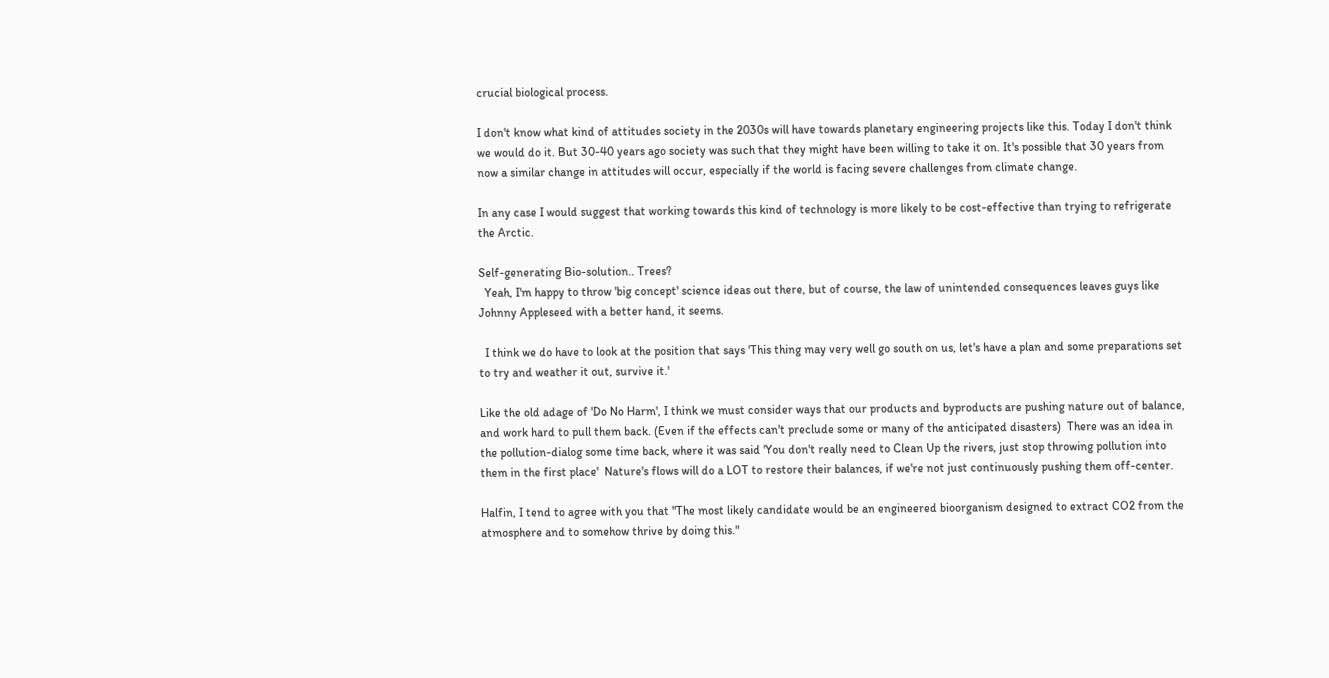crucial biological process.

I don't know what kind of attitudes society in the 2030s will have towards planetary engineering projects like this. Today I don't think we would do it. But 30-40 years ago society was such that they might have been willing to take it on. It's possible that 30 years from now a similar change in attitudes will occur, especially if the world is facing severe challenges from climate change.

In any case I would suggest that working towards this kind of technology is more likely to be cost-effective than trying to refrigerate the Arctic.

Self-generating Bio-solution.. Trees?
  Yeah, I'm happy to throw 'big concept' science ideas out there, but of course, the law of unintended consequences leaves guys like Johnny Appleseed with a better hand, it seems.

  I think we do have to look at the position that says 'This thing may very well go south on us, let's have a plan and some preparations set to try and weather it out, survive it.'

Like the old adage of 'Do No Harm', I think we must consider ways that our products and byproducts are pushing nature out of balance, and work hard to pull them back. (Even if the effects can't preclude some or many of the anticipated disasters)  There was an idea in the pollution-dialog some time back, where it was said 'You don't really need to Clean Up the rivers, just stop throwing pollution into them in the first place'  Nature's flows will do a LOT to restore their balances, if we're not just continuously pushing them off-center.

Halfin, I tend to agree with you that "The most likely candidate would be an engineered bioorganism designed to extract CO2 from the atmosphere and to somehow thrive by doing this."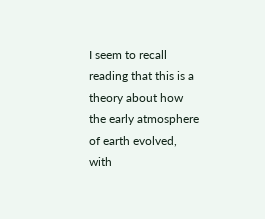I seem to recall reading that this is a theory about how the early atmosphere of earth evolved, with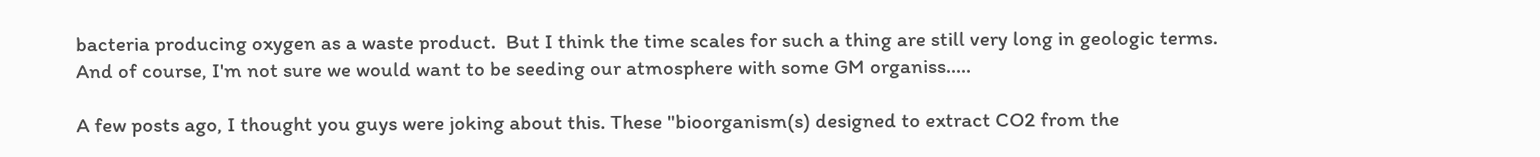bacteria producing oxygen as a waste product.  But I think the time scales for such a thing are still very long in geologic terms.  And of course, I'm not sure we would want to be seeding our atmosphere with some GM organiss.....

A few posts ago, I thought you guys were joking about this. These "bioorganism(s) designed to extract CO2 from the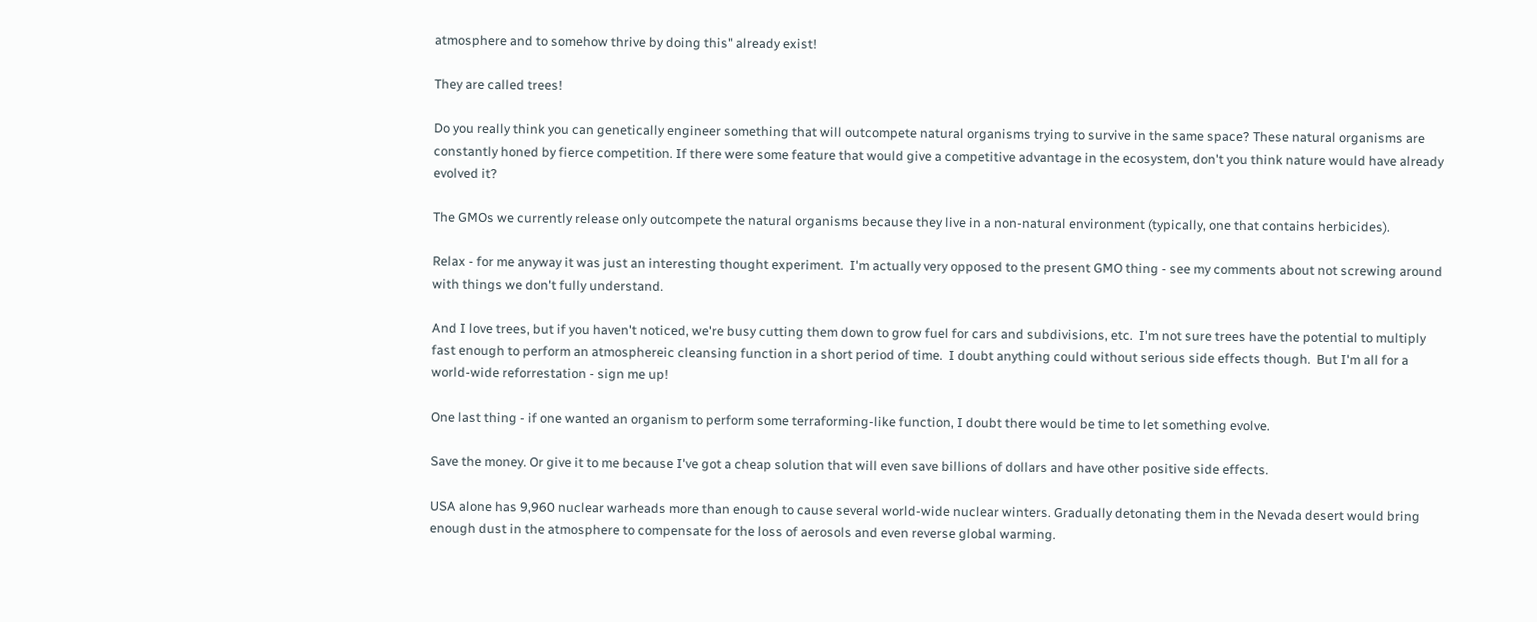atmosphere and to somehow thrive by doing this" already exist!

They are called trees!

Do you really think you can genetically engineer something that will outcompete natural organisms trying to survive in the same space? These natural organisms are constantly honed by fierce competition. If there were some feature that would give a competitive advantage in the ecosystem, don't you think nature would have already evolved it?

The GMOs we currently release only outcompete the natural organisms because they live in a non-natural environment (typically, one that contains herbicides).

Relax - for me anyway it was just an interesting thought experiment.  I'm actually very opposed to the present GMO thing - see my comments about not screwing around with things we don't fully understand.

And I love trees, but if you haven't noticed, we're busy cutting them down to grow fuel for cars and subdivisions, etc.  I'm not sure trees have the potential to multiply fast enough to perform an atmosphereic cleansing function in a short period of time.  I doubt anything could without serious side effects though.  But I'm all for a world-wide reforrestation - sign me up!

One last thing - if one wanted an organism to perform some terraforming-like function, I doubt there would be time to let something evolve.

Save the money. Or give it to me because I've got a cheap solution that will even save billions of dollars and have other positive side effects.

USA alone has 9,960 nuclear warheads more than enough to cause several world-wide nuclear winters. Gradually detonating them in the Nevada desert would bring enough dust in the atmosphere to compensate for the loss of aerosols and even reverse global warming.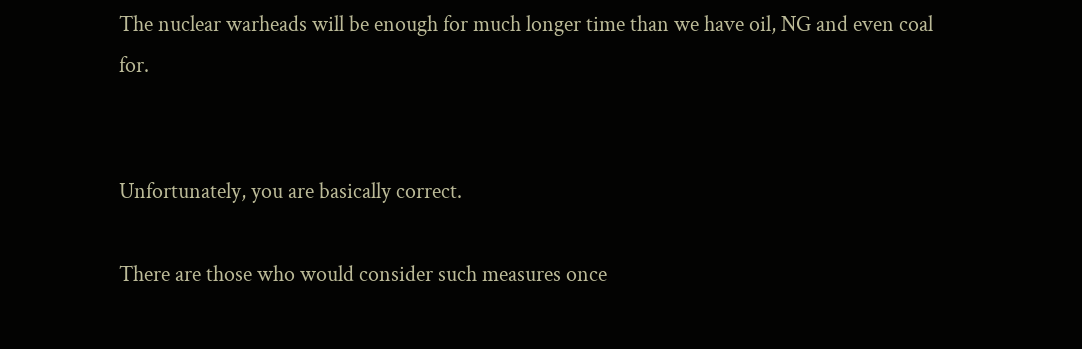The nuclear warheads will be enough for much longer time than we have oil, NG and even coal for.


Unfortunately, you are basically correct.

There are those who would consider such measures once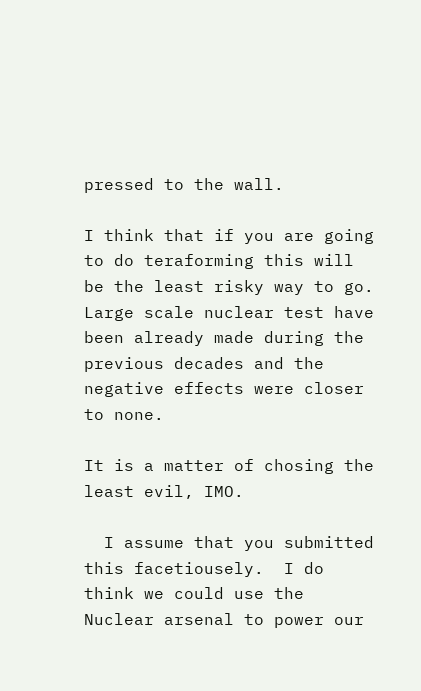pressed to the wall.

I think that if you are going to do teraforming this will be the least risky way to go. Large scale nuclear test have been already made during the previous decades and the negative effects were closer to none.

It is a matter of chosing the least evil, IMO.

  I assume that you submitted this facetiousely.  I do think we could use the Nuclear arsenal to power our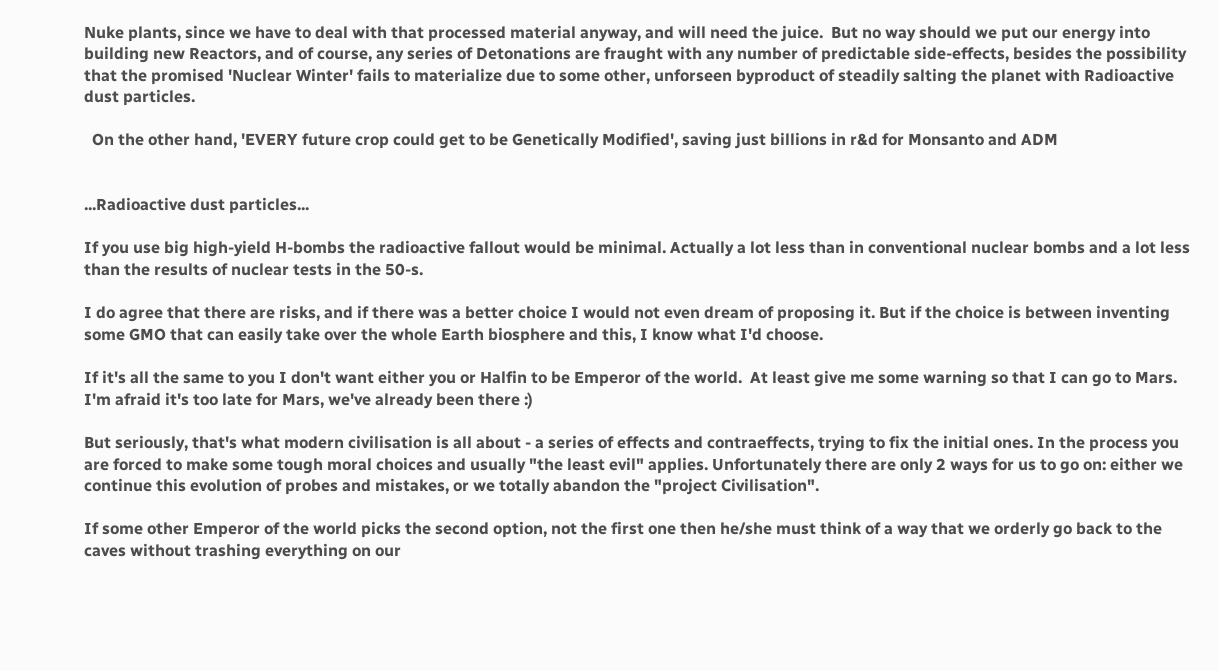Nuke plants, since we have to deal with that processed material anyway, and will need the juice.  But no way should we put our energy into  building new Reactors, and of course, any series of Detonations are fraught with any number of predictable side-effects, besides the possibility that the promised 'Nuclear Winter' fails to materialize due to some other, unforseen byproduct of steadily salting the planet with Radioactive dust particles.

  On the other hand, 'EVERY future crop could get to be Genetically Modified', saving just billions in r&d for Monsanto and ADM


...Radioactive dust particles...

If you use big high-yield H-bombs the radioactive fallout would be minimal. Actually a lot less than in conventional nuclear bombs and a lot less than the results of nuclear tests in the 50-s.

I do agree that there are risks, and if there was a better choice I would not even dream of proposing it. But if the choice is between inventing some GMO that can easily take over the whole Earth biosphere and this, I know what I'd choose.

If it's all the same to you I don't want either you or Halfin to be Emperor of the world.  At least give me some warning so that I can go to Mars.
I'm afraid it's too late for Mars, we've already been there :)

But seriously, that's what modern civilisation is all about - a series of effects and contraeffects, trying to fix the initial ones. In the process you are forced to make some tough moral choices and usually "the least evil" applies. Unfortunately there are only 2 ways for us to go on: either we continue this evolution of probes and mistakes, or we totally abandon the "project Civilisation".

If some other Emperor of the world picks the second option, not the first one then he/she must think of a way that we orderly go back to the caves without trashing everything on our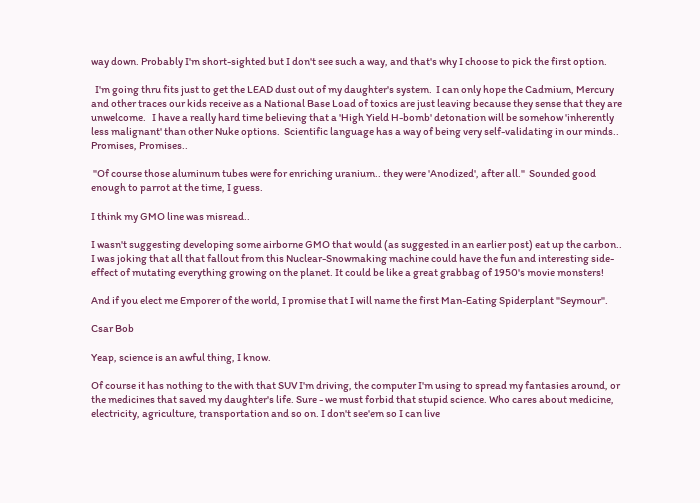way down. Probably I'm short-sighted but I don't see such a way, and that's why I choose to pick the first option.

  I'm going thru fits just to get the LEAD dust out of my daughter's system.  I can only hope the Cadmium, Mercury and other traces our kids receive as a National Base Load of toxics are just leaving because they sense that they are unwelcome.   I have a really hard time believing that a 'High Yield H-bomb' detonation will be somehow 'inherently less malignant' than other Nuke options.  Scientific language has a way of being very self-validating in our minds.. Promises, Promises..

 "Of course those aluminum tubes were for enriching uranium.. they were 'Anodized', after all."  Sounded good enough to parrot at the time, I guess.

I think my GMO line was misread..

I wasn't suggesting developing some airborne GMO that would (as suggested in an earlier post) eat up the carbon..  I was joking that all that fallout from this Nuclear-Snowmaking machine could have the fun and interesting side-effect of mutating everything growing on the planet. It could be like a great grabbag of 1950's movie monsters!

And if you elect me Emporer of the world, I promise that I will name the first Man-Eating Spiderplant "Seymour".

Csar Bob

Yeap, science is an awful thing, I know.

Of course it has nothing to the with that SUV I'm driving, the computer I'm using to spread my fantasies around, or the medicines that saved my daughter's life. Sure - we must forbid that stupid science. Who cares about medicine, electricity, agriculture, transportation and so on. I don't see'em so I can live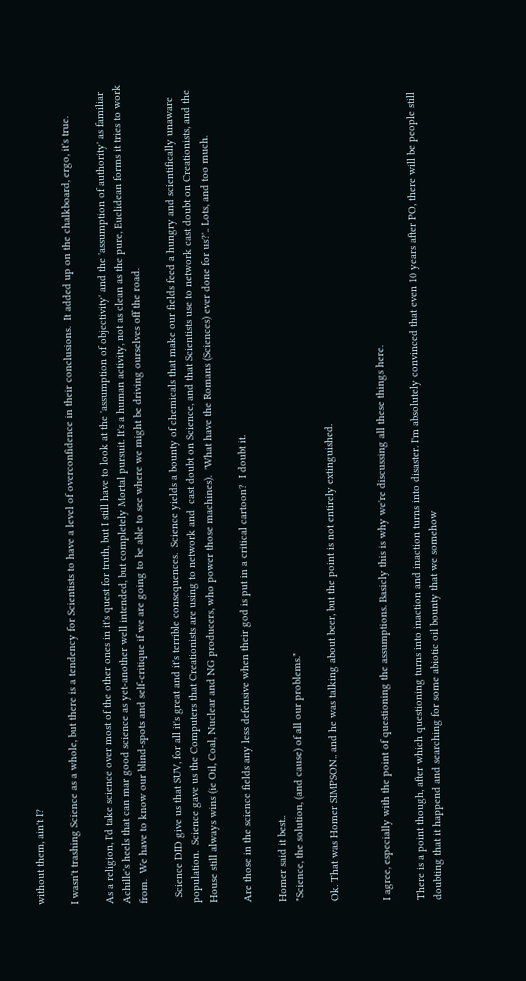without them, ain't I?

I wasn't trashing Science as a whole, but there is a tendency for Scientists to have a level of overconfidence in their conclusions.  It added up on the chalkboard, ergo, it's true.

As a religion, I'd take science over most of the other ones in it's quest for truth, but I still have to look at the 'assumption of objectivity' and the 'assumption of authority' as familiar Achille's heels that can mar good science as yet-another well intended, but completely Mortal pursuit. It's a human activity, not as clean as the pure, Euclidean forms it tries to work from.  We have to know our blind-spots and self-critique if we are going to be able to see where we might be driving ourselves off the road.

  Science DID give us that SUV, for all it's great and it's terrible consequences.  Science yields a bounty of chemicals that make our fields feed a hungry and scientifically unaware population.  Science gave us the Computers that Creationists are using to network and  cast doubt on Science, and that Scientists use to network cast doubt on Creationists, and the House still always wins (ie Oil, Coal, Nuclear and NG producers, who power those machines).  'What have the Romans (Sciences) ever done for us?'.. Lots, and too much.

Are those in the science fields any less defensive when their god is put in a critical cartoon?  I doubt it.

Homer said it best..
"Science, the solution, (and cause) of all our problems."

Ok. That was Homer SIMPSON.. and he was talking about beer, but the point is not entirely extinguished.


I agree, especially with the point of questioning the assumptions. Basicly this is why we're discussing all these things here.

There is a point though, after which questioning turns into inaction and inaction turns into disaster. I'm absolutely convinced that even 10 years after PO, there will be people still doubting that it happend and searching for some abiotic oil bounty that we somehow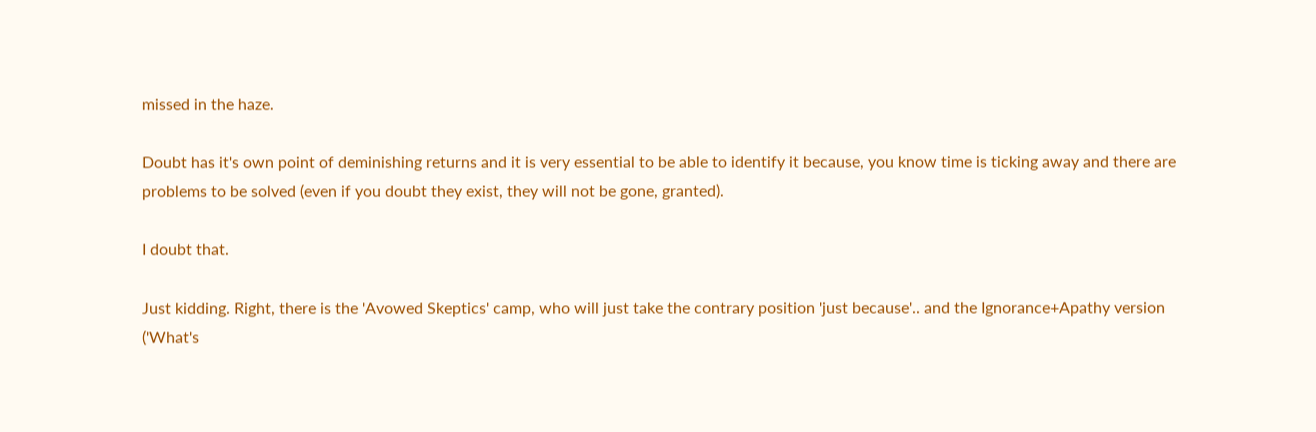missed in the haze.

Doubt has it's own point of deminishing returns and it is very essential to be able to identify it because, you know time is ticking away and there are problems to be solved (even if you doubt they exist, they will not be gone, granted).

I doubt that.

Just kidding. Right, there is the 'Avowed Skeptics' camp, who will just take the contrary position 'just because'.. and the Ignorance+Apathy version ('What's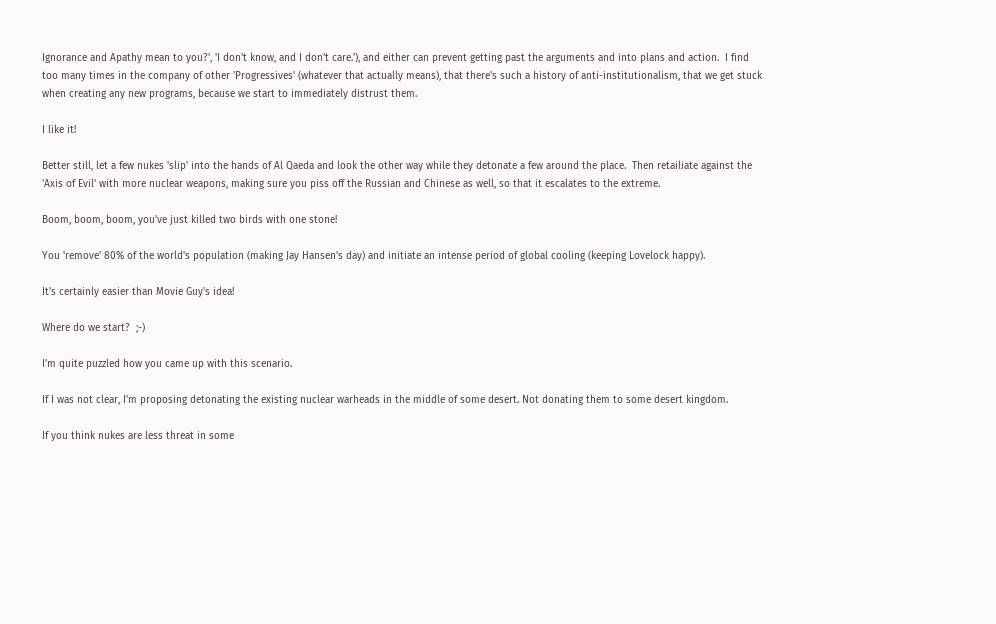Ignorance and Apathy mean to you?', 'I don't know, and I don't care.'), and either can prevent getting past the arguments and into plans and action.  I find too many times in the company of other 'Progressives' (whatever that actually means), that there's such a history of anti-institutionalism, that we get stuck when creating any new programs, because we start to immediately distrust them.

I like it!

Better still, let a few nukes 'slip' into the hands of Al Qaeda and look the other way while they detonate a few around the place.  Then retailiate against the 'Axis of Evil' with more nuclear weapons, making sure you piss off the Russian and Chinese as well, so that it escalates to the extreme.

Boom, boom, boom, you've just killed two birds with one stone!

You 'remove' 80% of the world's population (making Jay Hansen's day) and initiate an intense period of global cooling (keeping Lovelock happy).

It's certainly easier than Movie Guy's idea!

Where do we start?  ;-)

I'm quite puzzled how you came up with this scenario.

If I was not clear, I'm proposing detonating the existing nuclear warheads in the middle of some desert. Not donating them to some desert kingdom.

If you think nukes are less threat in some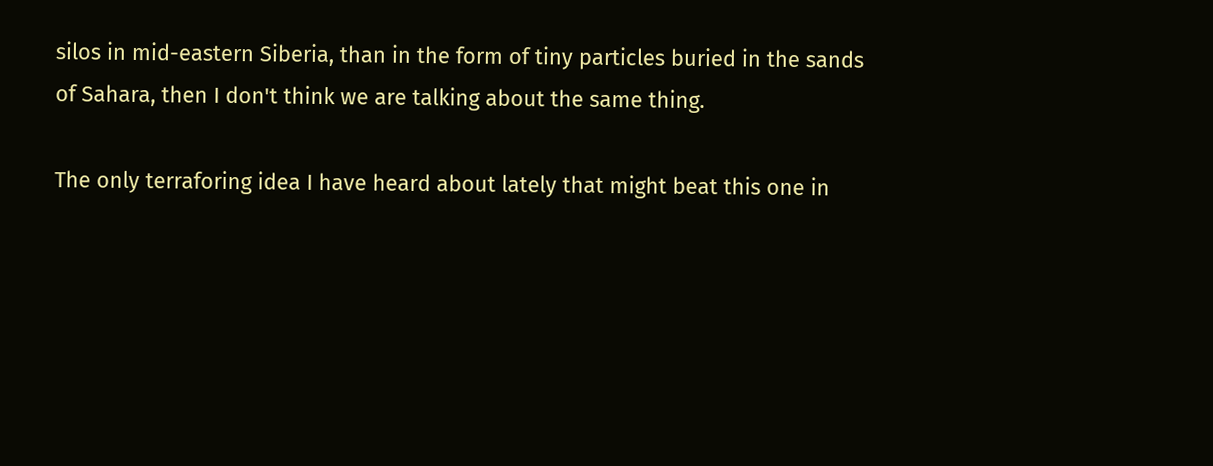silos in mid-eastern Siberia, than in the form of tiny particles buried in the sands of Sahara, then I don't think we are talking about the same thing.

The only terraforing idea I have heard about lately that might beat this one in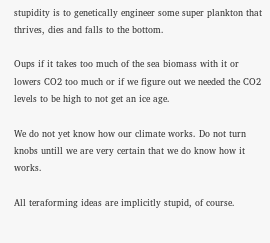stupidity is to genetically engineer some super plankton that thrives, dies and falls to the bottom.

Oups if it takes too much of the sea biomass with it or lowers CO2 too much or if we figure out we needed the CO2 levels to be high to not get an ice age.

We do not yet know how our climate works. Do not turn knobs untill we are very certain that we do know how it works.

All teraforming ideas are implicitly stupid, of course.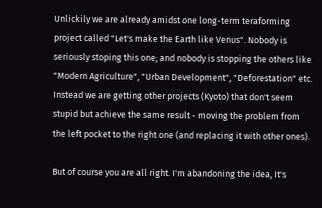Unlickily we are already amidst one long-term teraforming project called "Let's make the Earth like Venus". Nobody is seriously stoping this one; and nobody is stopping the others like "Modern Agriculture", "Urban Development", "Deforestation" etc. Instead we are getting other projects (Kyoto) that don't seem stupid but achieve the same result - moving the problem from the left pocket to the right one (and replacing it with other ones).

But of course you are all right. I'm abandoning the idea, It's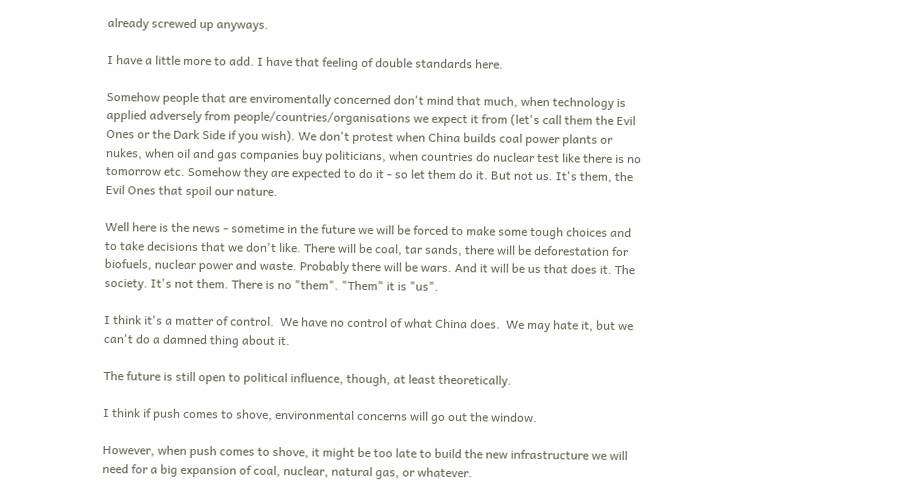already screwed up anyways.

I have a little more to add. I have that feeling of double standards here.

Somehow people that are enviromentally concerned don't mind that much, when technology is applied adversely from people/countries/organisations we expect it from (let's call them the Evil Ones or the Dark Side if you wish). We don't protest when China builds coal power plants or nukes, when oil and gas companies buy politicians, when countries do nuclear test like there is no tomorrow etc. Somehow they are expected to do it - so let them do it. But not us. It's them, the Evil Ones that spoil our nature.

Well here is the news - sometime in the future we will be forced to make some tough choices and to take decisions that we don't like. There will be coal, tar sands, there will be deforestation for biofuels, nuclear power and waste. Probably there will be wars. And it will be us that does it. The society. It's not them. There is no "them". "Them" it is "us".

I think it's a matter of control.  We have no control of what China does.  We may hate it, but we can't do a damned thing about it.

The future is still open to political influence, though, at least theoretically.

I think if push comes to shove, environmental concerns will go out the window.

However, when push comes to shove, it might be too late to build the new infrastructure we will need for a big expansion of coal, nuclear, natural gas, or whatever.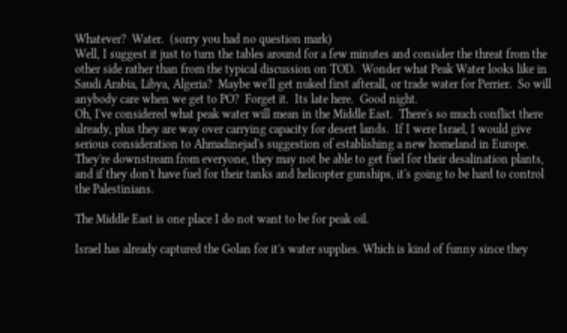Whatever?  Water.  (sorry you had no question mark)
Well, I suggest it just to turn the tables around for a few minutes and consider the threat from the other side rather than from the typical discussion on TOD.  Wonder what Peak Water looks like in Saudi Arabia, Libya, Algeria?  Maybe we'll get nuked first afterall, or trade water for Perrier.  So will anybody care when we get to PO?  Forget it.  Its late here.  Good night.
Oh, I've considered what peak water will mean in the Middle East.  There's so much conflict there already, plus they are way over carrying capacity for desert lands.  If I were Israel, I would give serious consideration to Ahmadinejad's suggestion of establishing a new homeland in Europe.  They're downstream from everyone, they may not be able to get fuel for their desalination plants, and if they don't have fuel for their tanks and helicopter gunships, it's going to be hard to control the Palestinians.

The Middle East is one place I do not want to be for peak oil.

Israel has already captured the Golan for it's water supplies. Which is kind of funny since they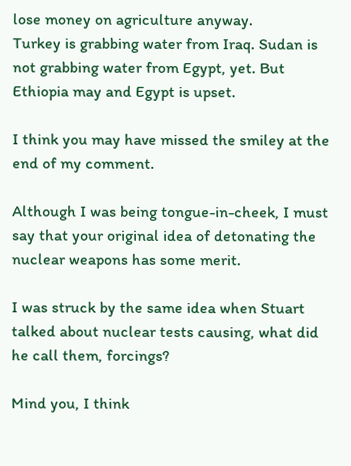lose money on agriculture anyway.
Turkey is grabbing water from Iraq. Sudan is not grabbing water from Egypt, yet. But Ethiopia may and Egypt is upset.

I think you may have missed the smiley at the end of my comment.

Although I was being tongue-in-cheek, I must say that your original idea of detonating the nuclear weapons has some merit.

I was struck by the same idea when Stuart talked about nuclear tests causing, what did he call them, forcings?

Mind you, I think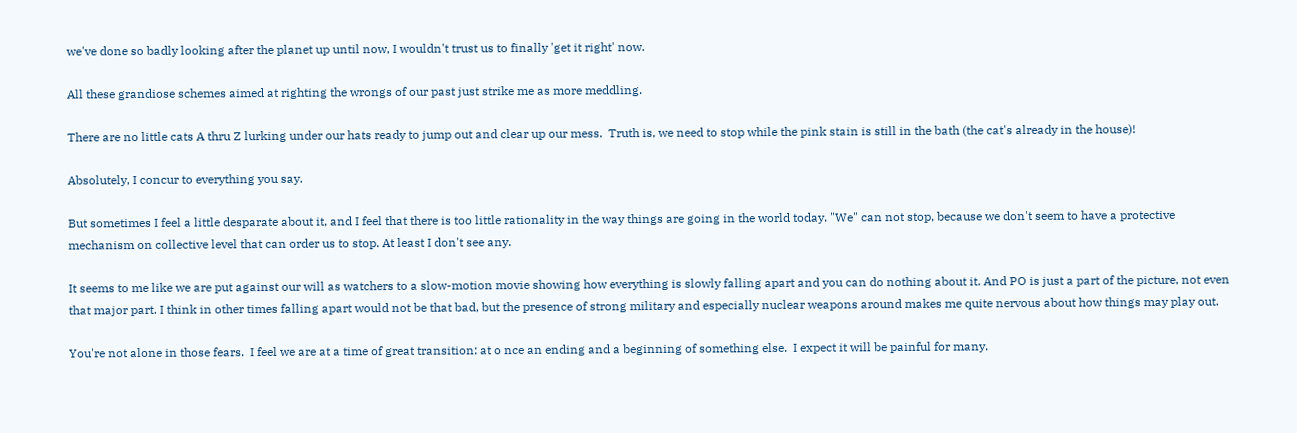we've done so badly looking after the planet up until now, I wouldn't trust us to finally 'get it right' now.

All these grandiose schemes aimed at righting the wrongs of our past just strike me as more meddling.

There are no little cats A thru Z lurking under our hats ready to jump out and clear up our mess.  Truth is, we need to stop while the pink stain is still in the bath (the cat's already in the house)!

Absolutely, I concur to everything you say.

But sometimes I feel a little desparate about it, and I feel that there is too little rationality in the way things are going in the world today. "We" can not stop, because we don't seem to have a protective mechanism on collective level that can order us to stop. At least I don't see any.

It seems to me like we are put against our will as watchers to a slow-motion movie showing how everything is slowly falling apart and you can do nothing about it. And PO is just a part of the picture, not even that major part. I think in other times falling apart would not be that bad, but the presence of strong military and especially nuclear weapons around makes me quite nervous about how things may play out.

You're not alone in those fears.  I feel we are at a time of great transition: at o nce an ending and a beginning of something else.  I expect it will be painful for many.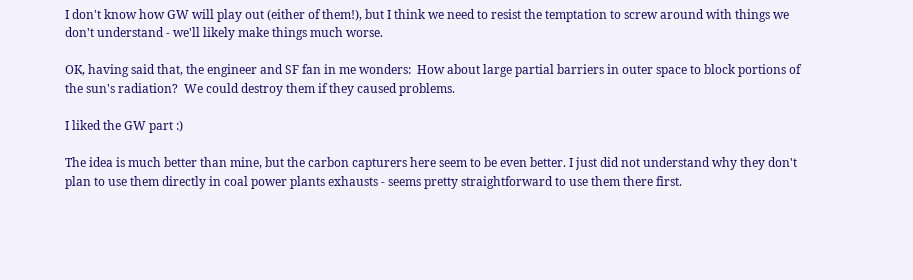I don't know how GW will play out (either of them!), but I think we need to resist the temptation to screw around with things we don't understand - we'll likely make things much worse.

OK, having said that, the engineer and SF fan in me wonders:  How about large partial barriers in outer space to block portions of the sun's radiation?  We could destroy them if they caused problems.

I liked the GW part :)

The idea is much better than mine, but the carbon capturers here seem to be even better. I just did not understand why they don't plan to use them directly in coal power plants exhausts - seems pretty straightforward to use them there first.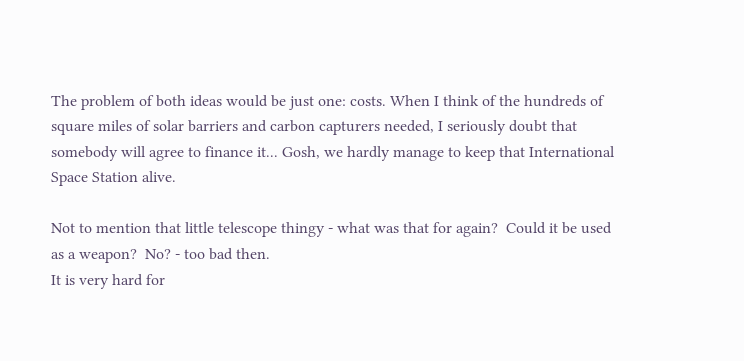The problem of both ideas would be just one: costs. When I think of the hundreds of square miles of solar barriers and carbon capturers needed, I seriously doubt that somebody will agree to finance it... Gosh, we hardly manage to keep that International Space Station alive.

Not to mention that little telescope thingy - what was that for again?  Could it be used as a weapon?  No? - too bad then.
It is very hard for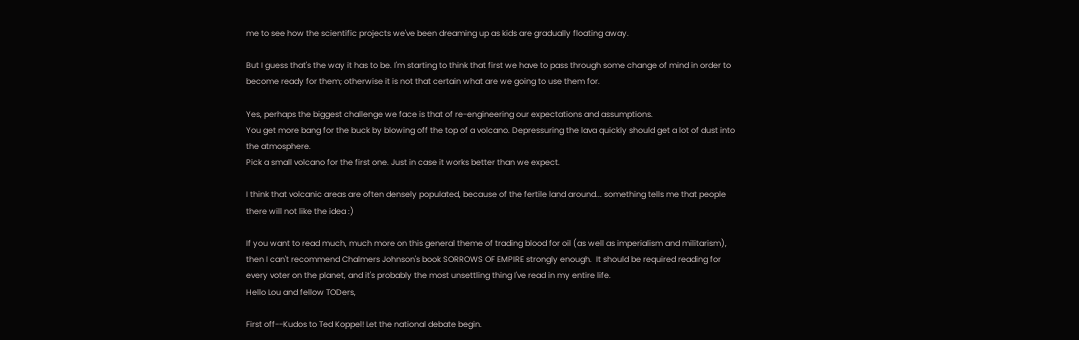me to see how the scientific projects we've been dreaming up as kids are gradually floating away.

But I guess that's the way it has to be. I'm starting to think that first we have to pass through some change of mind in order to become ready for them; otherwise it is not that certain what are we going to use them for.

Yes, perhaps the biggest challenge we face is that of re-engineering our expectations and assumptions.
You get more bang for the buck by blowing off the top of a volcano. Depressuring the lava quickly should get a lot of dust into the atmosphere.
Pick a small volcano for the first one. Just in case it works better than we expect.

I think that volcanic areas are often densely populated, because of the fertile land around... something tells me that people there will not like the idea :)

If you want to read much, much more on this general theme of trading blood for oil (as well as imperialism and militarism), then I can't recommend Chalmers Johnson's book SORROWS OF EMPIRE strongly enough.  It should be required reading for every voter on the planet, and it's probably the most unsettling thing I've read in my entire life.
Hello Lou and fellow TODers,

First off--Kudos to Ted Koppel! Let the national debate begin.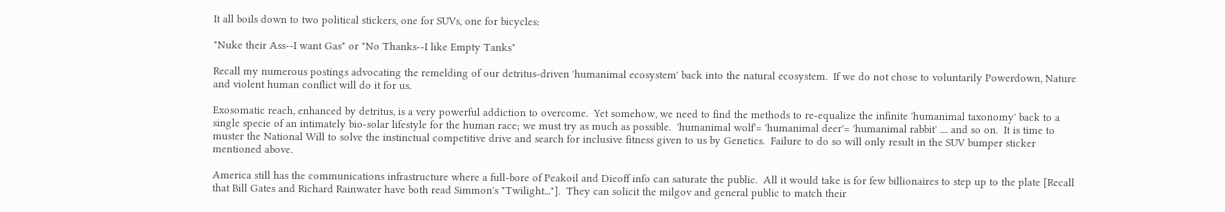It all boils down to two political stickers, one for SUVs, one for bicycles:

"Nuke their Ass--I want Gas" or "No Thanks--I like Empty Tanks"

Recall my numerous postings advocating the remelding of our detritus-driven 'humanimal ecosystem' back into the natural ecosystem.  If we do not chose to voluntarily Powerdown, Nature and violent human conflict will do it for us.

Exosomatic reach, enhanced by detritus, is a very powerful addiction to overcome.  Yet somehow, we need to find the methods to re-equalize the infinite 'humanimal taxonomy' back to a single specie of an intimately bio-solar lifestyle for the human race; we must try as much as possible.  'humanimal wolf'= 'humanimal deer'= 'humanimal rabbit' .... and so on.  It is time to muster the National Will to solve the instinctual competitive drive and search for inclusive fitness given to us by Genetics.  Failure to do so will only result in the SUV bumper sticker mentioned above.

America still has the communications infrastructure where a full-bore of Peakoil and Dieoff info can saturate the public.  All it would take is for few billionaires to step up to the plate [Recall that Bill Gates and Richard Rainwater have both read Simmon's "Twilight..."].  They can solicit the milgov and general public to match their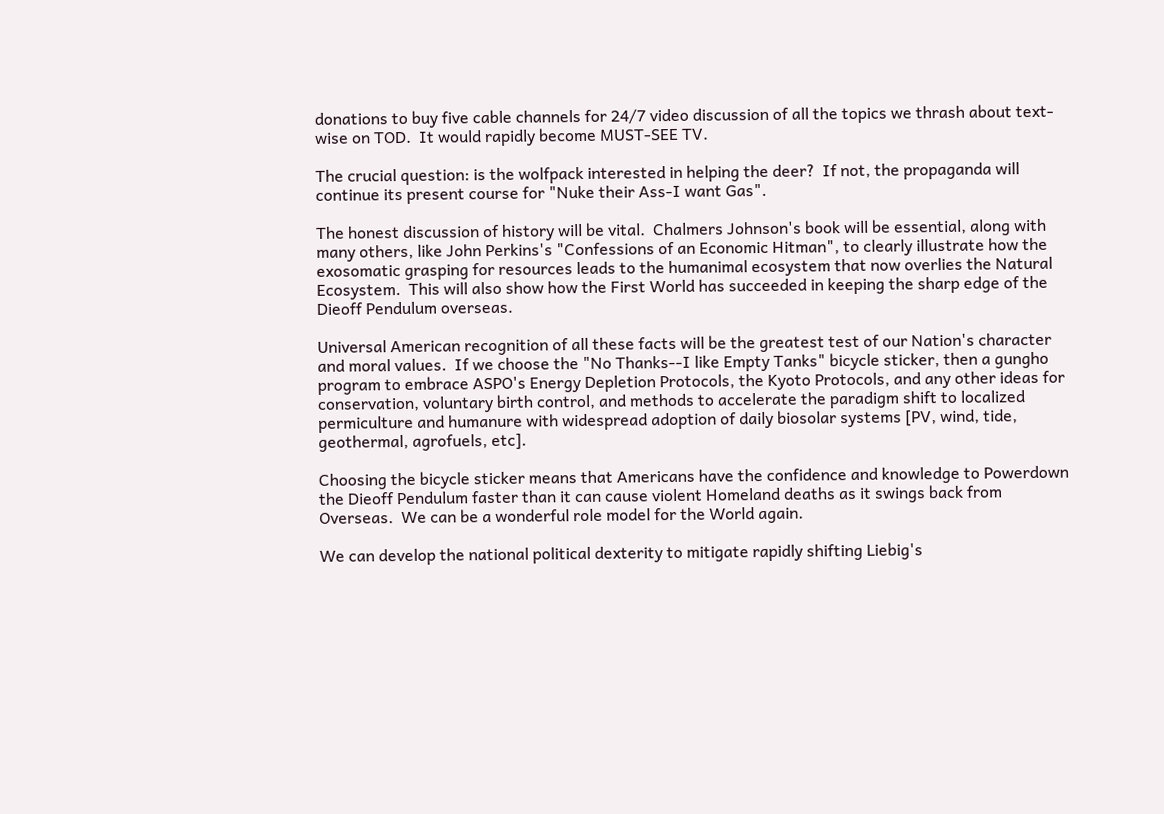donations to buy five cable channels for 24/7 video discussion of all the topics we thrash about text-wise on TOD.  It would rapidly become MUST-SEE TV.

The crucial question: is the wolfpack interested in helping the deer?  If not, the propaganda will continue its present course for "Nuke their Ass-I want Gas".

The honest discussion of history will be vital.  Chalmers Johnson's book will be essential, along with many others, like John Perkins's "Confessions of an Economic Hitman", to clearly illustrate how the exosomatic grasping for resources leads to the humanimal ecosystem that now overlies the Natural Ecosystem.  This will also show how the First World has succeeded in keeping the sharp edge of the Dieoff Pendulum overseas.

Universal American recognition of all these facts will be the greatest test of our Nation's character and moral values.  If we choose the "No Thanks--I like Empty Tanks" bicycle sticker, then a gungho program to embrace ASPO's Energy Depletion Protocols, the Kyoto Protocols, and any other ideas for conservation, voluntary birth control, and methods to accelerate the paradigm shift to localized permiculture and humanure with widespread adoption of daily biosolar systems [PV, wind, tide, geothermal, agrofuels, etc].

Choosing the bicycle sticker means that Americans have the confidence and knowledge to Powerdown the Dieoff Pendulum faster than it can cause violent Homeland deaths as it swings back from Overseas.  We can be a wonderful role model for the World again.

We can develop the national political dexterity to mitigate rapidly shifting Liebig's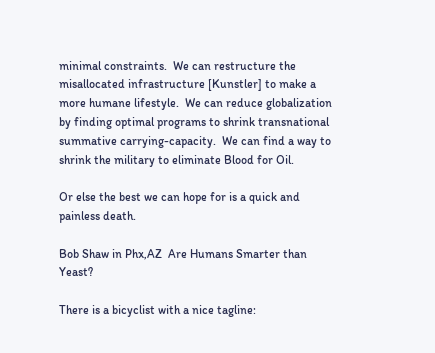minimal constraints.  We can restructure the misallocated infrastructure [Kunstler] to make a more humane lifestyle.  We can reduce globalization by finding optimal programs to shrink transnational summative carrying-capacity.  We can find a way to shrink the military to eliminate Blood for Oil.

Or else the best we can hope for is a quick and painless death.

Bob Shaw in Phx,AZ  Are Humans Smarter than Yeast?

There is a bicyclist with a nice tagline: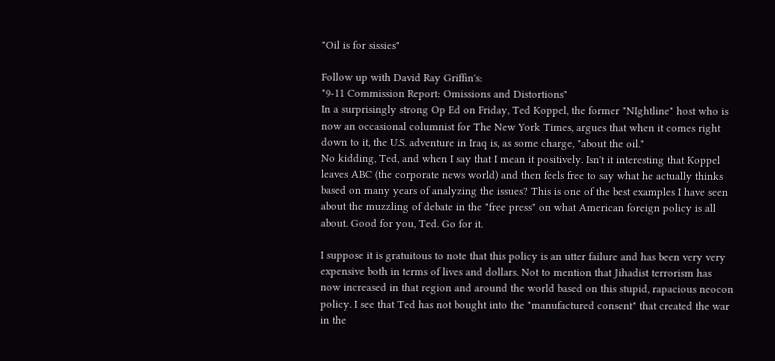"Oil is for sissies"

Follow up with David Ray Griffin's:
"9-11 Commission Report: Omissions and Distortions"
In a surprisingly strong Op Ed on Friday, Ted Koppel, the former "NIghtline" host who is now an occasional columnist for The New York Times, argues that when it comes right down to it, the U.S. adventure in Iraq is, as some charge, "about the oil."
No kidding, Ted, and when I say that I mean it positively. Isn't it interesting that Koppel leaves ABC (the corporate news world) and then feels free to say what he actually thinks based on many years of analyzing the issues? This is one of the best examples I have seen about the muzzling of debate in the "free press" on what American foreign policy is all about. Good for you, Ted. Go for it.

I suppose it is gratuitous to note that this policy is an utter failure and has been very very expensive both in terms of lives and dollars. Not to mention that Jihadist terrorism has now increased in that region and around the world based on this stupid, rapacious neocon policy. I see that Ted has not bought into the "manufactured consent" that created the war in the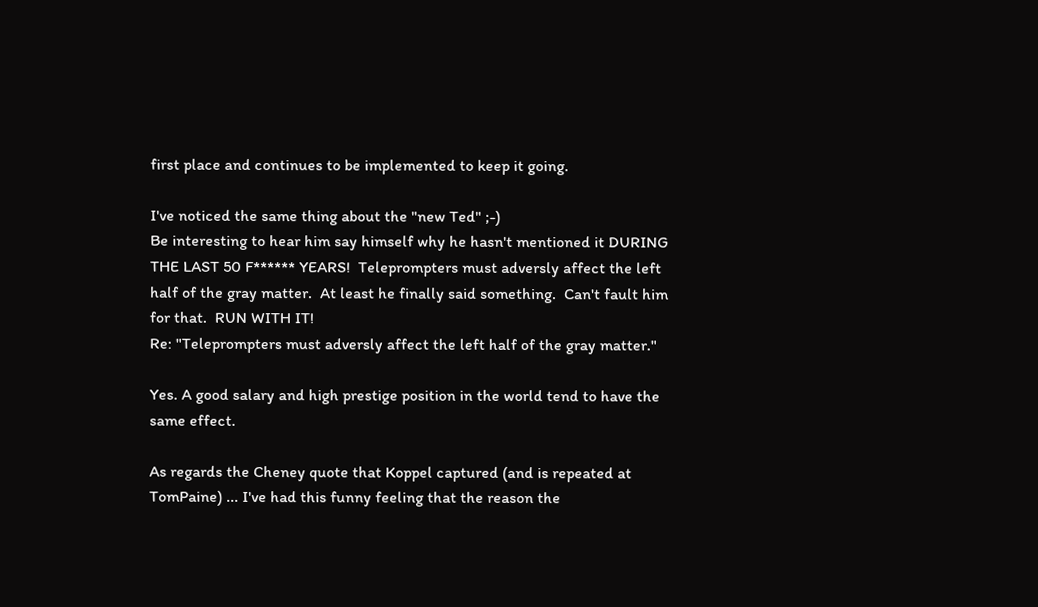first place and continues to be implemented to keep it going.

I've noticed the same thing about the "new Ted" ;-)
Be interesting to hear him say himself why he hasn't mentioned it DURING THE LAST 50 F****** YEARS!  Teleprompters must adversly affect the left half of the gray matter.  At least he finally said something.  Can't fault him for that.  RUN WITH IT!
Re: "Teleprompters must adversly affect the left half of the gray matter."

Yes. A good salary and high prestige position in the world tend to have the same effect.

As regards the Cheney quote that Koppel captured (and is repeated at TomPaine) ... I've had this funny feeling that the reason the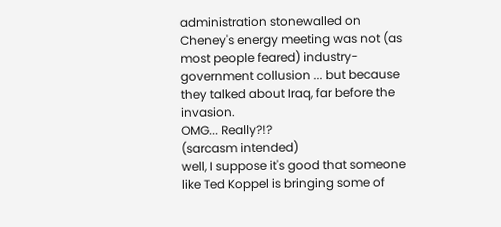administration stonewalled on Cheney's energy meeting was not (as most people feared) industry-government collusion ... but because they talked about Iraq, far before the invasion.
OMG... Really?!?
(sarcasm intended)
well, I suppose it's good that someone like Ted Koppel is bringing some of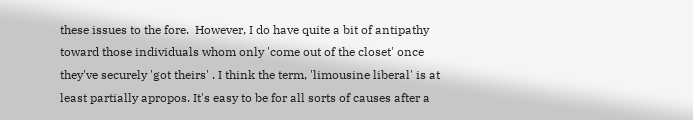these issues to the fore.  However, I do have quite a bit of antipathy toward those individuals whom only 'come out of the closet' once they've securely 'got theirs' . I think the term, 'limousine liberal' is at least partially apropos. It's easy to be for all sorts of causes after a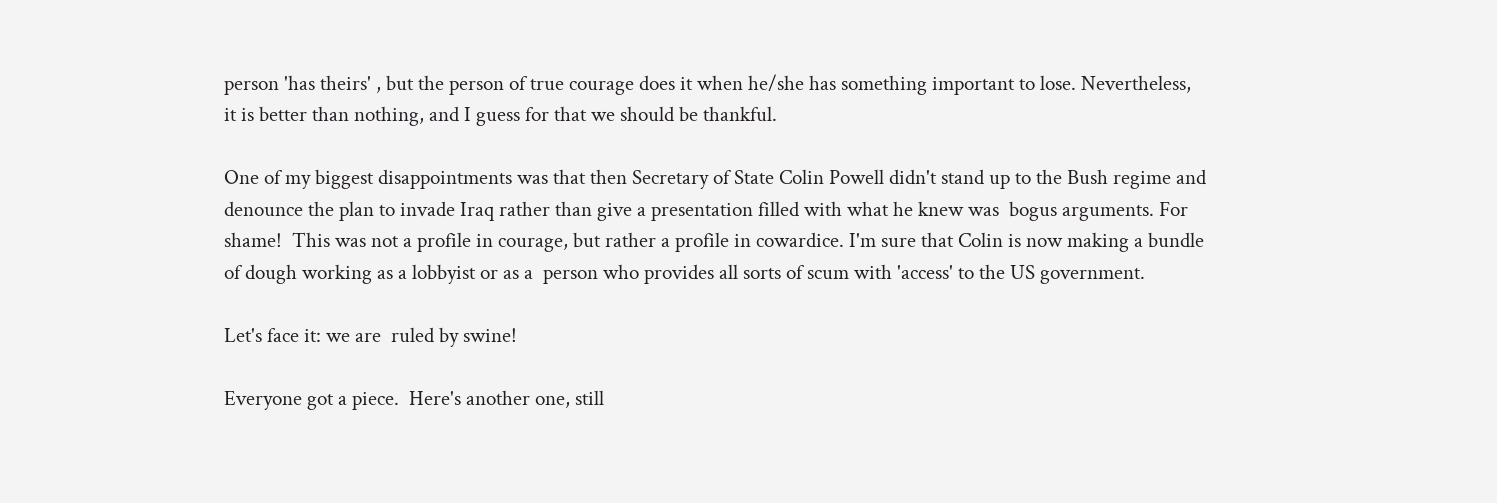person 'has theirs' , but the person of true courage does it when he/she has something important to lose. Nevertheless, it is better than nothing, and I guess for that we should be thankful.

One of my biggest disappointments was that then Secretary of State Colin Powell didn't stand up to the Bush regime and denounce the plan to invade Iraq rather than give a presentation filled with what he knew was  bogus arguments. For shame!  This was not a profile in courage, but rather a profile in cowardice. I'm sure that Colin is now making a bundle of dough working as a lobbyist or as a  person who provides all sorts of scum with 'access' to the US government.

Let's face it: we are  ruled by swine!

Everyone got a piece.  Here's another one, still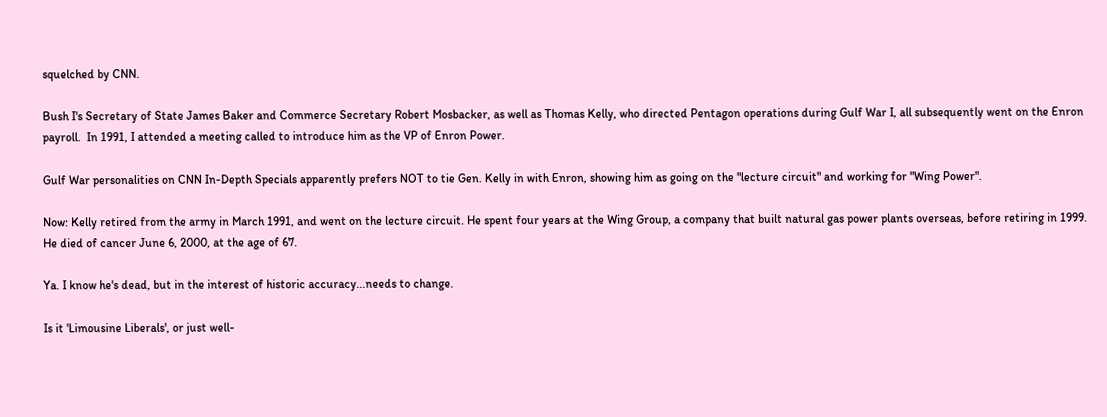squelched by CNN.

Bush I's Secretary of State James Baker and Commerce Secretary Robert Mosbacker, as well as Thomas Kelly, who directed Pentagon operations during Gulf War I, all subsequently went on the Enron payroll.  In 1991, I attended a meeting called to introduce him as the VP of Enron Power.

Gulf War personalities on CNN In-Depth Specials apparently prefers NOT to tie Gen. Kelly in with Enron, showing him as going on the "lecture circuit" and working for "Wing Power".

Now: Kelly retired from the army in March 1991, and went on the lecture circuit. He spent four years at the Wing Group, a company that built natural gas power plants overseas, before retiring in 1999. He died of cancer June 6, 2000, at the age of 67.

Ya. I know he's dead, but in the interest of historic accuracy...needs to change.

Is it 'Limousine Liberals', or just well-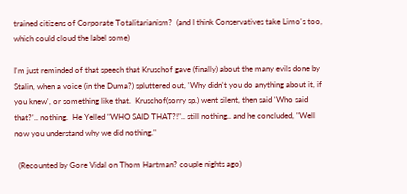trained citizens of Corporate Totalitarianism?  (and I think Conservatives take Limo's too, which could cloud the label some)

I'm just reminded of that speech that Kruschof gave (finally) about the many evils done by Stalin, when a voice (in the Duma?) spluttered out, 'Why didn't you do anything about it, if you knew', or something like that.  Kruschof(sorry sp.) went silent, then said 'Who said that?'.. nothing.  He Yelled "WHO SAID THAT?!".. still nothing.. and he concluded, "Well now you understand why we did nothing."

  (Recounted by Gore Vidal on Thom Hartman? couple nights ago)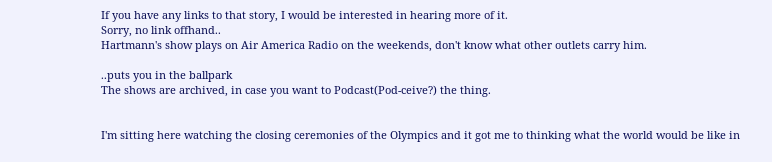If you have any links to that story, I would be interested in hearing more of it.
Sorry, no link offhand..
Hartmann's show plays on Air America Radio on the weekends, don't know what other outlets carry him.

..puts you in the ballpark
The shows are archived, in case you want to Podcast(Pod-ceive?) the thing.


I'm sitting here watching the closing ceremonies of the Olympics and it got me to thinking what the world would be like in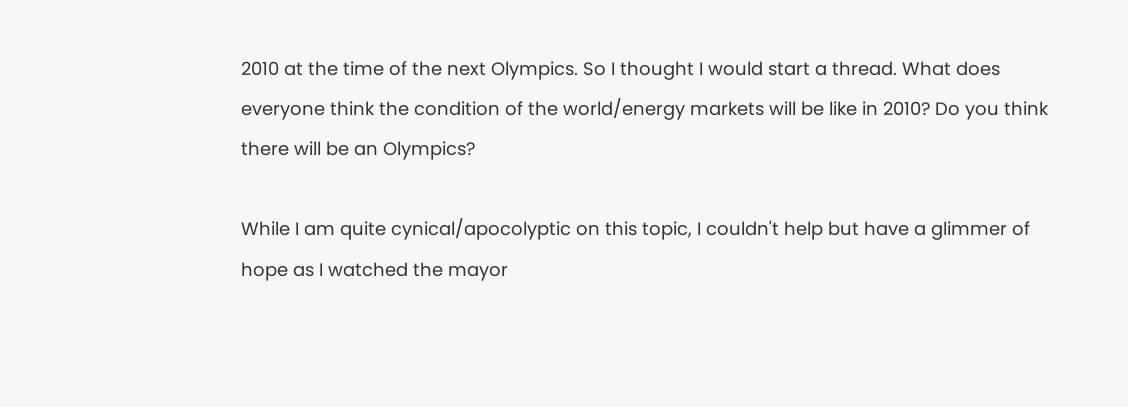2010 at the time of the next Olympics. So I thought I would start a thread. What does everyone think the condition of the world/energy markets will be like in 2010? Do you think there will be an Olympics?

While I am quite cynical/apocolyptic on this topic, I couldn't help but have a glimmer of hope as I watched the mayor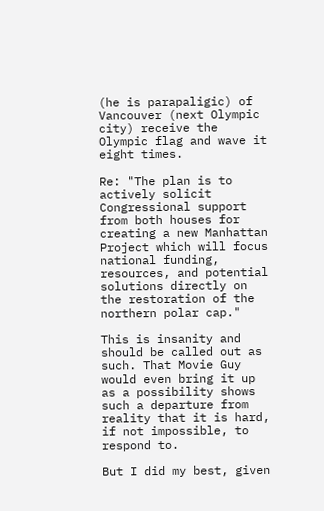(he is parapaligic) of Vancouver (next Olympic city) receive the Olympic flag and wave it eight times.

Re: "The plan is to actively solicit Congressional support from both houses for creating a new Manhattan Project which will focus national funding, resources, and potential solutions directly on the restoration of the northern polar cap."

This is insanity and should be called out as such. That Movie Guy would even bring it up as a possibility shows such a departure from reality that it is hard, if not impossible, to respond to.

But I did my best, given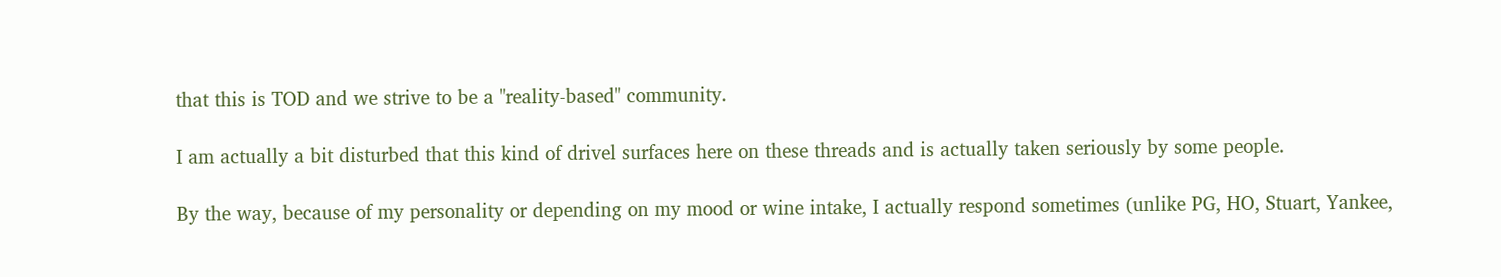that this is TOD and we strive to be a "reality-based" community.

I am actually a bit disturbed that this kind of drivel surfaces here on these threads and is actually taken seriously by some people.

By the way, because of my personality or depending on my mood or wine intake, I actually respond sometimes (unlike PG, HO, Stuart, Yankee,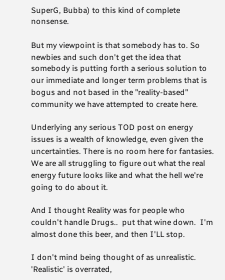SuperG, Bubba) to this kind of complete nonsense.

But my viewpoint is that somebody has to. So newbies and such don't get the idea that somebody is putting forth a serious solution to our immediate and longer term problems that is bogus and not based in the "reality-based" community we have attempted to create here.

Underlying any serious TOD post on energy issues is a wealth of knowledge, even given the uncertainties. There is no room here for fantasies. We are all struggling to figure out what the real energy future looks like and what the hell we're going to do about it.

And I thought Reality was for people who couldn't handle Drugs..  put that wine down.  I'm almost done this beer, and then I'LL stop.

I don't mind being thought of as unrealistic.  'Realistic' is overrated,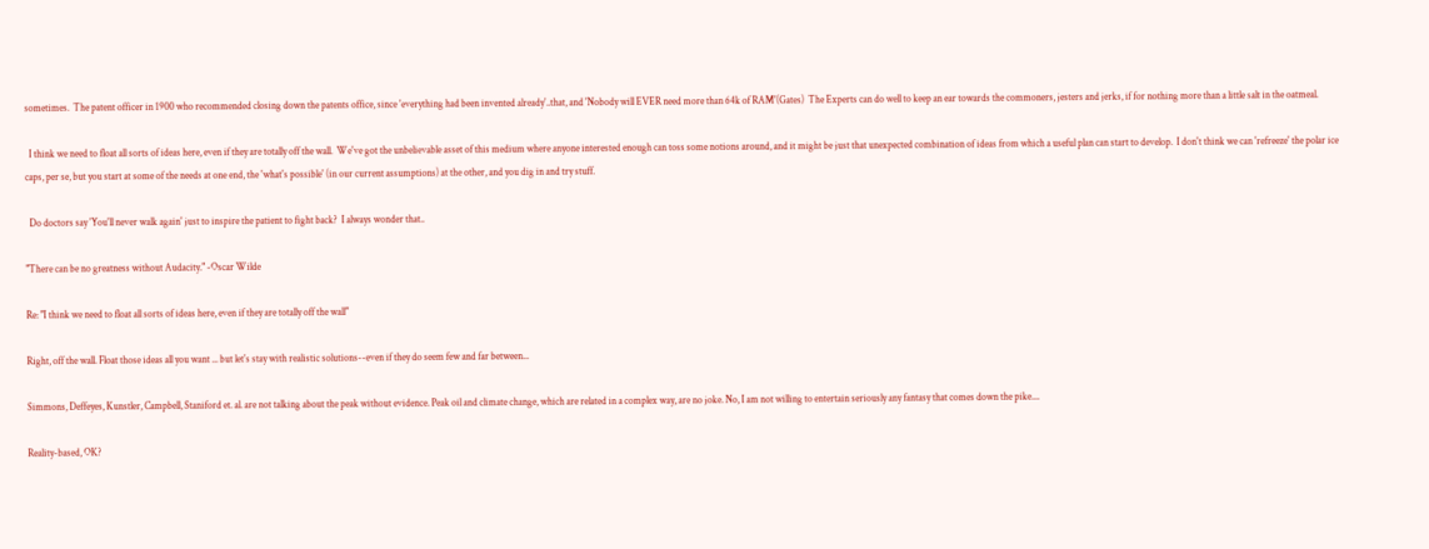sometimes.  The patent officer in 1900 who recommended closing down the patents office, since 'everything had been invented already'..that, and 'Nobody will EVER need more than 64k of RAM'(Gates)  The Experts can do well to keep an ear towards the commoners, jesters and jerks, if for nothing more than a little salt in the oatmeal.

  I think we need to float all sorts of ideas here, even if they are totally off the wall.  We've got the unbelievable asset of this medium where anyone interested enough can toss some notions around, and it might be just that unexpected combination of ideas from which a useful plan can start to develop.  I don't think we can 'refreeze' the polar ice caps, per se, but you start at some of the needs at one end, the 'what's possible' (in our current assumptions) at the other, and you dig in and try stuff.

  Do doctors say 'You'll never walk again' just to inspire the patient to fight back?  I always wonder that..

"There can be no greatness without Audacity." -Oscar Wilde

Re: "I think we need to float all sorts of ideas here, even if they are totally off the wall"

Right, off the wall. Float those ideas all you want ... but let's stay with realistic solutions--even if they do seem few and far between...

Simmons, Deffeyes, Kunstler, Campbell, Staniford et. al. are not talking about the peak without evidence. Peak oil and climate change, which are related in a complex way, are no joke. No, I am not willing to entertain seriously any fantasy that comes down the pike....

Reality-based, OK?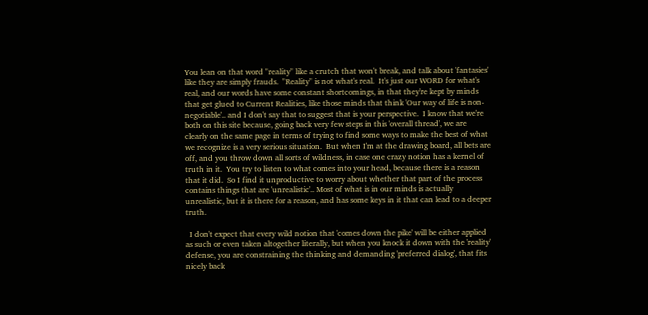You lean on that word "reality" like a crutch that won't break, and talk about 'fantasies' like they are simply frauds.  "Reality" is not what's real.  It's just our WORD for what's real, and our words have some constant shortcomings, in that they're kept by minds that get glued to Current Realities, like those minds that think 'Our way of life is non-negotiable'.. and I don't say that to suggest that is your perspective.  I know that we're both on this site because, going back very few steps in this 'overall thread', we are clearly on the same page in terms of trying to find some ways to make the best of what we recognize is a very serious situation.  But when I'm at the drawing board, all bets are off, and you throw down all sorts of wildness, in case one crazy notion has a kernel of truth in it.  You try to listen to what comes into your head, because there is a reason that it did.  So I find it unproductive to worry about whether that part of the process contains things that are 'unrealistic'.. Most of what is in our minds is actually unrealistic, but it is there for a reason, and has some keys in it that can lead to a deeper truth.

  I don't expect that every wild notion that 'comes down the pike' will be either applied as such or even taken altogether literally, but when you knock it down with the 'reality' defense, you are constraining the thinking and demanding 'preferred dialog', that fits nicely back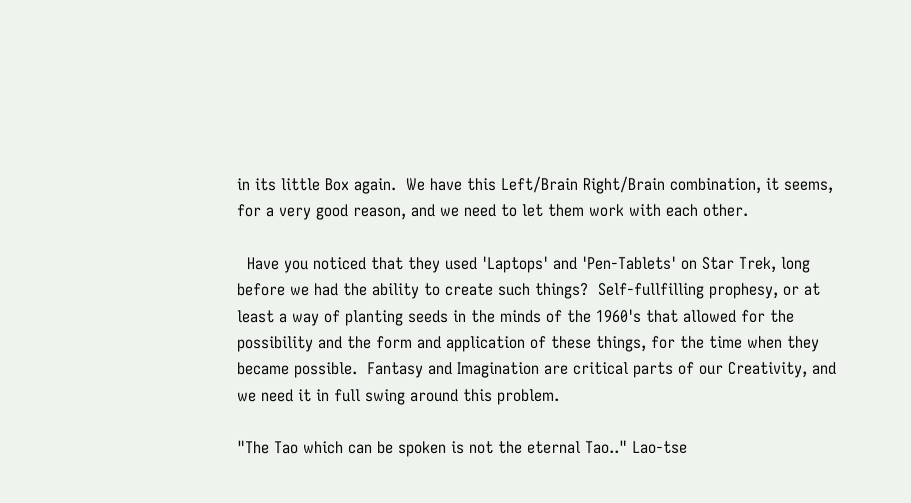in its little Box again.  We have this Left/Brain Right/Brain combination, it seems, for a very good reason, and we need to let them work with each other.

  Have you noticed that they used 'Laptops' and 'Pen-Tablets' on Star Trek, long before we had the ability to create such things?  Self-fullfilling prophesy, or at least a way of planting seeds in the minds of the 1960's that allowed for the possibility and the form and application of these things, for the time when they became possible.  Fantasy and Imagination are critical parts of our Creativity, and we need it in full swing around this problem.

"The Tao which can be spoken is not the eternal Tao.." Lao-tse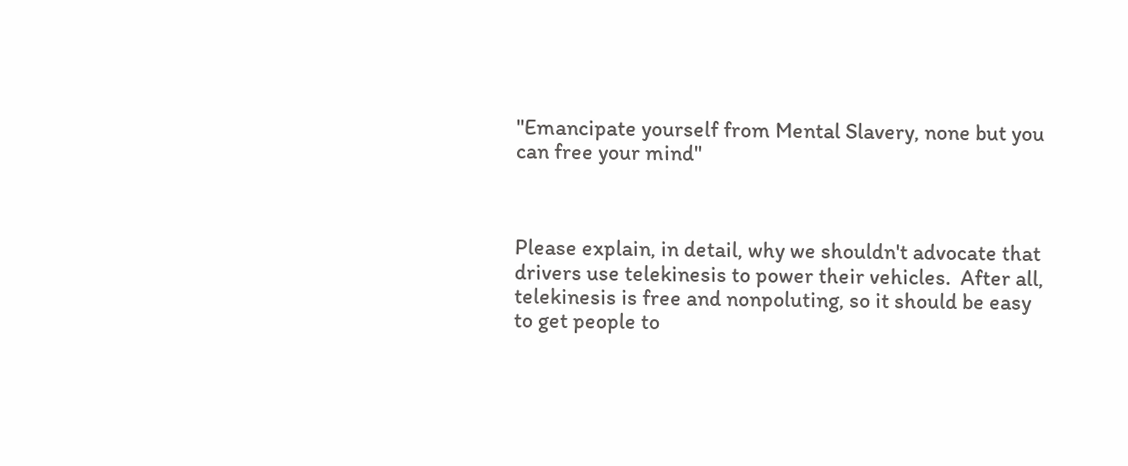"Emancipate yourself from Mental Slavery, none but you can free your mind"



Please explain, in detail, why we shouldn't advocate that drivers use telekinesis to power their vehicles.  After all, telekinesis is free and nonpoluting, so it should be easy to get people to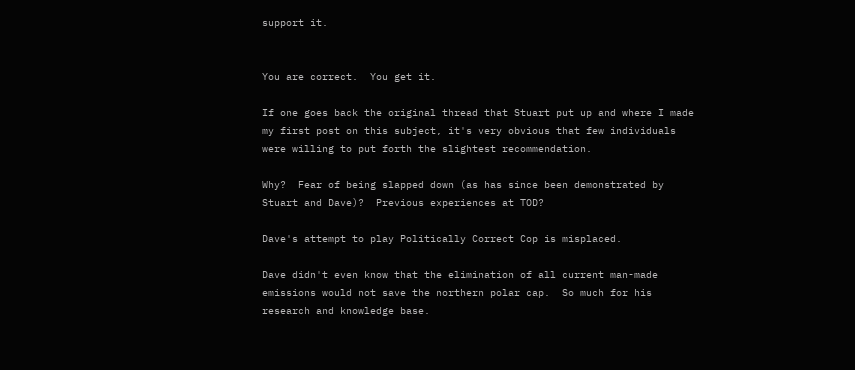support it.


You are correct.  You get it.

If one goes back the original thread that Stuart put up and where I made my first post on this subject, it's very obvious that few individuals were willing to put forth the slightest recommendation.

Why?  Fear of being slapped down (as has since been demonstrated by Stuart and Dave)?  Previous experiences at TOD?

Dave's attempt to play Politically Correct Cop is misplaced.

Dave didn't even know that the elimination of all current man-made emissions would not save the northern polar cap.  So much for his research and knowledge base.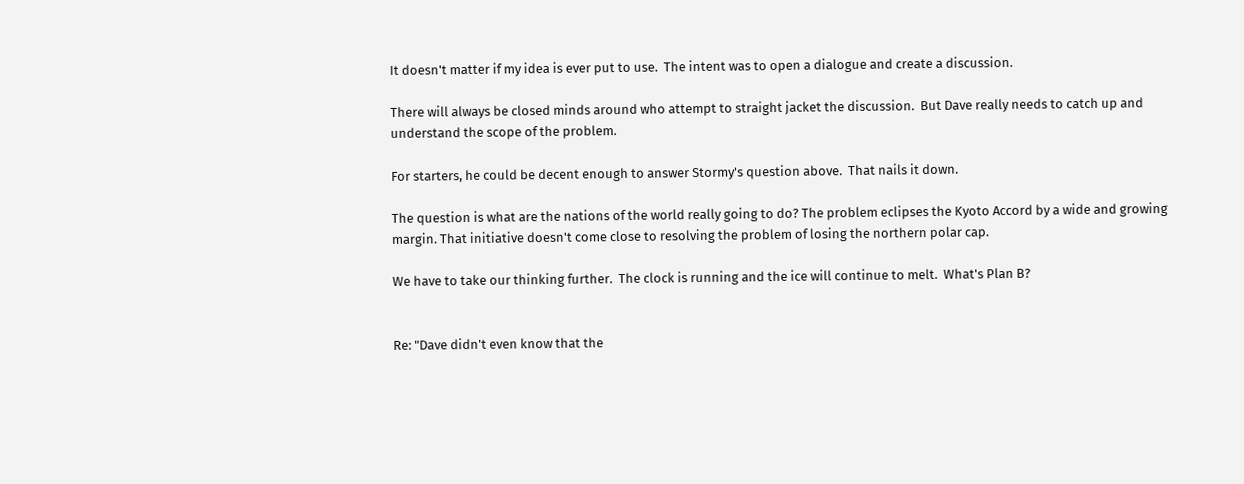It doesn't matter if my idea is ever put to use.  The intent was to open a dialogue and create a discussion.

There will always be closed minds around who attempt to straight jacket the discussion.  But Dave really needs to catch up and understand the scope of the problem.

For starters, he could be decent enough to answer Stormy's question above.  That nails it down.

The question is what are the nations of the world really going to do? The problem eclipses the Kyoto Accord by a wide and growing margin. That initiative doesn't come close to resolving the problem of losing the northern polar cap.

We have to take our thinking further.  The clock is running and the ice will continue to melt.  What's Plan B?


Re: "Dave didn't even know that the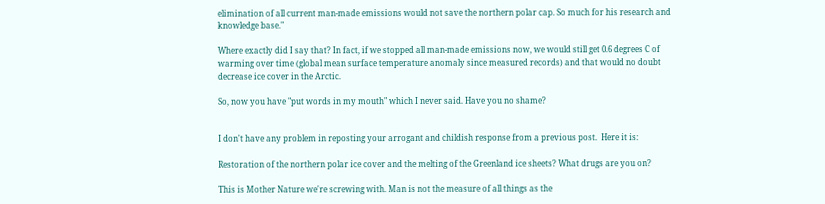elimination of all current man-made emissions would not save the northern polar cap. So much for his research and knowledge base."

Where exactly did I say that? In fact, if we stopped all man-made emissions now, we would still get 0.6 degrees C of warming over time (global mean surface temperature anomaly since measured records) and that would no doubt decrease ice cover in the Arctic.

So, now you have "put words in my mouth" which I never said. Have you no shame?


I don't have any problem in reposting your arrogant and childish response from a previous post.  Here it is:

Restoration of the northern polar ice cover and the melting of the Greenland ice sheets? What drugs are you on?

This is Mother Nature we're screwing with. Man is not the measure of all things as the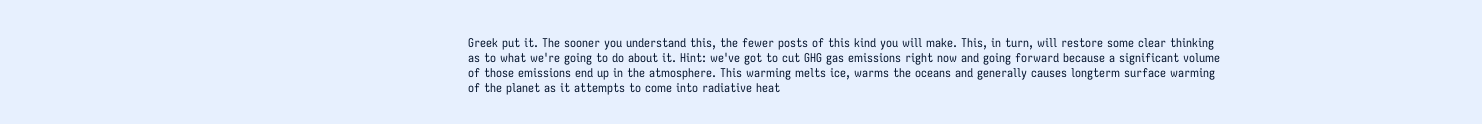Greek put it. The sooner you understand this, the fewer posts of this kind you will make. This, in turn, will restore some clear thinking as to what we're going to do about it. Hint: we've got to cut GHG gas emissions right now and going forward because a significant volume of those emissions end up in the atmosphere. This warming melts ice, warms the oceans and generally causes longterm surface warming of the planet as it attempts to come into radiative heat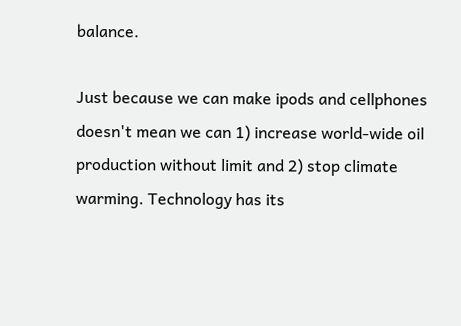balance.

Just because we can make ipods and cellphones doesn't mean we can 1) increase world-wide oil production without limit and 2) stop climate warming. Technology has its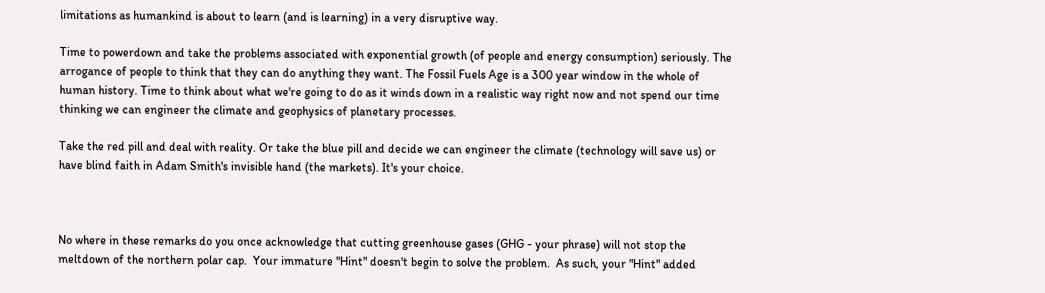limitations as humankind is about to learn (and is learning) in a very disruptive way.

Time to powerdown and take the problems associated with exponential growth (of people and energy consumption) seriously. The arrogance of people to think that they can do anything they want. The Fossil Fuels Age is a 300 year window in the whole of human history. Time to think about what we're going to do as it winds down in a realistic way right now and not spend our time thinking we can engineer the climate and geophysics of planetary processes.

Take the red pill and deal with reality. Or take the blue pill and decide we can engineer the climate (technology will save us) or have blind faith in Adam Smith's invisible hand (the markets). It's your choice.



No where in these remarks do you once acknowledge that cutting greenhouse gases (GHG - your phrase) will not stop the meltdown of the northern polar cap.  Your immature "Hint" doesn't begin to solve the problem.  As such, your "Hint" added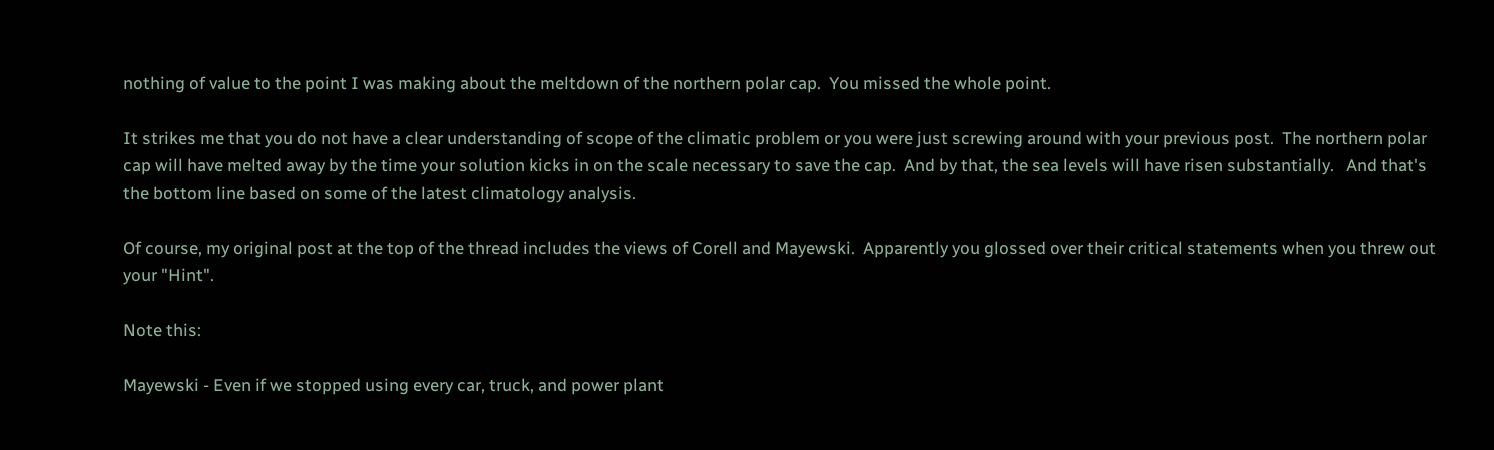nothing of value to the point I was making about the meltdown of the northern polar cap.  You missed the whole point.

It strikes me that you do not have a clear understanding of scope of the climatic problem or you were just screwing around with your previous post.  The northern polar cap will have melted away by the time your solution kicks in on the scale necessary to save the cap.  And by that, the sea levels will have risen substantially.   And that's the bottom line based on some of the latest climatology analysis.

Of course, my original post at the top of the thread includes the views of Corell and Mayewski.  Apparently you glossed over their critical statements when you threw out your "Hint".

Note this:

Mayewski - Even if we stopped using every car, truck, and power plant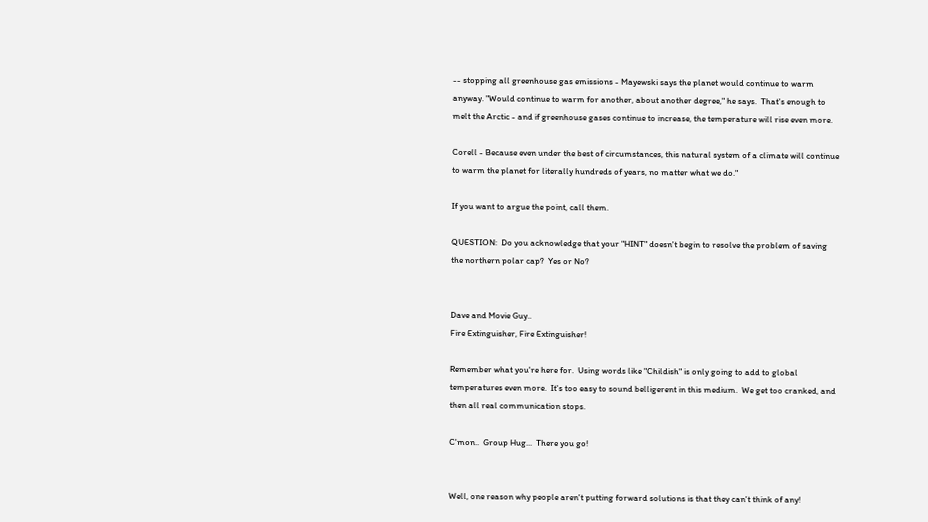-- stopping all greenhouse gas emissions - Mayewski says the planet would continue to warm anyway. "Would continue to warm for another, about another degree," he says.  That's enough to melt the Arctic - and if greenhouse gases continue to increase, the temperature will rise even more.

Corell - Because even under the best of circumstances, this natural system of a climate will continue to warm the planet for literally hundreds of years, no matter what we do."

If you want to argue the point, call them.

QUESTION:  Do you acknowledge that your "HINT" doesn't begin to resolve the problem of saving the northern polar cap?  Yes or No?


Dave and Movie Guy..
Fire Extinguisher, Fire Extinguisher!

Remember what you're here for.  Using words like "Childish" is only going to add to global temperatures even more.  It's too easy to sound belligerent in this medium.  We get too cranked, and then all real communication stops.

C'mon..  Group Hug...  There you go!


Well, one reason why people aren't putting forward solutions is that they can't think of any!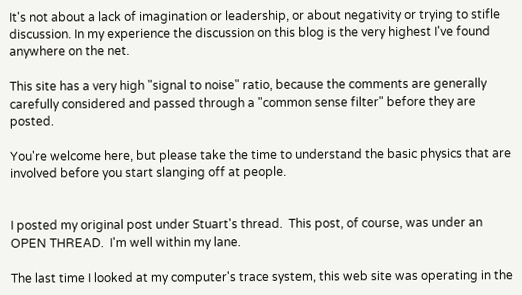It's not about a lack of imagination or leadership, or about negativity or trying to stifle discussion. In my experience the discussion on this blog is the very highest I've found anywhere on the net.

This site has a very high "signal to noise" ratio, because the comments are generally carefully considered and passed through a "common sense filter" before they are posted.

You're welcome here, but please take the time to understand the basic physics that are involved before you start slanging off at people.


I posted my original post under Stuart's thread.  This post, of course, was under an OPEN THREAD.  I'm well within my lane.

The last time I looked at my computer's trace system, this web site was operating in the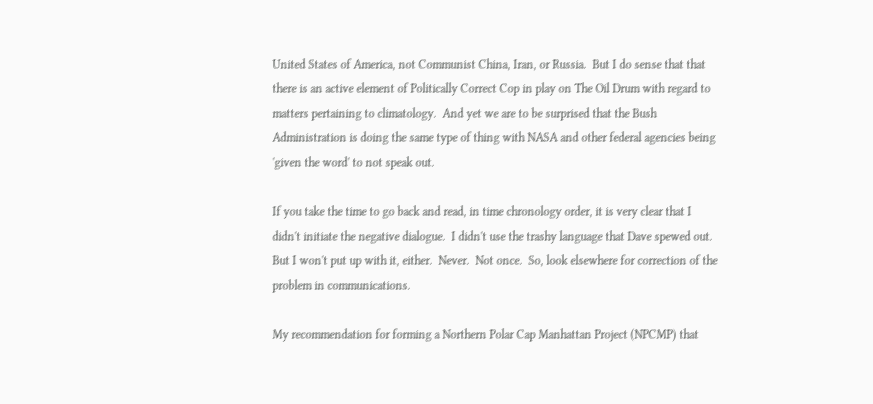United States of America, not Communist China, Iran, or Russia.  But I do sense that that there is an active element of Politically Correct Cop in play on The Oil Drum with regard to matters pertaining to climatology.  And yet we are to be surprised that the Bush Administration is doing the same type of thing with NASA and other federal agencies being 'given the word' to not speak out.

If you take the time to go back and read, in time chronology order, it is very clear that I didn't initiate the negative dialogue.  I didn't use the trashy language that Dave spewed out.  But I won't put up with it, either.  Never.  Not once.  So, look elsewhere for correction of the problem in communications.

My recommendation for forming a Northern Polar Cap Manhattan Project (NPCMP) that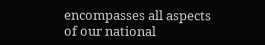encompasses all aspects of our national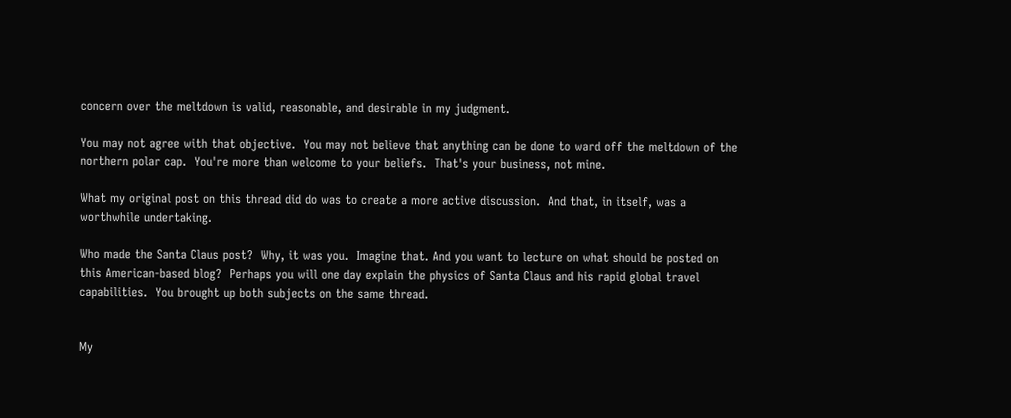concern over the meltdown is valid, reasonable, and desirable in my judgment.

You may not agree with that objective.  You may not believe that anything can be done to ward off the meltdown of the northern polar cap.  You're more than welcome to your beliefs.  That's your business, not mine.

What my original post on this thread did do was to create a more active discussion.  And that, in itself, was a worthwhile undertaking.

Who made the Santa Claus post?  Why, it was you.  Imagine that. And you want to lecture on what should be posted on this American-based blog?  Perhaps you will one day explain the physics of Santa Claus and his rapid global travel capabilities.  You brought up both subjects on the same thread.


My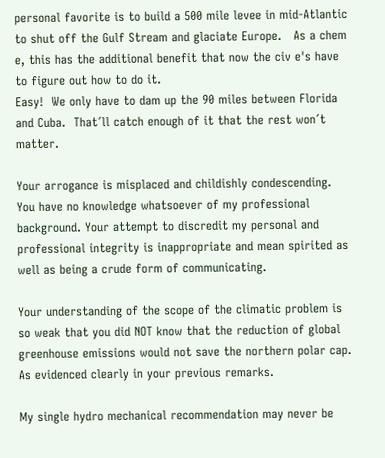personal favorite is to build a 500 mile levee in mid-Atlantic to shut off the Gulf Stream and glaciate Europe.   As a chem e, this has the additional benefit that now the civ e's have to figure out how to do it.
Easy!  We only have to dam up the 90 miles between Florida and Cuba.  That´ll catch enough of it that the rest won´t matter.

Your arrogance is misplaced and childishly condescending.  You have no knowledge whatsoever of my professional background. Your attempt to discredit my personal and professional integrity is inappropriate and mean spirited as well as being a crude form of communicating.

Your understanding of the scope of the climatic problem is so weak that you did NOT know that the reduction of global greenhouse emissions would not save the northern polar cap.  As evidenced clearly in your previous remarks.

My single hydro mechanical recommendation may never be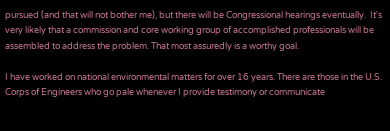pursued (and that will not bother me), but there will be Congressional hearings eventually.  It's very likely that a commission and core working group of accomplished professionals will be assembled to address the problem. That most assuredly is a worthy goal.

I have worked on national environmental matters for over 16 years. There are those in the U.S. Corps of Engineers who go pale whenever I provide testimony or communicate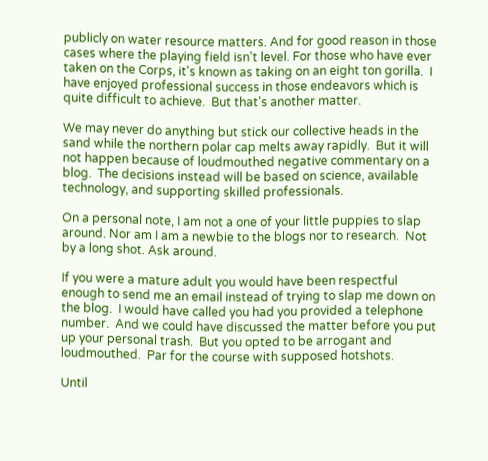publicly on water resource matters. And for good reason in those cases where the playing field isn't level. For those who have ever taken on the Corps, it's known as taking on an eight ton gorilla.  I have enjoyed professional success in those endeavors which is quite difficult to achieve.  But that's another matter.

We may never do anything but stick our collective heads in the sand while the northern polar cap melts away rapidly.  But it will not happen because of loudmouthed negative commentary on a blog.  The decisions instead will be based on science, available technology, and supporting skilled professionals.

On a personal note, I am not a one of your little puppies to slap around. Nor am I am a newbie to the blogs nor to research.  Not by a long shot. Ask around.

If you were a mature adult you would have been respectful enough to send me an email instead of trying to slap me down on the blog.  I would have called you had you provided a telephone number.  And we could have discussed the matter before you put up your personal trash.  But you opted to be arrogant and loudmouthed.  Par for the course with supposed hotshots.

Until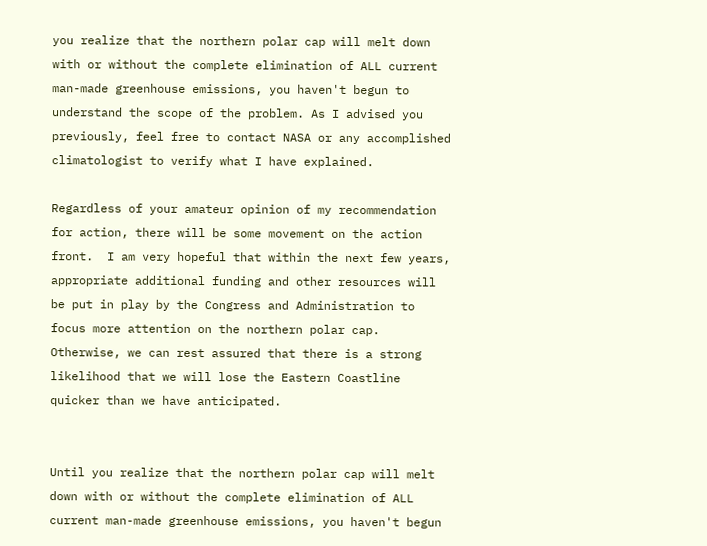you realize that the northern polar cap will melt down with or without the complete elimination of ALL current man-made greenhouse emissions, you haven't begun to understand the scope of the problem. As I advised you previously, feel free to contact NASA or any accomplished climatologist to verify what I have explained.

Regardless of your amateur opinion of my recommendation for action, there will be some movement on the action front.  I am very hopeful that within the next few years, appropriate additional funding and other resources will be put in play by the Congress and Administration to focus more attention on the northern polar cap.  Otherwise, we can rest assured that there is a strong likelihood that we will lose the Eastern Coastline quicker than we have anticipated.


Until you realize that the northern polar cap will melt down with or without the complete elimination of ALL current man-made greenhouse emissions, you haven't begun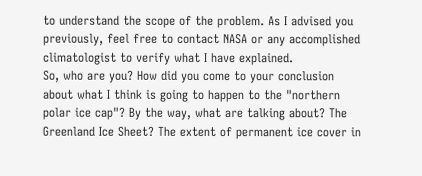to understand the scope of the problem. As I advised you previously, feel free to contact NASA or any accomplished climatologist to verify what I have explained.
So, who are you? How did you come to your conclusion about what I think is going to happen to the "northern polar ice cap"? By the way, what are talking about? The Greenland Ice Sheet? The extent of permanent ice cover in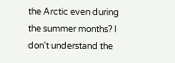the Arctic even during the summer months? I don't understand the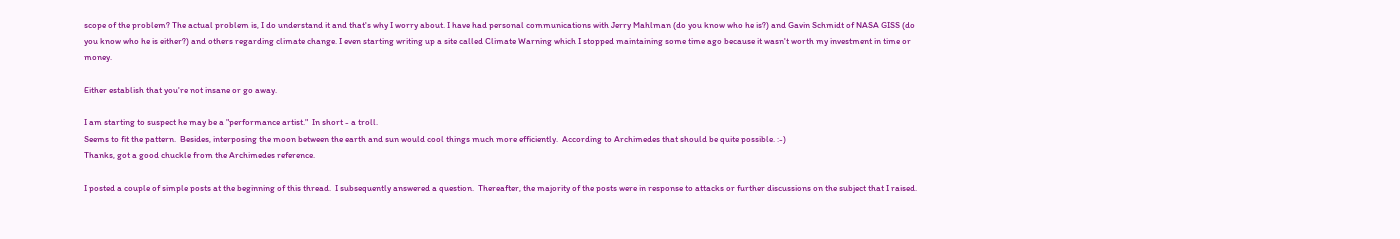scope of the problem? The actual problem is, I do understand it and that's why I worry about. I have had personal communications with Jerry Mahlman (do you know who he is?) and Gavin Schmidt of NASA GISS (do you know who he is either?) and others regarding climate change. I even starting writing up a site called Climate Warning which I stopped maintaining some time ago because it wasn't worth my investment in time or money.

Either establish that you're not insane or go away.

I am starting to suspect he may be a "performance artist."  In short - a troll.
Seems to fit the pattern.  Besides, interposing the moon between the earth and sun would cool things much more efficiently.  According to Archimedes that should be quite possible. :-)
Thanks, got a good chuckle from the Archimedes reference.

I posted a couple of simple posts at the beginning of this thread.  I subsequently answered a question.  Thereafter, the majority of the posts were in response to attacks or further discussions on the subject that I raised.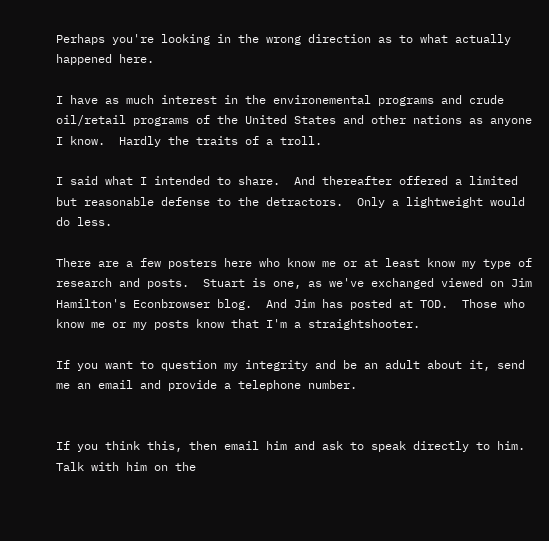Perhaps you're looking in the wrong direction as to what actually happened here.

I have as much interest in the environemental programs and crude oil/retail programs of the United States and other nations as anyone I know.  Hardly the traits of a troll.

I said what I intended to share.  And thereafter offered a limited but reasonable defense to the detractors.  Only a lightweight would do less.

There are a few posters here who know me or at least know my type of research and posts.  Stuart is one, as we've exchanged viewed on Jim Hamilton's Econbrowser blog.  And Jim has posted at TOD.  Those who know me or my posts know that I'm a straightshooter.

If you want to question my integrity and be an adult about it, send me an email and provide a telephone number.


If you think this, then email him and ask to speak directly to him. Talk with him on the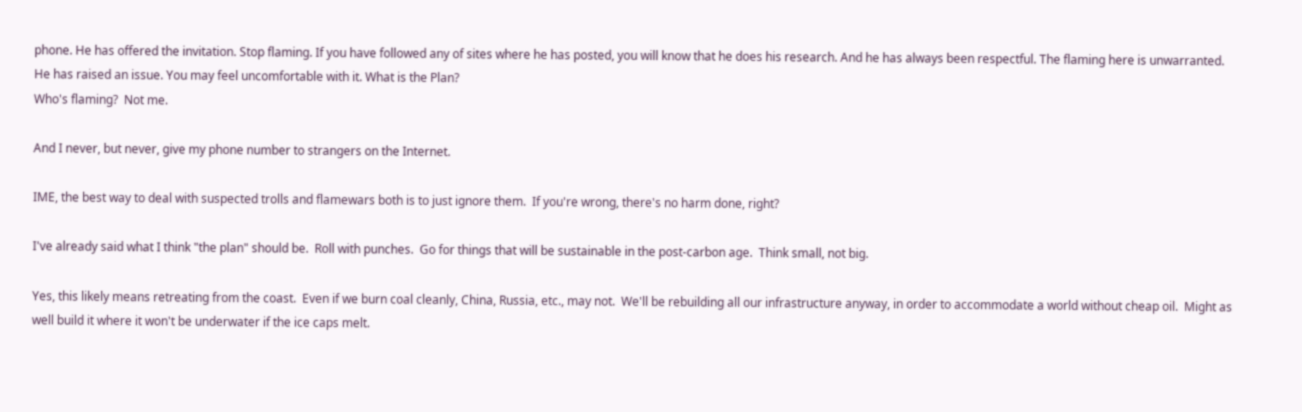phone. He has offered the invitation. Stop flaming. If you have followed any of sites where he has posted, you will know that he does his research. And he has always been respectful. The flaming here is unwarranted. He has raised an issue. You may feel uncomfortable with it. What is the Plan?
Who's flaming?  Not me.

And I never, but never, give my phone number to strangers on the Internet.

IME, the best way to deal with suspected trolls and flamewars both is to just ignore them.  If you're wrong, there's no harm done, right?

I've already said what I think "the plan" should be.  Roll with punches.  Go for things that will be sustainable in the post-carbon age.  Think small, not big.

Yes, this likely means retreating from the coast.  Even if we burn coal cleanly, China, Russia, etc., may not.  We'll be rebuilding all our infrastructure anyway, in order to accommodate a world without cheap oil.  Might as well build it where it won't be underwater if the ice caps melt.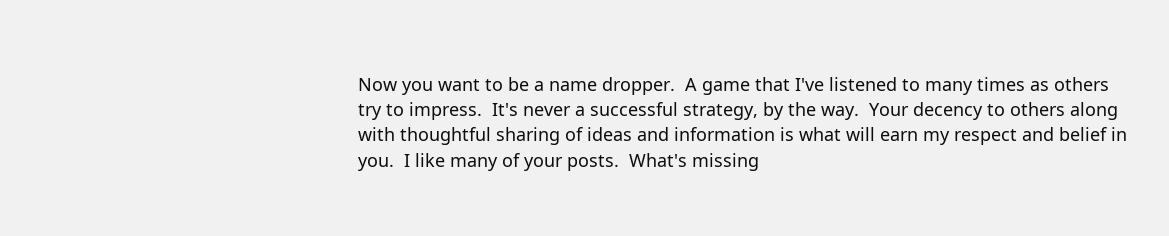Now you want to be a name dropper.  A game that I've listened to many times as others try to impress.  It's never a successful strategy, by the way.  Your decency to others along with thoughtful sharing of ideas and information is what will earn my respect and belief in you.  I like many of your posts.  What's missing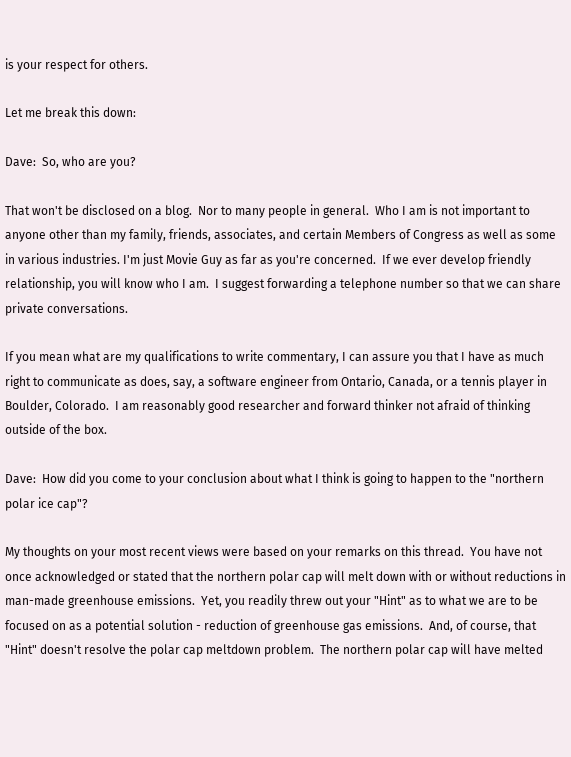is your respect for others.

Let me break this down:

Dave:  So, who are you?

That won't be disclosed on a blog.  Nor to many people in general.  Who I am is not important to anyone other than my family, friends, associates, and certain Members of Congress as well as some in various industries. I'm just Movie Guy as far as you're concerned.  If we ever develop friendly relationship, you will know who I am.  I suggest forwarding a telephone number so that we can share private conversations.

If you mean what are my qualifications to write commentary, I can assure you that I have as much right to communicate as does, say, a software engineer from Ontario, Canada, or a tennis player in Boulder, Colorado.  I am reasonably good researcher and forward thinker not afraid of thinking outside of the box.

Dave:  How did you come to your conclusion about what I think is going to happen to the "northern polar ice cap"?

My thoughts on your most recent views were based on your remarks on this thread.  You have not once acknowledged or stated that the northern polar cap will melt down with or without reductions in man-made greenhouse emissions.  Yet, you readily threw out your "Hint" as to what we are to be focused on as a potential solution - reduction of greenhouse gas emissions.  And, of course, that "Hint" doesn't resolve the polar cap meltdown problem.  The northern polar cap will have melted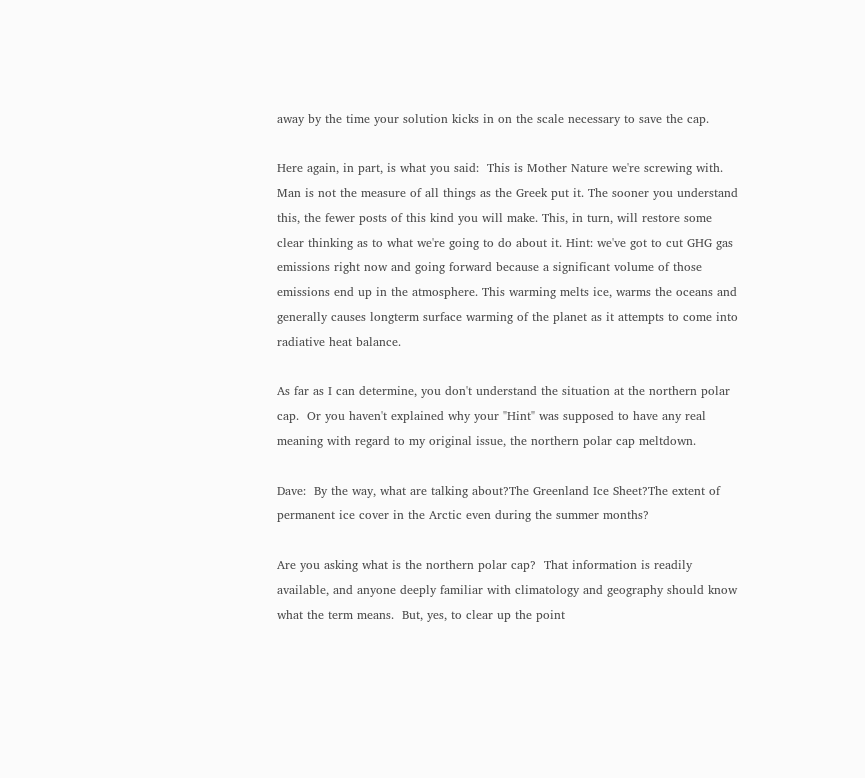away by the time your solution kicks in on the scale necessary to save the cap.

Here again, in part, is what you said:  This is Mother Nature we're screwing with. Man is not the measure of all things as the Greek put it. The sooner you understand this, the fewer posts of this kind you will make. This, in turn, will restore some clear thinking as to what we're going to do about it. Hint: we've got to cut GHG gas emissions right now and going forward because a significant volume of those emissions end up in the atmosphere. This warming melts ice, warms the oceans and generally causes longterm surface warming of the planet as it attempts to come into radiative heat balance.

As far as I can determine, you don't understand the situation at the northern polar cap.  Or you haven't explained why your "Hint" was supposed to have any real meaning with regard to my original issue, the northern polar cap meltdown.

Dave:  By the way, what are talking about?The Greenland Ice Sheet?The extent of permanent ice cover in the Arctic even during the summer months?

Are you asking what is the northern polar cap?  That information is readily available, and anyone deeply familiar with climatology and geography should know what the term means.  But, yes, to clear up the point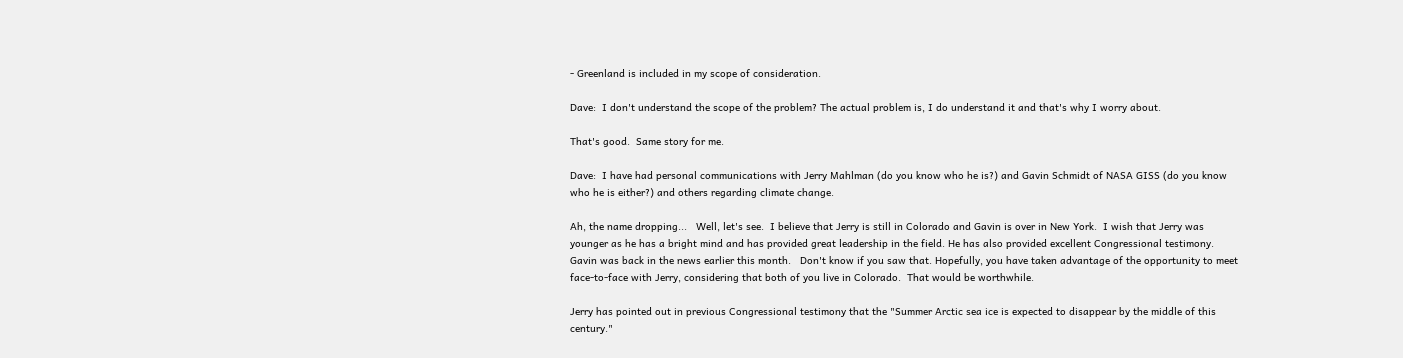- Greenland is included in my scope of consideration.

Dave:  I don't understand the scope of the problem? The actual problem is, I do understand it and that's why I worry about.

That's good.  Same story for me.

Dave:  I have had personal communications with Jerry Mahlman (do you know who he is?) and Gavin Schmidt of NASA GISS (do you know who he is either?) and others regarding climate change.

Ah, the name dropping...   Well, let's see.  I believe that Jerry is still in Colorado and Gavin is over in New York.  I wish that Jerry was younger as he has a bright mind and has provided great leadership in the field. He has also provided excellent Congressional testimony.  Gavin was back in the news earlier this month.   Don't know if you saw that. Hopefully, you have taken advantage of the opportunity to meet face-to-face with Jerry, considering that both of you live in Colorado.  That would be worthwhile.

Jerry has pointed out in previous Congressional testimony that the "Summer Arctic sea ice is expected to disappear by the middle of this century."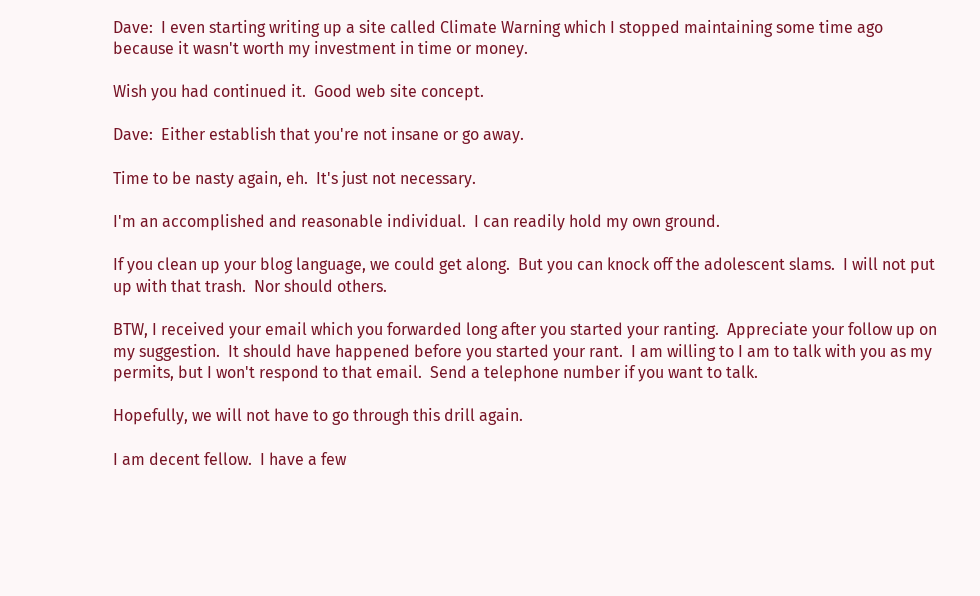Dave:  I even starting writing up a site called Climate Warning which I stopped maintaining some time ago because it wasn't worth my investment in time or money.

Wish you had continued it.  Good web site concept.

Dave:  Either establish that you're not insane or go away.

Time to be nasty again, eh.  It's just not necessary.

I'm an accomplished and reasonable individual.  I can readily hold my own ground.

If you clean up your blog language, we could get along.  But you can knock off the adolescent slams.  I will not put up with that trash.  Nor should others.

BTW, I received your email which you forwarded long after you started your ranting.  Appreciate your follow up on my suggestion.  It should have happened before you started your rant.  I am willing to I am to talk with you as my permits, but I won't respond to that email.  Send a telephone number if you want to talk.

Hopefully, we will not have to go through this drill again.

I am decent fellow.  I have a few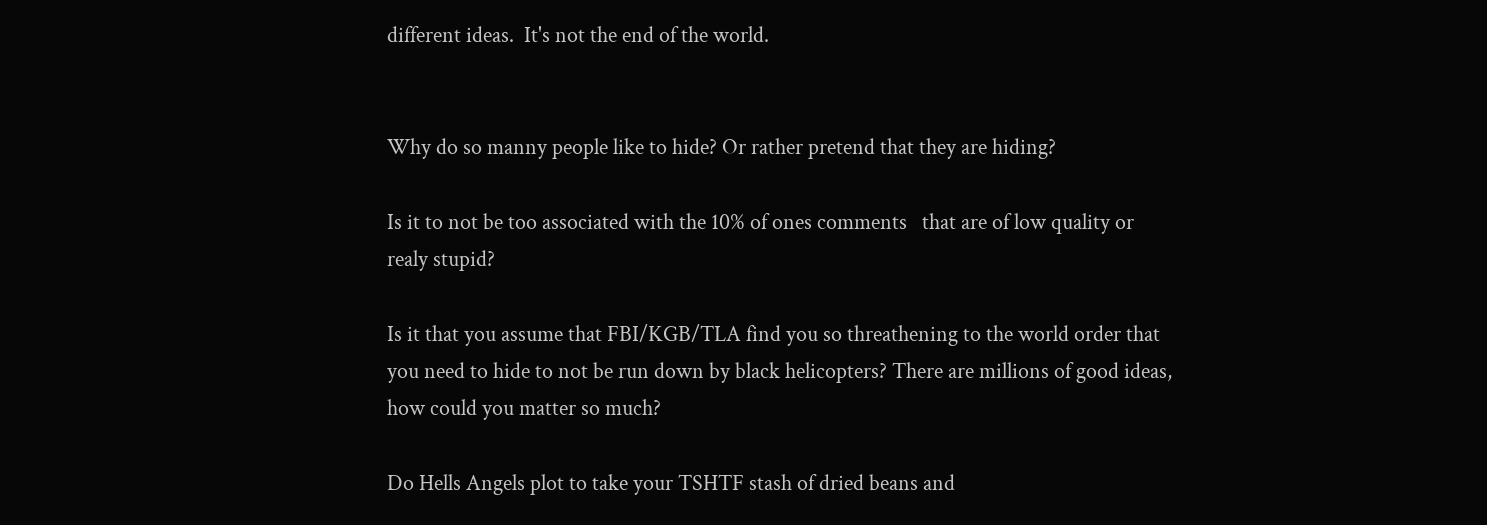different ideas.  It's not the end of the world.


Why do so manny people like to hide? Or rather pretend that they are hiding?

Is it to not be too associated with the 10% of ones comments   that are of low quality or realy stupid?

Is it that you assume that FBI/KGB/TLA find you so threathening to the world order that you need to hide to not be run down by black helicopters? There are millions of good ideas, how could you matter so much?

Do Hells Angels plot to take your TSHTF stash of dried beans and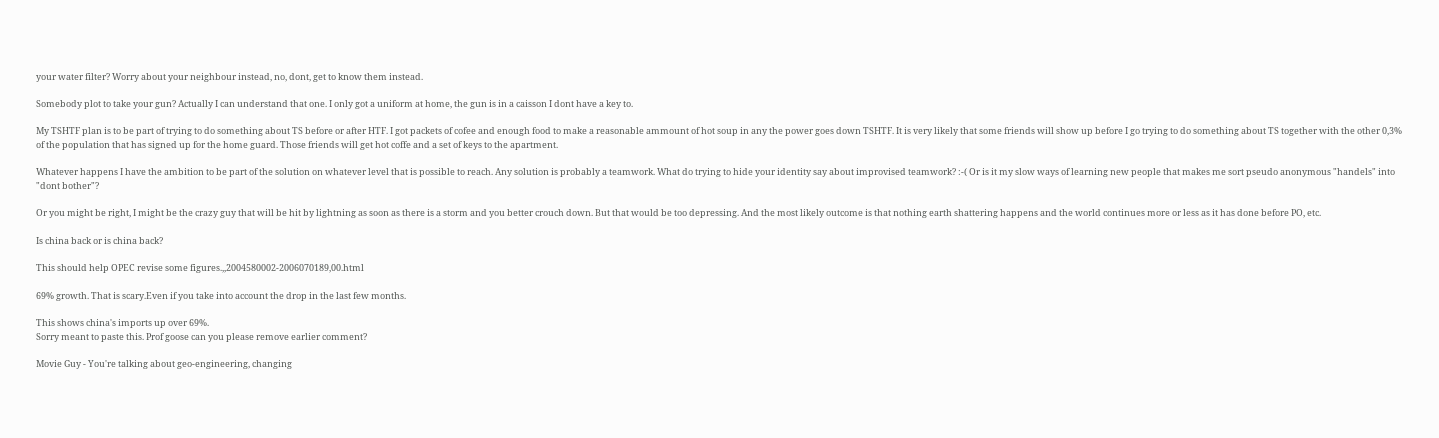your water filter? Worry about your neighbour instead, no, dont, get to know them instead.

Somebody plot to take your gun? Actually I can understand that one. I only got a uniform at home, the gun is in a caisson I dont have a key to.

My TSHTF plan is to be part of trying to do something about TS before or after HTF. I got packets of cofee and enough food to make a reasonable ammount of hot soup in any the power goes down TSHTF. It is very likely that some friends will show up before I go trying to do something about TS together with the other 0,3% of the population that has signed up for the home guard. Those friends will get hot coffe and a set of keys to the apartment.

Whatever happens I have the ambition to be part of the solution on whatever level that is possible to reach. Any solution is probably a teamwork. What do trying to hide your identity say about improvised teamwork? :-( Or is it my slow ways of learning new people that makes me sort pseudo anonymous "handels" into "dont bother"?

Or you might be right, I might be the crazy guy that will be hit by lightning as soon as there is a storm and you better crouch down. But that would be too depressing. And the most likely outcome is that nothing earth shattering happens and the world continues more or less as it has done before PO, etc.

Is china back or is china back?

This should help OPEC revise some figures.,,2004580002-2006070189,00.html

69% growth. That is scary.Even if you take into account the drop in the last few months.

This shows china's imports up over 69%.
Sorry meant to paste this. Prof goose can you please remove earlier comment?

Movie Guy - You're talking about geo-engineering, changing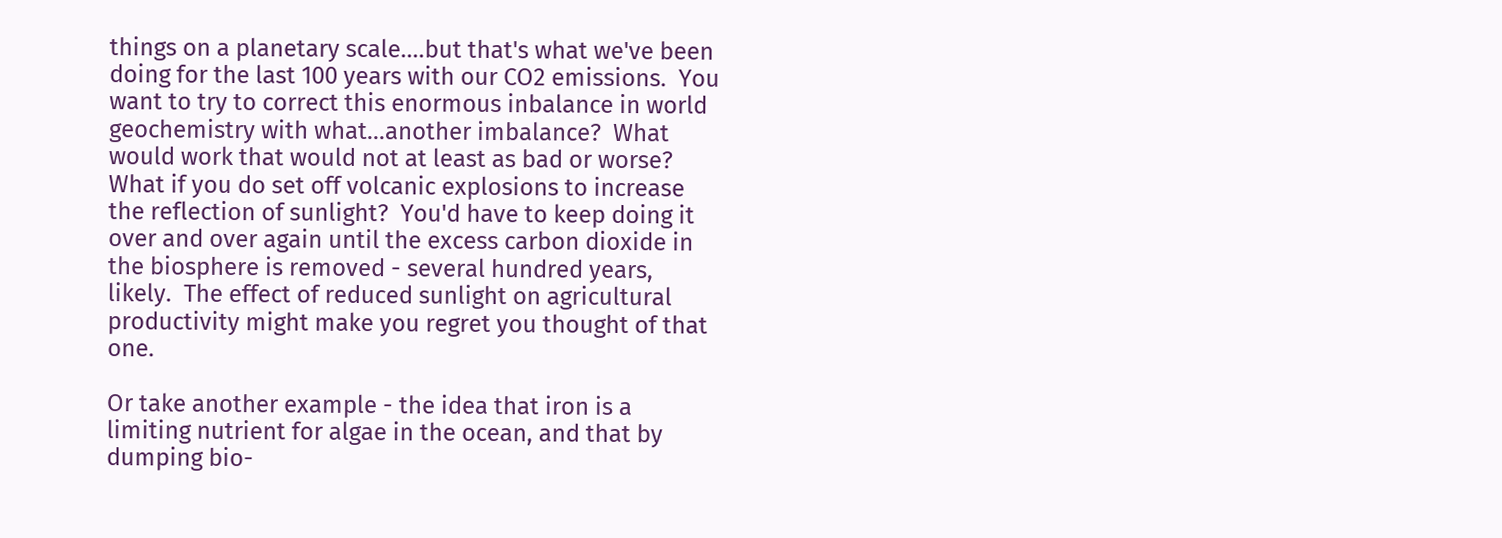things on a planetary scale....but that's what we've been doing for the last 100 years with our CO2 emissions.  You want to try to correct this enormous inbalance in world geochemistry with what...another imbalance?  What would work that would not at least as bad or worse?  What if you do set off volcanic explosions to increase the reflection of sunlight?  You'd have to keep doing it over and over again until the excess carbon dioxide in the biosphere is removed - several hundred years, likely.  The effect of reduced sunlight on agricultural productivity might make you regret you thought of that one.

Or take another example - the idea that iron is a limiting nutrient for algae in the ocean, and that by dumping bio-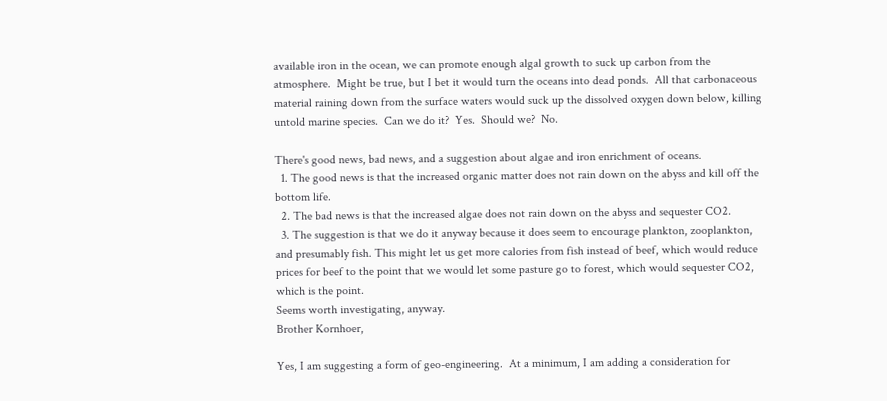available iron in the ocean, we can promote enough algal growth to suck up carbon from the atmosphere.  Might be true, but I bet it would turn the oceans into dead ponds.  All that carbonaceous material raining down from the surface waters would suck up the dissolved oxygen down below, killing untold marine species.  Can we do it?  Yes.  Should we?  No.

There's good news, bad news, and a suggestion about algae and iron enrichment of oceans.
  1. The good news is that the increased organic matter does not rain down on the abyss and kill off the bottom life.
  2. The bad news is that the increased algae does not rain down on the abyss and sequester CO2.
  3. The suggestion is that we do it anyway because it does seem to encourage plankton, zooplankton, and presumably fish. This might let us get more calories from fish instead of beef, which would reduce prices for beef to the point that we would let some pasture go to forest, which would sequester CO2, which is the point.
Seems worth investigating, anyway.
Brother Kornhoer,

Yes, I am suggesting a form of geo-engineering.  At a minimum, I am adding a consideration for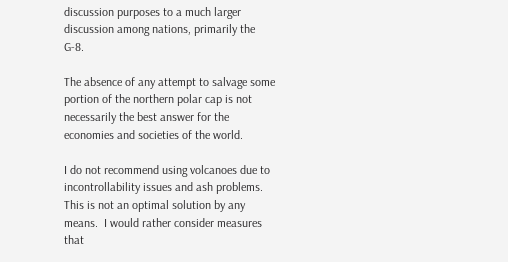discussion purposes to a much larger discussion among nations, primarily the G-8.

The absence of any attempt to salvage some portion of the northern polar cap is not necessarily the best answer for the economies and societies of the world.

I do not recommend using volcanoes due to incontrollability issues and ash problems.  This is not an optimal solution by any means.  I would rather consider measures that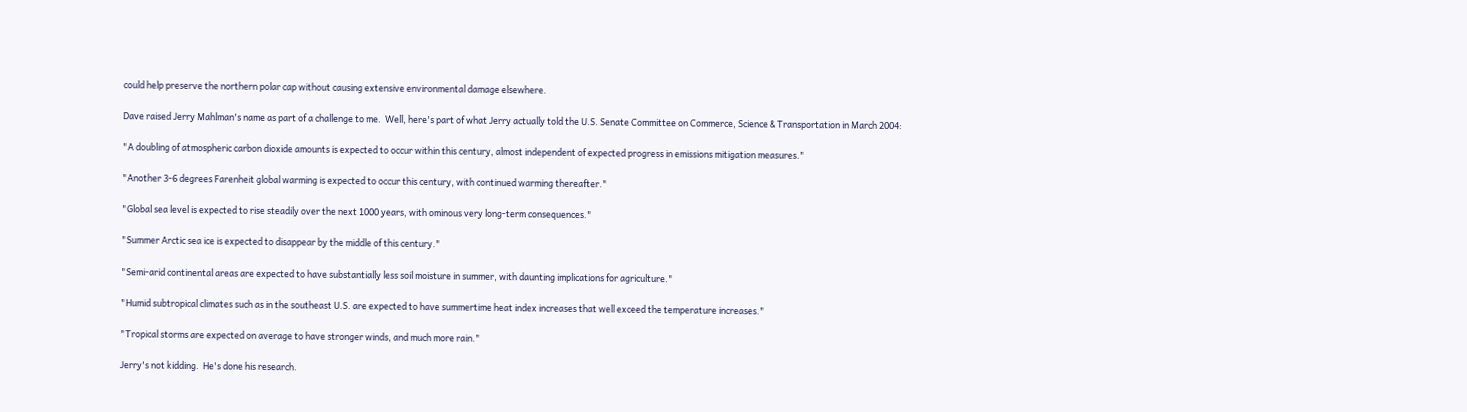could help preserve the northern polar cap without causing extensive environmental damage elsewhere.

Dave raised Jerry Mahlman's name as part of a challenge to me.  Well, here's part of what Jerry actually told the U.S. Senate Committee on Commerce, Science & Transportation in March 2004:

"A doubling of atmospheric carbon dioxide amounts is expected to occur within this century, almost independent of expected progress in emissions mitigation measures."

"Another 3-6 degrees Farenheit global warming is expected to occur this century, with continued warming thereafter."

"Global sea level is expected to rise steadily over the next 1000 years, with ominous very long-term consequences."

"Summer Arctic sea ice is expected to disappear by the middle of this century."

"Semi-arid continental areas are expected to have substantially less soil moisture in summer, with daunting implications for agriculture."

"Humid subtropical climates such as in the southeast U.S. are expected to have summertime heat index increases that well exceed the temperature increases."

"Tropical storms are expected on average to have stronger winds, and much more rain."

Jerry's not kidding.  He's done his research.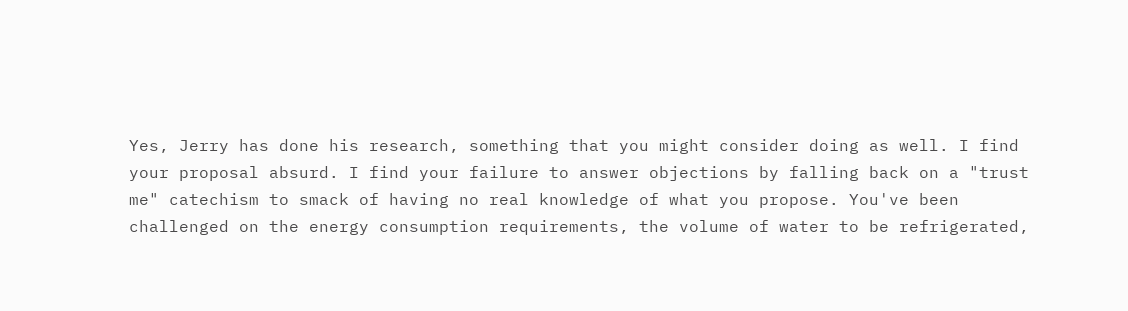Yes, Jerry has done his research, something that you might consider doing as well. I find your proposal absurd. I find your failure to answer objections by falling back on a "trust me" catechism to smack of having no real knowledge of what you propose. You've been challenged on the energy consumption requirements, the volume of water to be refrigerated,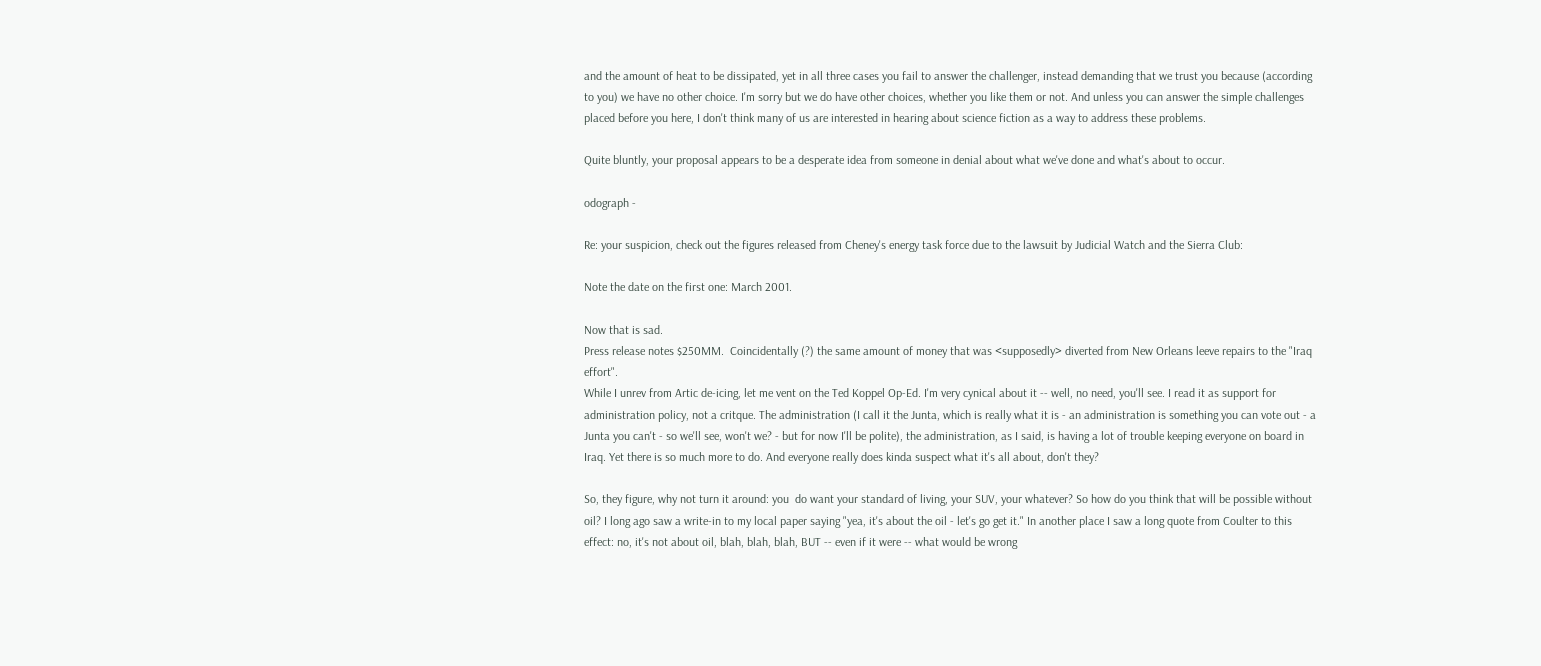and the amount of heat to be dissipated, yet in all three cases you fail to answer the challenger, instead demanding that we trust you because (according to you) we have no other choice. I'm sorry but we do have other choices, whether you like them or not. And unless you can answer the simple challenges placed before you here, I don't think many of us are interested in hearing about science fiction as a way to address these problems.

Quite bluntly, your proposal appears to be a desperate idea from someone in denial about what we've done and what's about to occur.

odograph -

Re: your suspicion, check out the figures released from Cheney's energy task force due to the lawsuit by Judicial Watch and the Sierra Club:

Note the date on the first one: March 2001.

Now that is sad.
Press release notes $250MM.  Coincidentally (?) the same amount of money that was <supposedly> diverted from New Orleans leeve repairs to the "Iraq effort".
While I unrev from Artic de-icing, let me vent on the Ted Koppel Op-Ed. I'm very cynical about it -- well, no need, you'll see. I read it as support for administration policy, not a critque. The administration (I call it the Junta, which is really what it is - an administration is something you can vote out - a Junta you can't - so we'll see, won't we? - but for now I'll be polite), the administration, as I said, is having a lot of trouble keeping everyone on board in Iraq. Yet there is so much more to do. And everyone really does kinda suspect what it's all about, don't they?

So, they figure, why not turn it around: you  do want your standard of living, your SUV, your whatever? So how do you think that will be possible without oil? I long ago saw a write-in to my local paper saying "yea, it's about the oil - let's go get it." In another place I saw a long quote from Coulter to this effect: no, it's not about oil, blah, blah, blah, BUT -- even if it were -- what would be wrong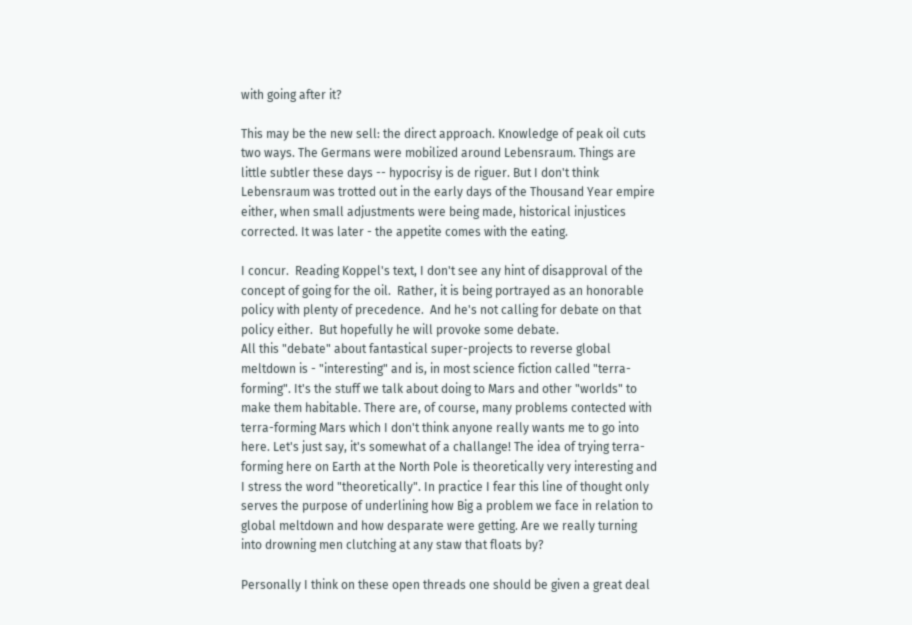with going after it?

This may be the new sell: the direct approach. Knowledge of peak oil cuts two ways. The Germans were mobilized around Lebensraum. Things are little subtler these days -- hypocrisy is de riguer. But I don't think Lebensraum was trotted out in the early days of the Thousand Year empire either, when small adjustments were being made, historical injustices corrected. It was later - the appetite comes with the eating.

I concur.  Reading Koppel's text, I don't see any hint of disapproval of the concept of going for the oil.  Rather, it is being portrayed as an honorable policy with plenty of precedence.  And he's not calling for debate on that policy either.  But hopefully he will provoke some debate.
All this "debate" about fantastical super-projects to reverse global meltdown is - "interesting" and is, in most science fiction called "terra-forming". It's the stuff we talk about doing to Mars and other "worlds" to make them habitable. There are, of course, many problems contected with terra-forming Mars which I don't think anyone really wants me to go into here. Let's just say, it's somewhat of a challange! The idea of trying terra-forming here on Earth at the North Pole is theoretically very interesting and I stress the word "theoretically". In practice I fear this line of thought only serves the purpose of underlining how Big a problem we face in relation to global meltdown and how desparate were getting. Are we really turning into drowning men clutching at any staw that floats by?

Personally I think on these open threads one should be given a great deal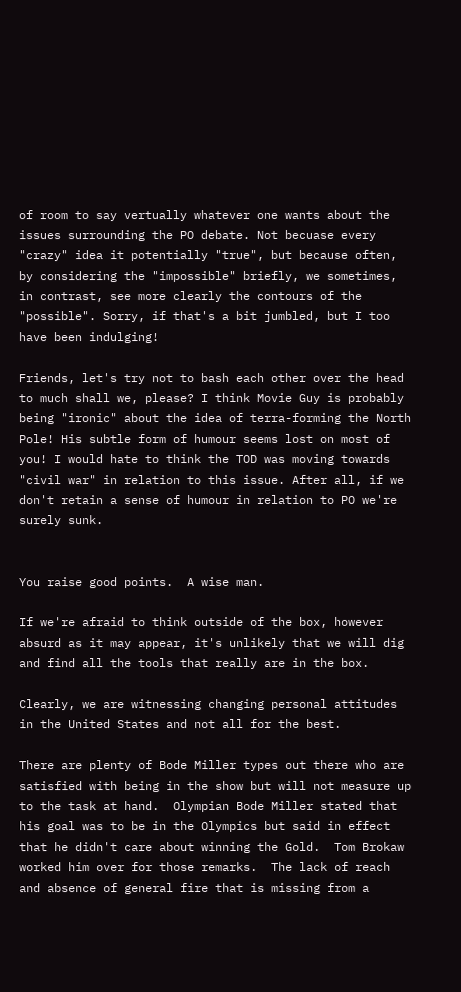of room to say vertually whatever one wants about the issues surrounding the PO debate. Not becuase every "crazy" idea it potentially "true", but because often, by considering the "impossible" briefly, we sometimes, in contrast, see more clearly the contours of the "possible". Sorry, if that's a bit jumbled, but I too have been indulging!

Friends, let's try not to bash each other over the head to much shall we, please? I think Movie Guy is probably being "ironic" about the idea of terra-forming the North Pole! His subtle form of humour seems lost on most of you! I would hate to think the TOD was moving towards "civil war" in relation to this issue. After all, if we don't retain a sense of humour in relation to PO we're surely sunk.


You raise good points.  A wise man.

If we're afraid to think outside of the box, however absurd as it may appear, it's unlikely that we will dig and find all the tools that really are in the box.

Clearly, we are witnessing changing personal attitudes in the United States and not all for the best.

There are plenty of Bode Miller types out there who are satisfied with being in the show but will not measure up to the task at hand.  Olympian Bode Miller stated that his goal was to be in the Olympics but said in effect that he didn't care about winning the Gold.  Tom Brokaw worked him over for those remarks.  The lack of reach and absence of general fire that is missing from a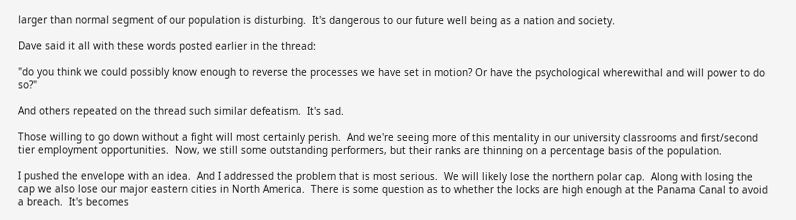larger than normal segment of our population is disturbing.  It's dangerous to our future well being as a nation and society.

Dave said it all with these words posted earlier in the thread:

"do you think we could possibly know enough to reverse the processes we have set in motion? Or have the psychological wherewithal and will power to do so?"

And others repeated on the thread such similar defeatism.  It's sad.

Those willing to go down without a fight will most certainly perish.  And we're seeing more of this mentality in our university classrooms and first/second tier employment opportunities.  Now, we still some outstanding performers, but their ranks are thinning on a percentage basis of the population.

I pushed the envelope with an idea.  And I addressed the problem that is most serious.  We will likely lose the northern polar cap.  Along with losing the cap we also lose our major eastern cities in North America.  There is some question as to whether the locks are high enough at the Panama Canal to avoid a breach.  It's becomes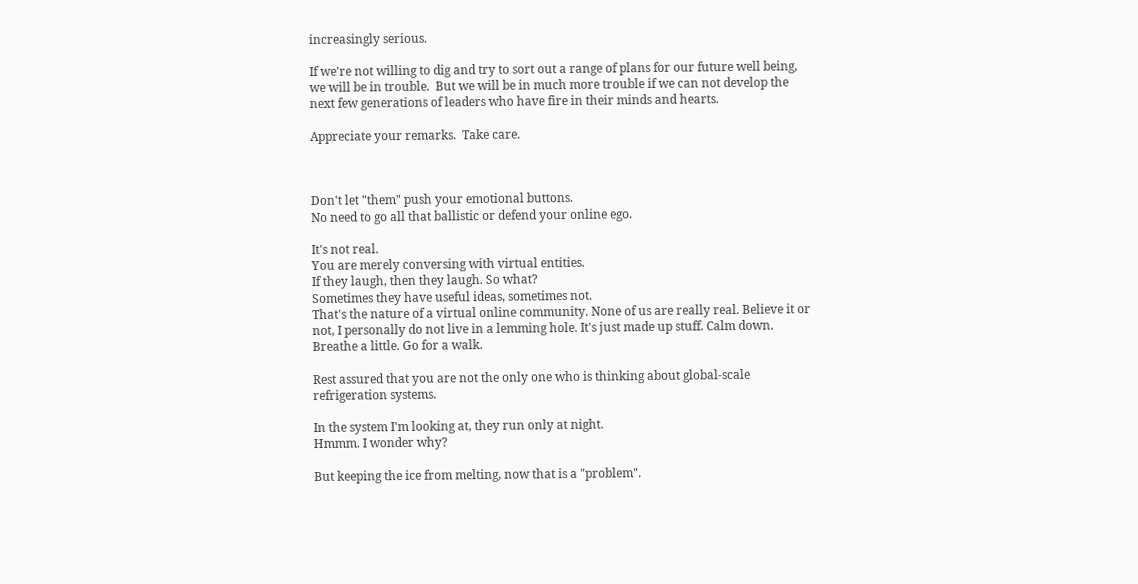increasingly serious.

If we're not willing to dig and try to sort out a range of plans for our future well being, we will be in trouble.  But we will be in much more trouble if we can not develop the next few generations of leaders who have fire in their minds and hearts.

Appreciate your remarks.  Take care.



Don't let "them" push your emotional buttons.
No need to go all that ballistic or defend your online ego.

It's not real.
You are merely conversing with virtual entities.
If they laugh, then they laugh. So what?
Sometimes they have useful ideas, sometimes not.
That's the nature of a virtual online community. None of us are really real. Believe it or not, I personally do not live in a lemming hole. It's just made up stuff. Calm down. Breathe a little. Go for a walk.

Rest assured that you are not the only one who is thinking about global-scale refrigeration systems.

In the system I'm looking at, they run only at night.
Hmmm. I wonder why?

But keeping the ice from melting, now that is a "problem".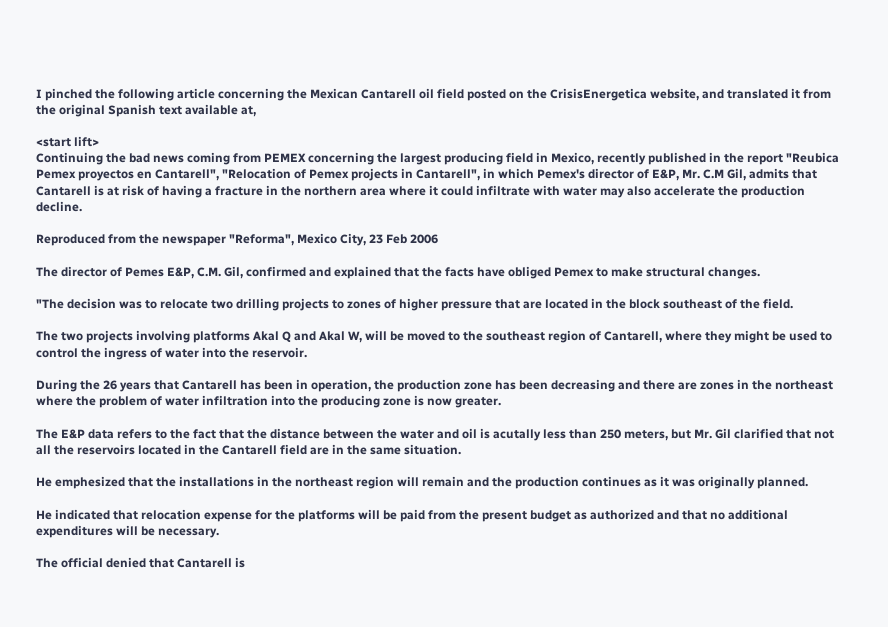I pinched the following article concerning the Mexican Cantarell oil field posted on the CrisisEnergetica website, and translated it from the original Spanish text available at,

<start lift>
Continuing the bad news coming from PEMEX concerning the largest producing field in Mexico, recently published in the report "Reubica Pemex proyectos en Cantarell", "Relocation of Pemex projects in Cantarell", in which Pemex's director of E&P, Mr. C.M Gil, admits that Cantarell is at risk of having a fracture in the northern area where it could infiltrate with water may also accelerate the production decline.

Reproduced from the newspaper "Reforma", Mexico City, 23 Feb 2006

The director of Pemes E&P, C.M. Gil, confirmed and explained that the facts have obliged Pemex to make structural changes.

"The decision was to relocate two drilling projects to zones of higher pressure that are located in the block southeast of the field.

The two projects involving platforms Akal Q and Akal W, will be moved to the southeast region of Cantarell, where they might be used to control the ingress of water into the reservoir.

During the 26 years that Cantarell has been in operation, the production zone has been decreasing and there are zones in the northeast where the problem of water infiltration into the producing zone is now greater.

The E&P data refers to the fact that the distance between the water and oil is acutally less than 250 meters, but Mr. Gil clarified that not all the reservoirs located in the Cantarell field are in the same situation.

He emphesized that the installations in the northeast region will remain and the production continues as it was originally planned.

He indicated that relocation expense for the platforms will be paid from the present budget as authorized and that no additional expenditures will be necessary.

The official denied that Cantarell is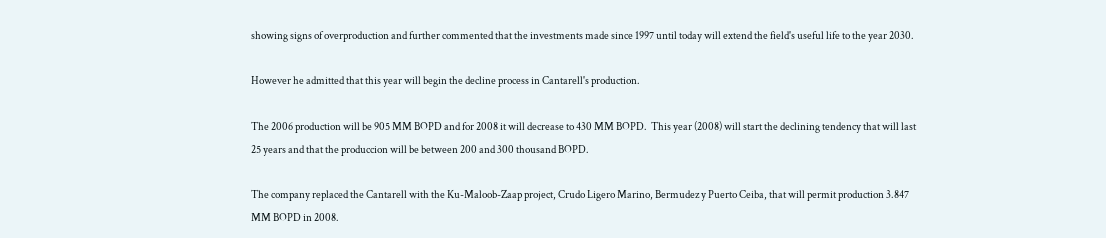showing signs of overproduction and further commented that the investments made since 1997 until today will extend the field's useful life to the year 2030.

However he admitted that this year will begin the decline process in Cantarell's production.

The 2006 production will be 905 MM BOPD and for 2008 it will decrease to 430 MM BOPD.  This year (2008) will start the declining tendency that will last 25 years and that the produccion will be between 200 and 300 thousand BOPD.

The company replaced the Cantarell with the Ku-Maloob-Zaap project, Crudo Ligero Marino, Bermudez y Puerto Ceiba, that will permit production 3.847 MM BOPD in 2008.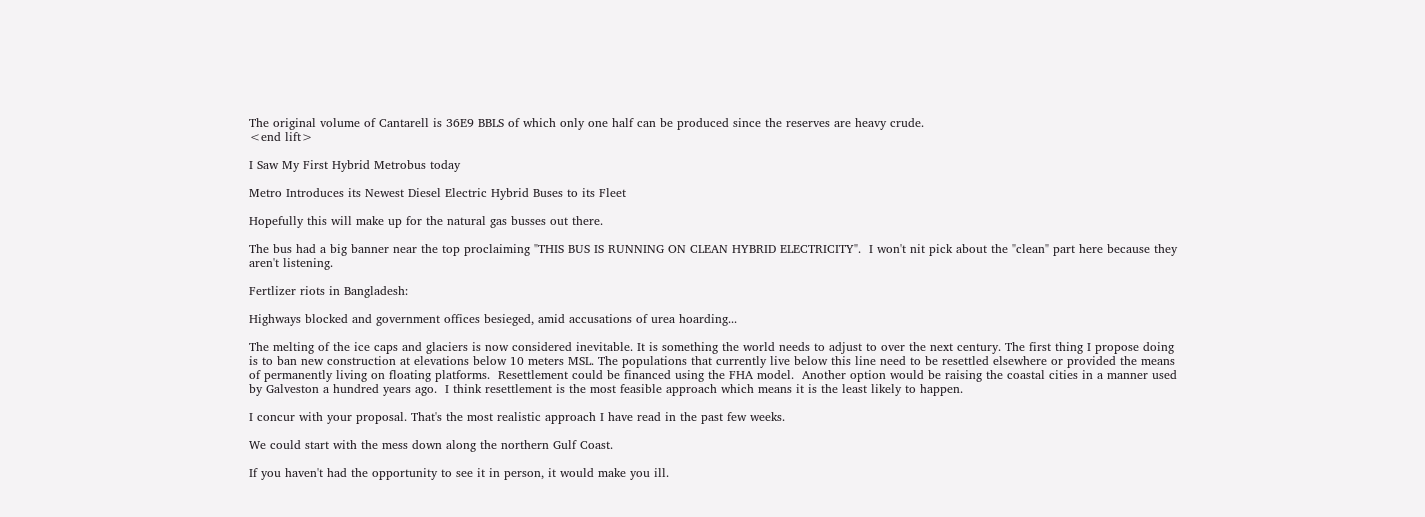The original volume of Cantarell is 36E9 BBLS of which only one half can be produced since the reserves are heavy crude.
<end lift>

I Saw My First Hybrid Metrobus today

Metro Introduces its Newest Diesel Electric Hybrid Buses to its Fleet

Hopefully this will make up for the natural gas busses out there.

The bus had a big banner near the top proclaiming "THIS BUS IS RUNNING ON CLEAN HYBRID ELECTRICITY".  I won't nit pick about the "clean" part here because they aren't listening.

Fertlizer riots in Bangladesh:

Highways blocked and government offices besieged, amid accusations of urea hoarding...

The melting of the ice caps and glaciers is now considered inevitable. It is something the world needs to adjust to over the next century. The first thing I propose doing is to ban new construction at elevations below 10 meters MSL. The populations that currently live below this line need to be resettled elsewhere or provided the means of permanently living on floating platforms.  Resettlement could be financed using the FHA model.  Another option would be raising the coastal cities in a manner used by Galveston a hundred years ago.  I think resettlement is the most feasible approach which means it is the least likely to happen.

I concur with your proposal. That's the most realistic approach I have read in the past few weeks.

We could start with the mess down along the northern Gulf Coast.

If you haven't had the opportunity to see it in person, it would make you ill.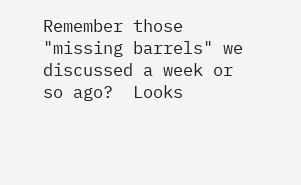Remember those "missing barrels" we discussed a week or so ago?  Looks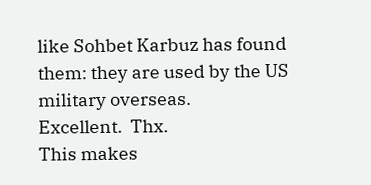like Sohbet Karbuz has found them: they are used by the US military overseas.
Excellent.  Thx.
This makes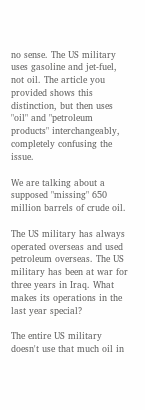no sense. The US military uses gasoline and jet-fuel, not oil. The article you provided shows this distinction, but then uses "oil" and "petroleum products" interchangeably, completely confusing the issue.

We are talking about a supposed "missing" 650 million barrels of crude oil.

The US military has always operated overseas and used petroleum overseas. The US military has been at war for three years in Iraq. What makes its operations in the last year special?

The entire US military doesn't use that much oil in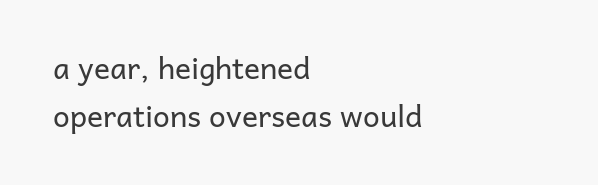a year, heightened operations overseas would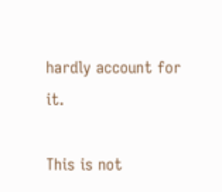hardly account for it.

This is not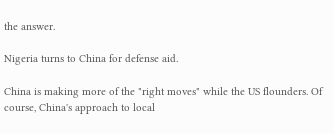the answer.

Nigeria turns to China for defense aid.

China is making more of the "right moves" while the US flounders. Of course, China's approach to local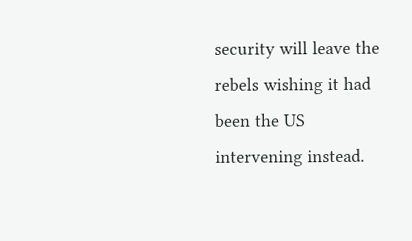security will leave the rebels wishing it had been the US intervening instead.